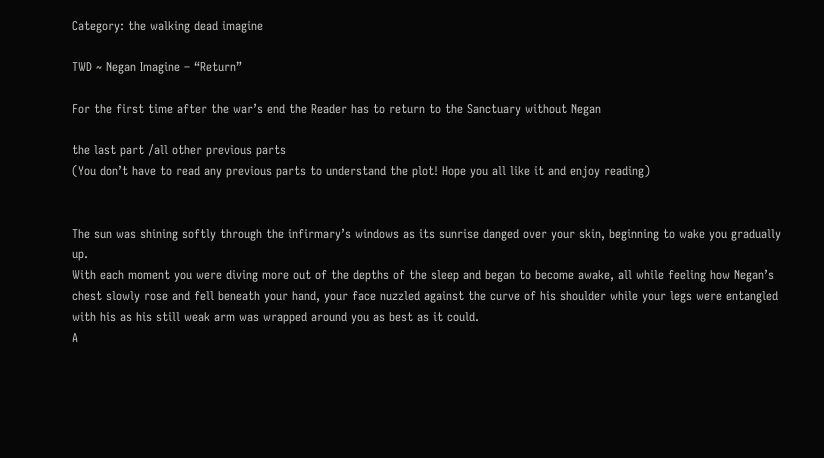Category: the walking dead imagine

TWD ~ Negan Imagine – “Return”

For the first time after the war’s end the Reader has to return to the Sanctuary without Negan

the last part /all other previous parts
(You don’t have to read any previous parts to understand the plot! Hope you all like it and enjoy reading)


The sun was shining softly through the infirmary’s windows as its sunrise danged over your skin, beginning to wake you gradually up.
With each moment you were diving more out of the depths of the sleep and began to become awake, all while feeling how Negan’s chest slowly rose and fell beneath your hand, your face nuzzled against the curve of his shoulder while your legs were entangled with his as his still weak arm was wrapped around you as best as it could.
A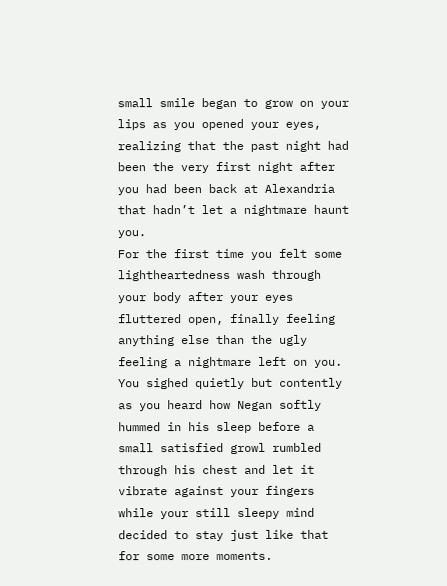small smile began to grow on your lips as you opened your eyes, realizing that the past night had been the very first night after you had been back at Alexandria that hadn’t let a nightmare haunt you.
For the first time you felt some lightheartedness wash through your body after your eyes fluttered open, finally feeling anything else than the ugly feeling a nightmare left on you.
You sighed quietly but contently as you heard how Negan softly hummed in his sleep before a small satisfied growl rumbled through his chest and let it vibrate against your fingers while your still sleepy mind decided to stay just like that for some more moments.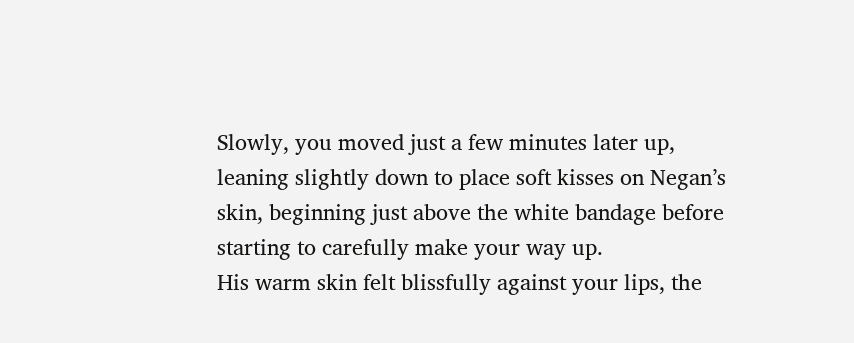Slowly, you moved just a few minutes later up, leaning slightly down to place soft kisses on Negan’s skin, beginning just above the white bandage before starting to carefully make your way up.
His warm skin felt blissfully against your lips, the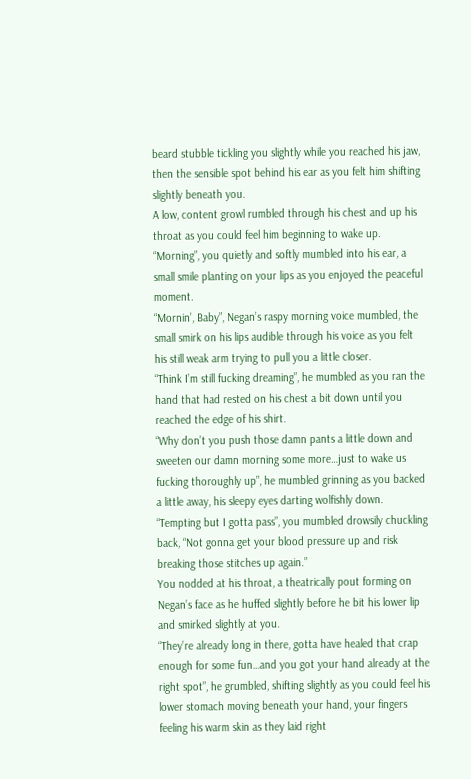beard stubble tickling you slightly while you reached his jaw, then the sensible spot behind his ear as you felt him shifting slightly beneath you.
A low, content growl rumbled through his chest and up his throat as you could feel him beginning to wake up.
“Morning”, you quietly and softly mumbled into his ear, a small smile planting on your lips as you enjoyed the peaceful moment.
“Mornin’, Baby”, Negan’s raspy morning voice mumbled, the small smirk on his lips audible through his voice as you felt his still weak arm trying to pull you a little closer.
“Think I’m still fucking dreaming”, he mumbled as you ran the hand that had rested on his chest a bit down until you reached the edge of his shirt.
“Why don’t you push those damn pants a little down and sweeten our damn morning some more…just to wake us fucking thoroughly up”, he mumbled grinning as you backed a little away, his sleepy eyes darting wolfishly down.
“Tempting but I gotta pass”, you mumbled drowsily chuckling back, “Not gonna get your blood pressure up and risk breaking those stitches up again.”
You nodded at his throat, a theatrically pout forming on Negan’s face as he huffed slightly before he bit his lower lip and smirked slightly at you.
“They’re already long in there, gotta have healed that crap enough for some fun…and you got your hand already at the right spot”, he grumbled, shifting slightly as you could feel his lower stomach moving beneath your hand, your fingers feeling his warm skin as they laid right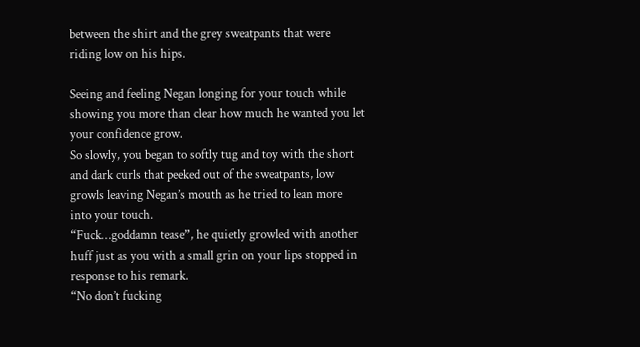between the shirt and the grey sweatpants that were riding low on his hips.

Seeing and feeling Negan longing for your touch while showing you more than clear how much he wanted you let your confidence grow.
So slowly, you began to softly tug and toy with the short and dark curls that peeked out of the sweatpants, low growls leaving Negan’s mouth as he tried to lean more into your touch.
“Fuck…goddamn tease”, he quietly growled with another huff just as you with a small grin on your lips stopped in response to his remark.
“No don’t fucking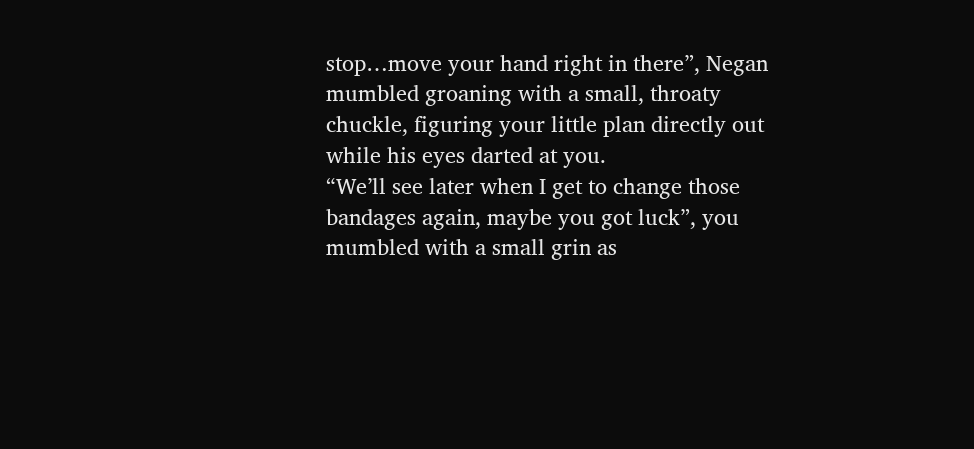stop…move your hand right in there”, Negan mumbled groaning with a small, throaty chuckle, figuring your little plan directly out while his eyes darted at you.
“We’ll see later when I get to change those bandages again, maybe you got luck”, you mumbled with a small grin as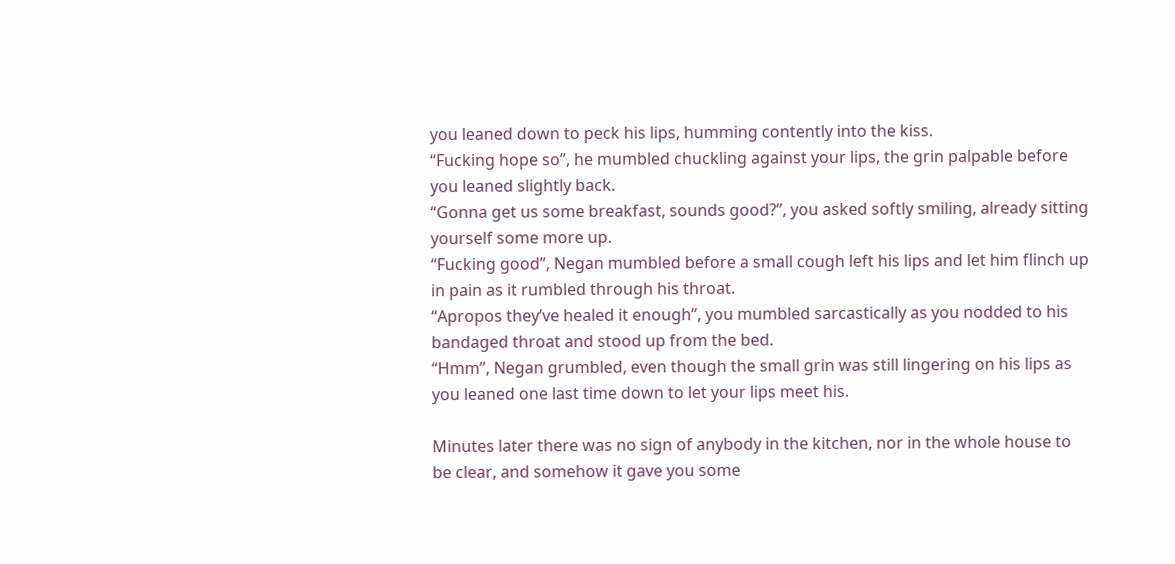you leaned down to peck his lips, humming contently into the kiss.
“Fucking hope so”, he mumbled chuckling against your lips, the grin palpable before you leaned slightly back.
“Gonna get us some breakfast, sounds good?”, you asked softly smiling, already sitting yourself some more up.
“Fucking good”, Negan mumbled before a small cough left his lips and let him flinch up in pain as it rumbled through his throat.
“Apropos they’ve healed it enough”, you mumbled sarcastically as you nodded to his bandaged throat and stood up from the bed.
“Hmm”, Negan grumbled, even though the small grin was still lingering on his lips as you leaned one last time down to let your lips meet his.

Minutes later there was no sign of anybody in the kitchen, nor in the whole house to be clear, and somehow it gave you some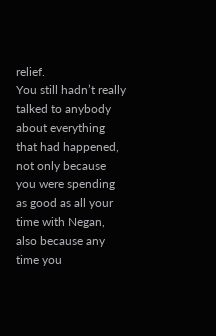relief.
You still hadn’t really talked to anybody about everything that had happened, not only because you were spending as good as all your time with Negan, also because any time you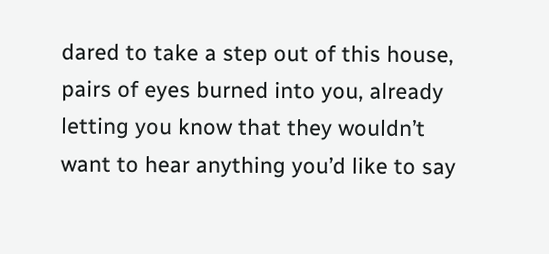dared to take a step out of this house, pairs of eyes burned into you, already letting you know that they wouldn’t want to hear anything you’d like to say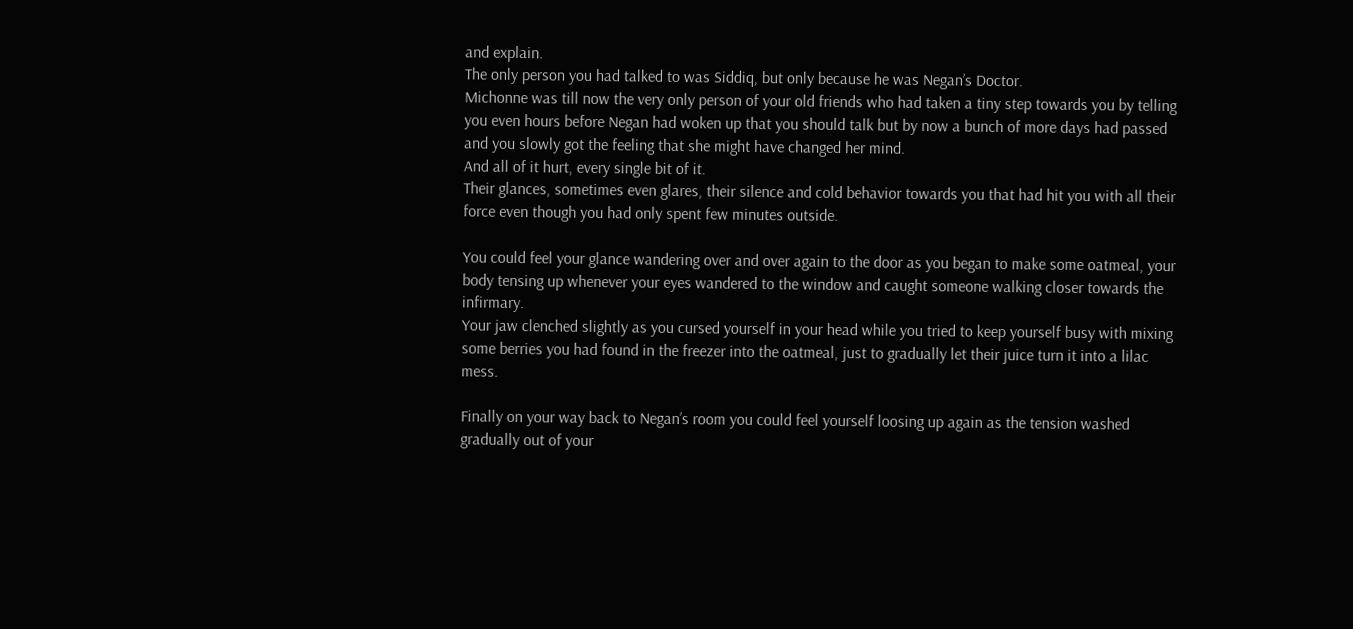and explain.
The only person you had talked to was Siddiq, but only because he was Negan’s Doctor.
Michonne was till now the very only person of your old friends who had taken a tiny step towards you by telling you even hours before Negan had woken up that you should talk but by now a bunch of more days had passed and you slowly got the feeling that she might have changed her mind.
And all of it hurt, every single bit of it.
Their glances, sometimes even glares, their silence and cold behavior towards you that had hit you with all their force even though you had only spent few minutes outside.

You could feel your glance wandering over and over again to the door as you began to make some oatmeal, your body tensing up whenever your eyes wandered to the window and caught someone walking closer towards the infirmary.
Your jaw clenched slightly as you cursed yourself in your head while you tried to keep yourself busy with mixing some berries you had found in the freezer into the oatmeal, just to gradually let their juice turn it into a lilac mess.

Finally on your way back to Negan’s room you could feel yourself loosing up again as the tension washed gradually out of your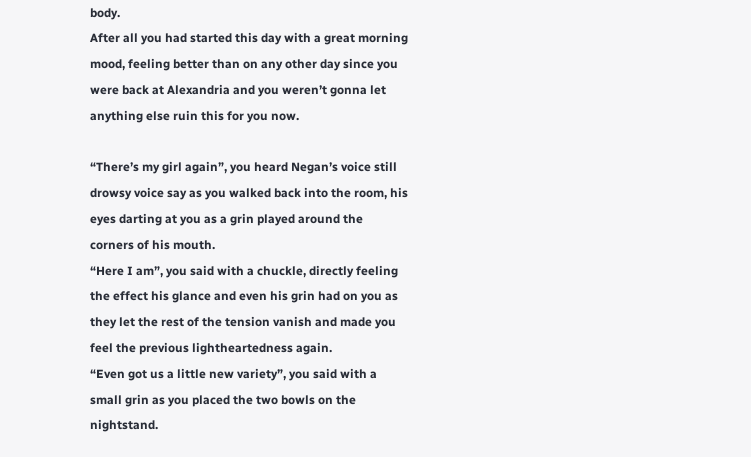body.
After all you had started this day with a great morning mood, feeling better than on any other day since you were back at Alexandria and you weren’t gonna let anything else ruin this for you now.

“There’s my girl again”, you heard Negan’s voice still drowsy voice say as you walked back into the room, his eyes darting at you as a grin played around the corners of his mouth.
“Here I am”, you said with a chuckle, directly feeling the effect his glance and even his grin had on you as they let the rest of the tension vanish and made you feel the previous lightheartedness again.
“Even got us a little new variety”, you said with a small grin as you placed the two bowls on the nightstand.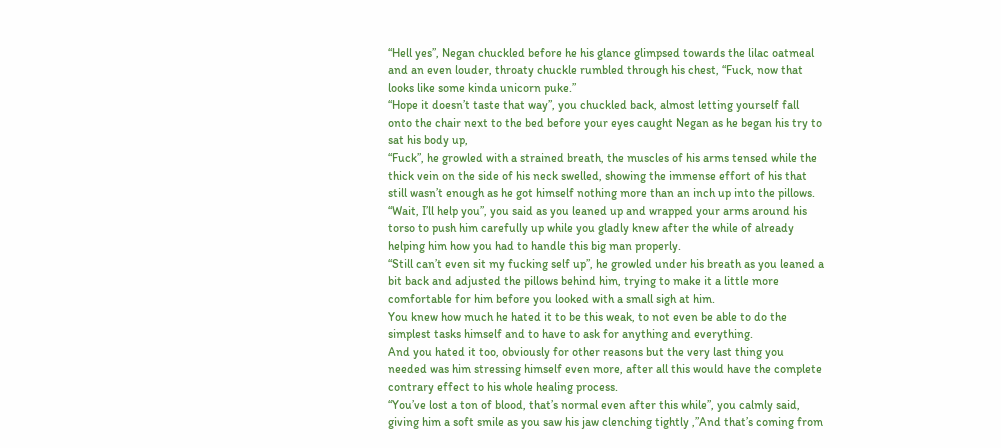“Hell yes”, Negan chuckled before he his glance glimpsed towards the lilac oatmeal and an even louder, throaty chuckle rumbled through his chest, “Fuck, now that looks like some kinda unicorn puke.”
“Hope it doesn’t taste that way”, you chuckled back, almost letting yourself fall onto the chair next to the bed before your eyes caught Negan as he began his try to sat his body up,
“Fuck”, he growled with a strained breath, the muscles of his arms tensed while the thick vein on the side of his neck swelled, showing the immense effort of his that still wasn’t enough as he got himself nothing more than an inch up into the pillows.
“Wait, I’ll help you”, you said as you leaned up and wrapped your arms around his torso to push him carefully up while you gladly knew after the while of already helping him how you had to handle this big man properly.
“Still can’t even sit my fucking self up”, he growled under his breath as you leaned a bit back and adjusted the pillows behind him, trying to make it a little more comfortable for him before you looked with a small sigh at him.
You knew how much he hated it to be this weak, to not even be able to do the simplest tasks himself and to have to ask for anything and everything.
And you hated it too, obviously for other reasons but the very last thing you needed was him stressing himself even more, after all this would have the complete contrary effect to his whole healing process.
“You’ve lost a ton of blood, that’s normal even after this while”, you calmly said, giving him a soft smile as you saw his jaw clenching tightly ,”And that’s coming from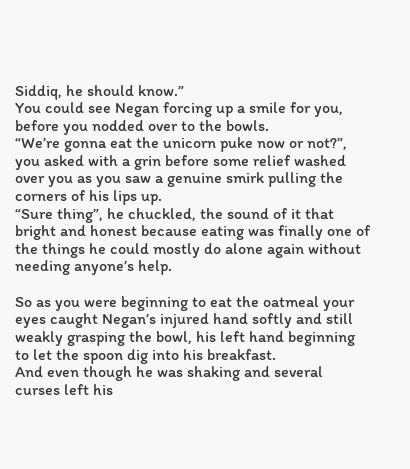Siddiq, he should know.”
You could see Negan forcing up a smile for you, before you nodded over to the bowls.
“We’re gonna eat the unicorn puke now or not?”, you asked with a grin before some relief washed over you as you saw a genuine smirk pulling the corners of his lips up.
“Sure thing”, he chuckled, the sound of it that bright and honest because eating was finally one of the things he could mostly do alone again without needing anyone’s help.

So as you were beginning to eat the oatmeal your eyes caught Negan’s injured hand softly and still weakly grasping the bowl, his left hand beginning to let the spoon dig into his breakfast.
And even though he was shaking and several curses left his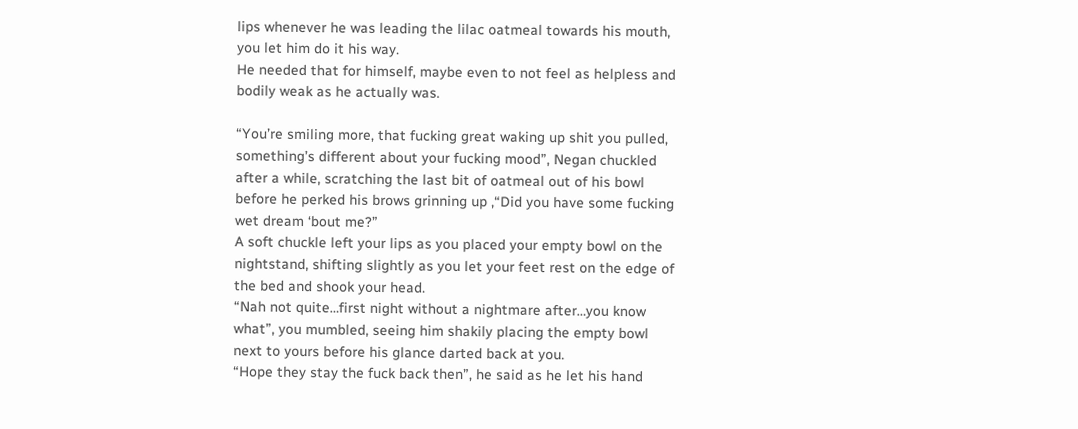lips whenever he was leading the lilac oatmeal towards his mouth, you let him do it his way.
He needed that for himself, maybe even to not feel as helpless and bodily weak as he actually was.

“You’re smiling more, that fucking great waking up shit you pulled, something’s different about your fucking mood”, Negan chuckled after a while, scratching the last bit of oatmeal out of his bowl before he perked his brows grinning up ,“Did you have some fucking wet dream ‘bout me?”
A soft chuckle left your lips as you placed your empty bowl on the nightstand, shifting slightly as you let your feet rest on the edge of the bed and shook your head.
“Nah not quite…first night without a nightmare after…you know what”, you mumbled, seeing him shakily placing the empty bowl next to yours before his glance darted back at you.
“Hope they stay the fuck back then”, he said as he let his hand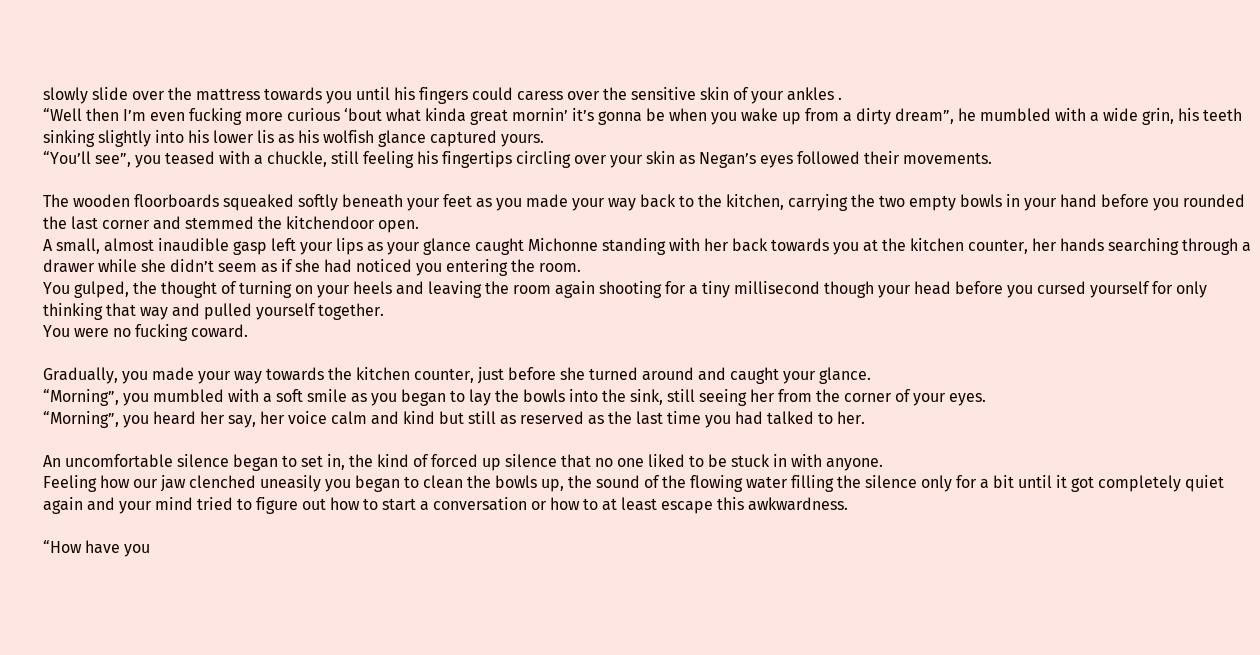slowly slide over the mattress towards you until his fingers could caress over the sensitive skin of your ankles .
“Well then I’m even fucking more curious ‘bout what kinda great mornin’ it’s gonna be when you wake up from a dirty dream”, he mumbled with a wide grin, his teeth sinking slightly into his lower lis as his wolfish glance captured yours.
“You’ll see”, you teased with a chuckle, still feeling his fingertips circling over your skin as Negan’s eyes followed their movements.

The wooden floorboards squeaked softly beneath your feet as you made your way back to the kitchen, carrying the two empty bowls in your hand before you rounded the last corner and stemmed the kitchendoor open.
A small, almost inaudible gasp left your lips as your glance caught Michonne standing with her back towards you at the kitchen counter, her hands searching through a drawer while she didn’t seem as if she had noticed you entering the room.
You gulped, the thought of turning on your heels and leaving the room again shooting for a tiny millisecond though your head before you cursed yourself for only thinking that way and pulled yourself together.
You were no fucking coward.

Gradually, you made your way towards the kitchen counter, just before she turned around and caught your glance.
“Morning”, you mumbled with a soft smile as you began to lay the bowls into the sink, still seeing her from the corner of your eyes.
“Morning”, you heard her say, her voice calm and kind but still as reserved as the last time you had talked to her.

An uncomfortable silence began to set in, the kind of forced up silence that no one liked to be stuck in with anyone.
Feeling how our jaw clenched uneasily you began to clean the bowls up, the sound of the flowing water filling the silence only for a bit until it got completely quiet again and your mind tried to figure out how to start a conversation or how to at least escape this awkwardness.

“How have you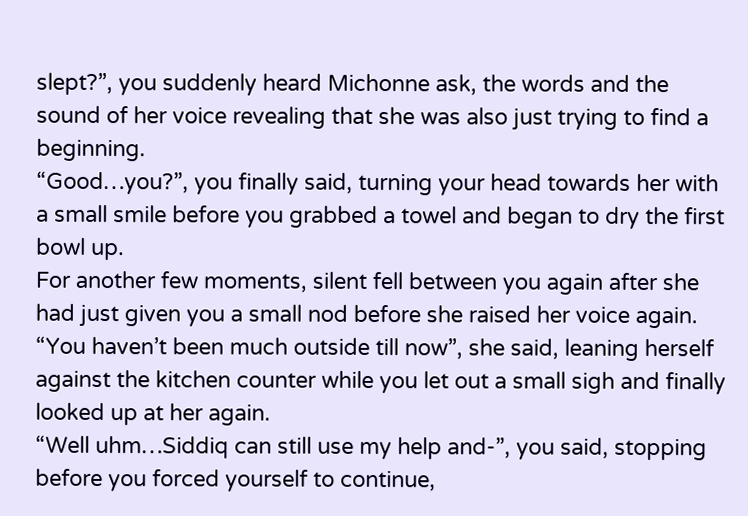slept?”, you suddenly heard Michonne ask, the words and the sound of her voice revealing that she was also just trying to find a beginning.
“Good…you?”, you finally said, turning your head towards her with a small smile before you grabbed a towel and began to dry the first bowl up.
For another few moments, silent fell between you again after she had just given you a small nod before she raised her voice again.
“You haven’t been much outside till now”, she said, leaning herself against the kitchen counter while you let out a small sigh and finally looked up at her again.
“Well uhm…Siddiq can still use my help and-”, you said, stopping before you forced yourself to continue,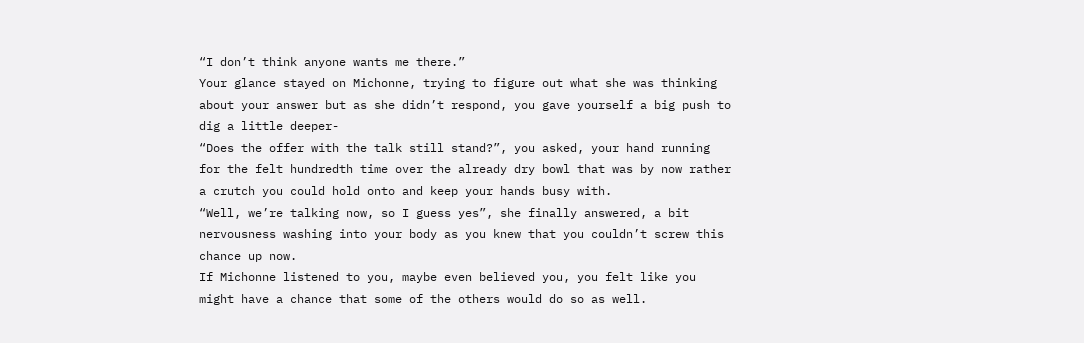“I don’t think anyone wants me there.”
Your glance stayed on Michonne, trying to figure out what she was thinking about your answer but as she didn’t respond, you gave yourself a big push to dig a little deeper-
“Does the offer with the talk still stand?”, you asked, your hand running for the felt hundredth time over the already dry bowl that was by now rather a crutch you could hold onto and keep your hands busy with.
“Well, we’re talking now, so I guess yes”, she finally answered, a bit nervousness washing into your body as you knew that you couldn’t screw this chance up now.
If Michonne listened to you, maybe even believed you, you felt like you might have a chance that some of the others would do so as well.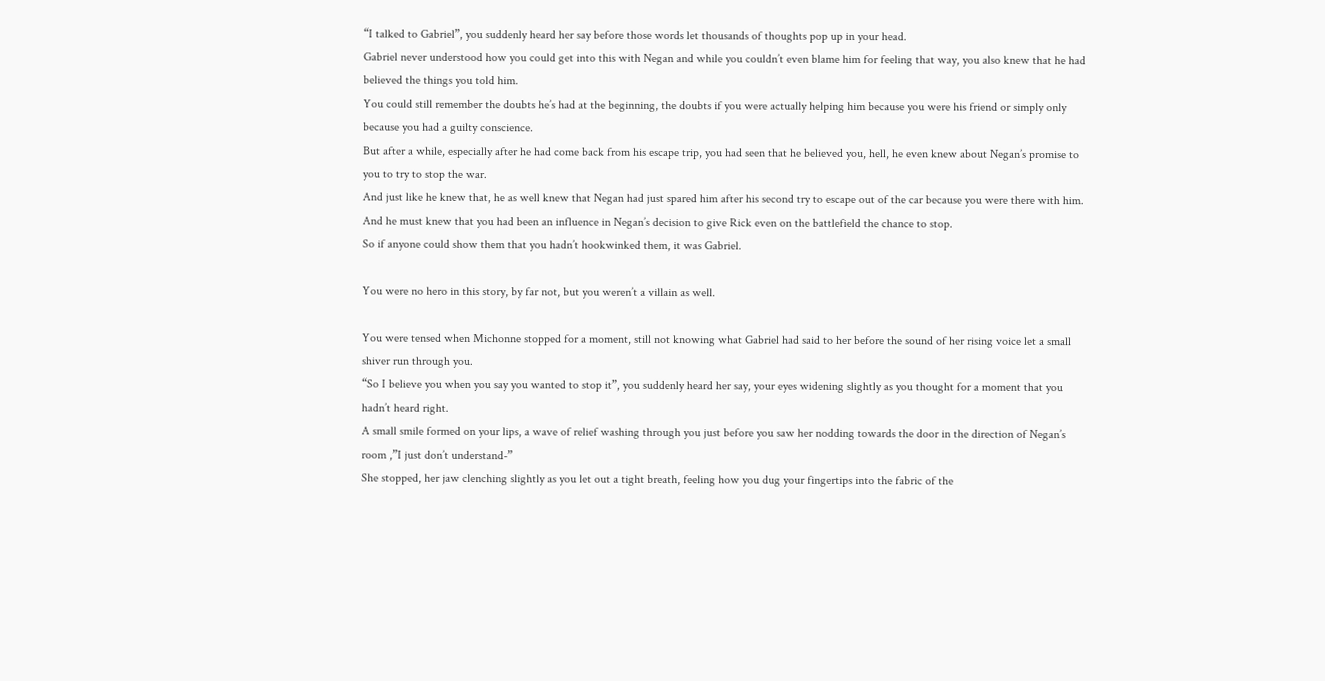“I talked to Gabriel”, you suddenly heard her say before those words let thousands of thoughts pop up in your head.
Gabriel never understood how you could get into this with Negan and while you couldn’t even blame him for feeling that way, you also knew that he had believed the things you told him.
You could still remember the doubts he’s had at the beginning, the doubts if you were actually helping him because you were his friend or simply only because you had a guilty conscience.
But after a while, especially after he had come back from his escape trip, you had seen that he believed you, hell, he even knew about Negan’s promise to you to try to stop the war.
And just like he knew that, he as well knew that Negan had just spared him after his second try to escape out of the car because you were there with him.
And he must knew that you had been an influence in Negan’s decision to give Rick even on the battlefield the chance to stop.
So if anyone could show them that you hadn’t hookwinked them, it was Gabriel.

You were no hero in this story, by far not, but you weren’t a villain as well.

You were tensed when Michonne stopped for a moment, still not knowing what Gabriel had said to her before the sound of her rising voice let a small shiver run through you.
“So I believe you when you say you wanted to stop it”, you suddenly heard her say, your eyes widening slightly as you thought for a moment that you hadn’t heard right.
A small smile formed on your lips, a wave of relief washing through you just before you saw her nodding towards the door in the direction of Negan’s room ,”I just don’t understand-”
She stopped, her jaw clenching slightly as you let out a tight breath, feeling how you dug your fingertips into the fabric of the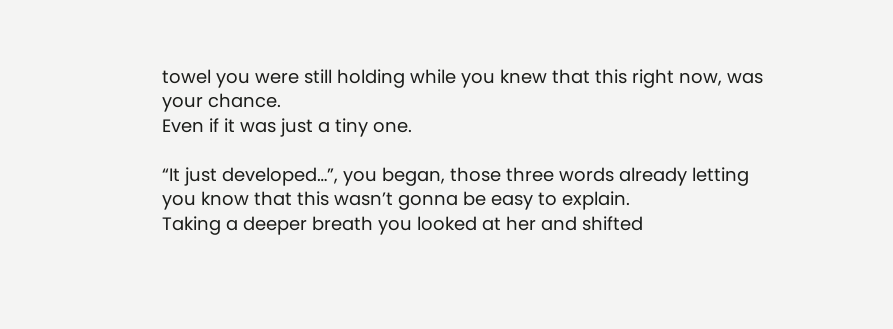towel you were still holding while you knew that this right now, was your chance.
Even if it was just a tiny one.

“It just developed…”, you began, those three words already letting you know that this wasn’t gonna be easy to explain.
Taking a deeper breath you looked at her and shifted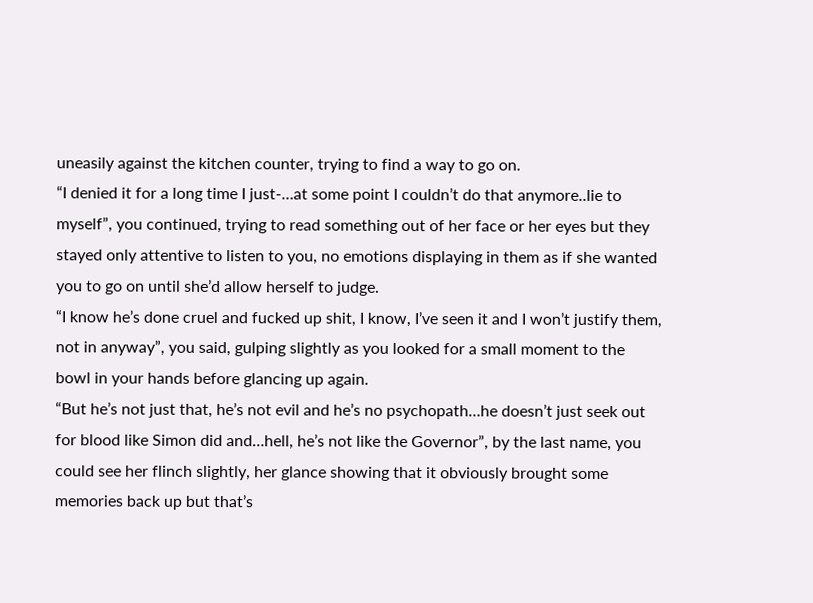uneasily against the kitchen counter, trying to find a way to go on.
“I denied it for a long time I just-…at some point I couldn’t do that anymore..lie to myself”, you continued, trying to read something out of her face or her eyes but they stayed only attentive to listen to you, no emotions displaying in them as if she wanted you to go on until she’d allow herself to judge.
“I know he’s done cruel and fucked up shit, I know, I’ve seen it and I won’t justify them, not in anyway”, you said, gulping slightly as you looked for a small moment to the bowl in your hands before glancing up again.
“But he’s not just that, he’s not evil and he’s no psychopath…he doesn’t just seek out for blood like Simon did and…hell, he’s not like the Governor”, by the last name, you could see her flinch slightly, her glance showing that it obviously brought some memories back up but that’s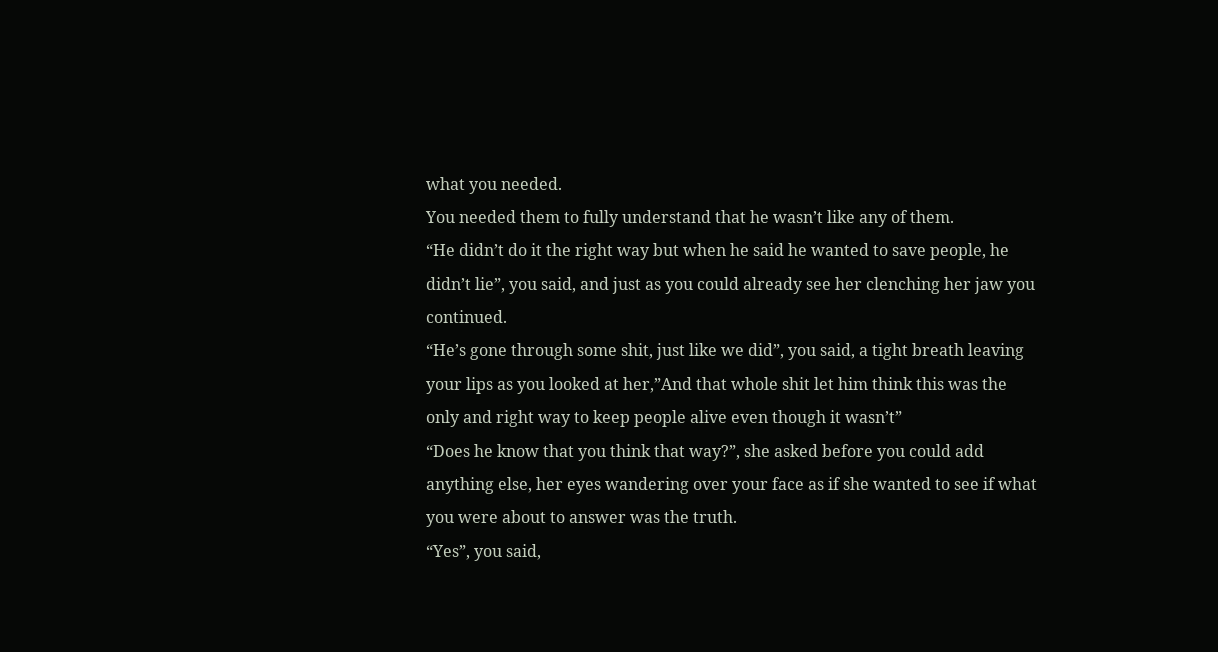what you needed.
You needed them to fully understand that he wasn’t like any of them.
“He didn’t do it the right way but when he said he wanted to save people, he didn’t lie”, you said, and just as you could already see her clenching her jaw you continued.
“He’s gone through some shit, just like we did”, you said, a tight breath leaving your lips as you looked at her,”And that whole shit let him think this was the only and right way to keep people alive even though it wasn’t”
“Does he know that you think that way?”, she asked before you could add anything else, her eyes wandering over your face as if she wanted to see if what you were about to answer was the truth.
“Yes”, you said,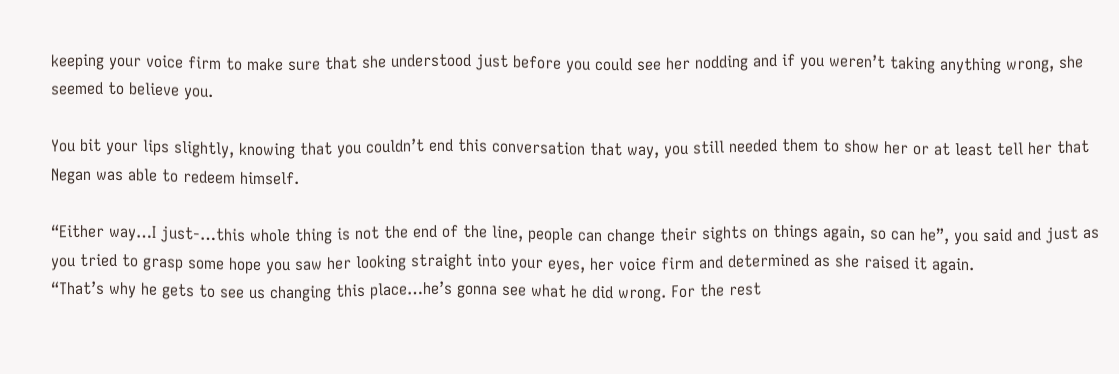keeping your voice firm to make sure that she understood just before you could see her nodding and if you weren’t taking anything wrong, she seemed to believe you.

You bit your lips slightly, knowing that you couldn’t end this conversation that way, you still needed them to show her or at least tell her that Negan was able to redeem himself.

“Either way…I just-…this whole thing is not the end of the line, people can change their sights on things again, so can he”, you said and just as you tried to grasp some hope you saw her looking straight into your eyes, her voice firm and determined as she raised it again.
“That’s why he gets to see us changing this place…he’s gonna see what he did wrong. For the rest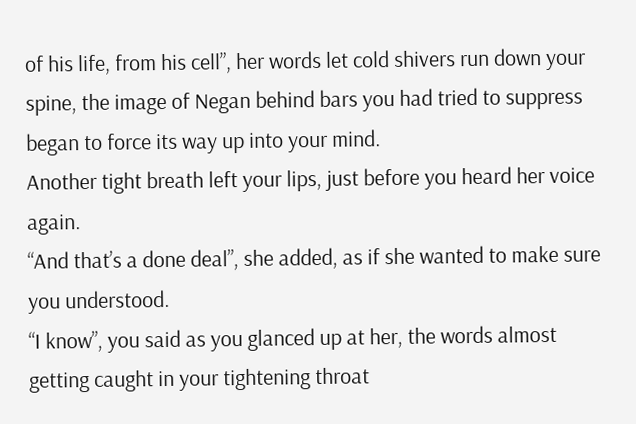of his life, from his cell”, her words let cold shivers run down your spine, the image of Negan behind bars you had tried to suppress began to force its way up into your mind.
Another tight breath left your lips, just before you heard her voice again.
“And that’s a done deal”, she added, as if she wanted to make sure you understood.
“I know”, you said as you glanced up at her, the words almost getting caught in your tightening throat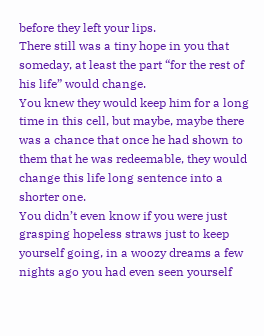before they left your lips.
There still was a tiny hope in you that someday, at least the part “for the rest of his life” would change.
You knew they would keep him for a long time in this cell, but maybe, maybe there was a chance that once he had shown to them that he was redeemable, they would change this life long sentence into a shorter one.
You didn’t even know if you were just grasping hopeless straws just to keep yourself going, in a woozy dreams a few nights ago you had even seen yourself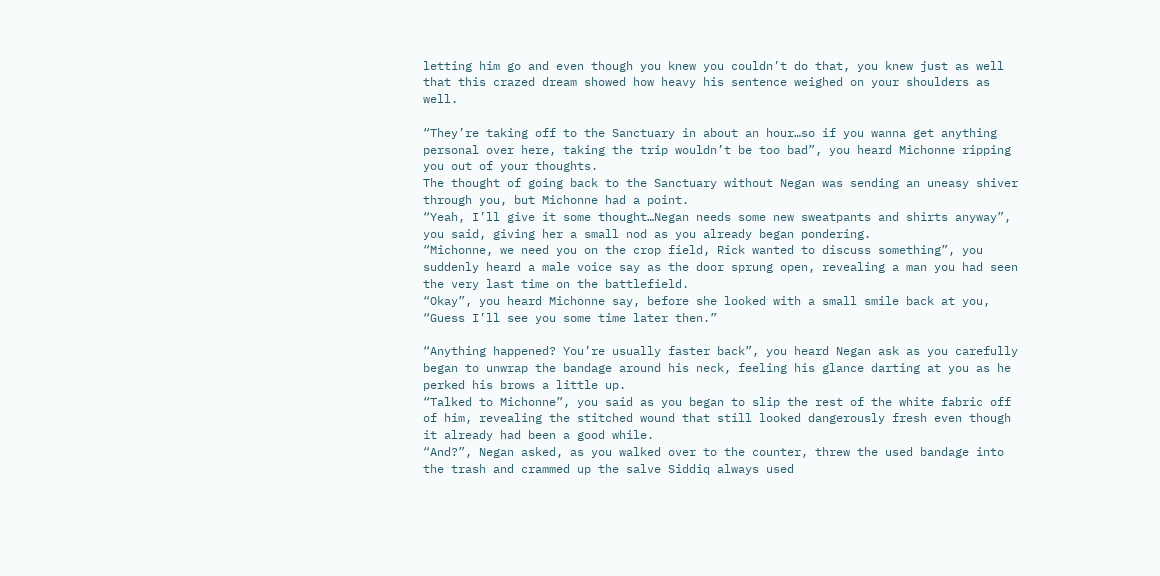letting him go and even though you knew you couldn’t do that, you knew just as well that this crazed dream showed how heavy his sentence weighed on your shoulders as well.

“They’re taking off to the Sanctuary in about an hour…so if you wanna get anything personal over here, taking the trip wouldn’t be too bad”, you heard Michonne ripping you out of your thoughts.
The thought of going back to the Sanctuary without Negan was sending an uneasy shiver through you, but Michonne had a point.
“Yeah, I’ll give it some thought…Negan needs some new sweatpants and shirts anyway”, you said, giving her a small nod as you already began pondering.
“Michonne, we need you on the crop field, Rick wanted to discuss something”, you suddenly heard a male voice say as the door sprung open, revealing a man you had seen the very last time on the battlefield.
“Okay”, you heard Michonne say, before she looked with a small smile back at you, “Guess I’ll see you some time later then.”

“Anything happened? You’re usually faster back”, you heard Negan ask as you carefully began to unwrap the bandage around his neck, feeling his glance darting at you as he perked his brows a little up.
“Talked to Michonne”, you said as you began to slip the rest of the white fabric off of him, revealing the stitched wound that still looked dangerously fresh even though it already had been a good while.
“And?”, Negan asked, as you walked over to the counter, threw the used bandage into the trash and crammed up the salve Siddiq always used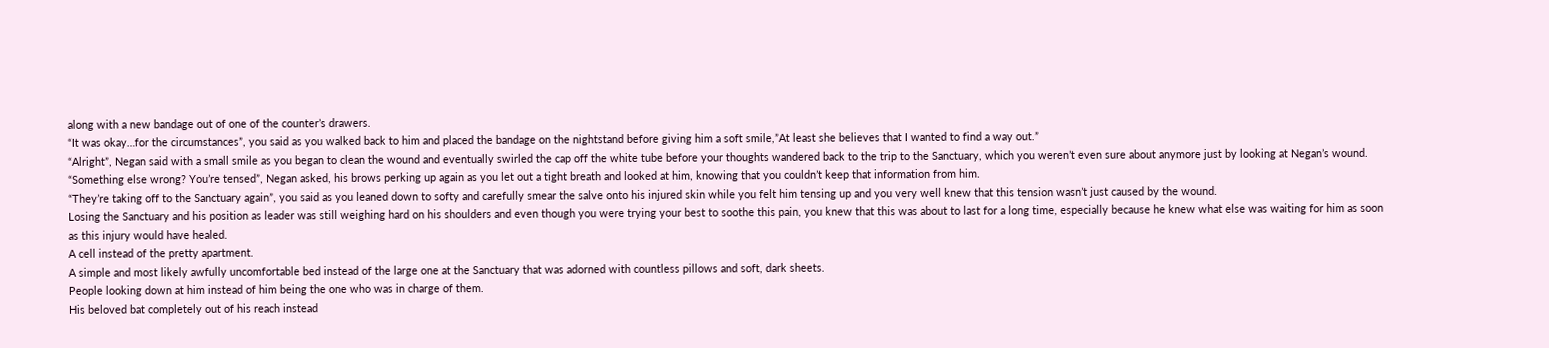along with a new bandage out of one of the counter’s drawers.
“It was okay…for the circumstances”, you said as you walked back to him and placed the bandage on the nightstand before giving him a soft smile,”At least she believes that I wanted to find a way out.”
“Alright”, Negan said with a small smile as you began to clean the wound and eventually swirled the cap off the white tube before your thoughts wandered back to the trip to the Sanctuary, which you weren’t even sure about anymore just by looking at Negan’s wound.
“Something else wrong? You’re tensed”, Negan asked, his brows perking up again as you let out a tight breath and looked at him, knowing that you couldn’t keep that information from him.
“They’re taking off to the Sanctuary again”, you said as you leaned down to softy and carefully smear the salve onto his injured skin while you felt him tensing up and you very well knew that this tension wasn’t just caused by the wound.
Losing the Sanctuary and his position as leader was still weighing hard on his shoulders and even though you were trying your best to soothe this pain, you knew that this was about to last for a long time, especially because he knew what else was waiting for him as soon as this injury would have healed.
A cell instead of the pretty apartment.
A simple and most likely awfully uncomfortable bed instead of the large one at the Sanctuary that was adorned with countless pillows and soft, dark sheets.
People looking down at him instead of him being the one who was in charge of them.
His beloved bat completely out of his reach instead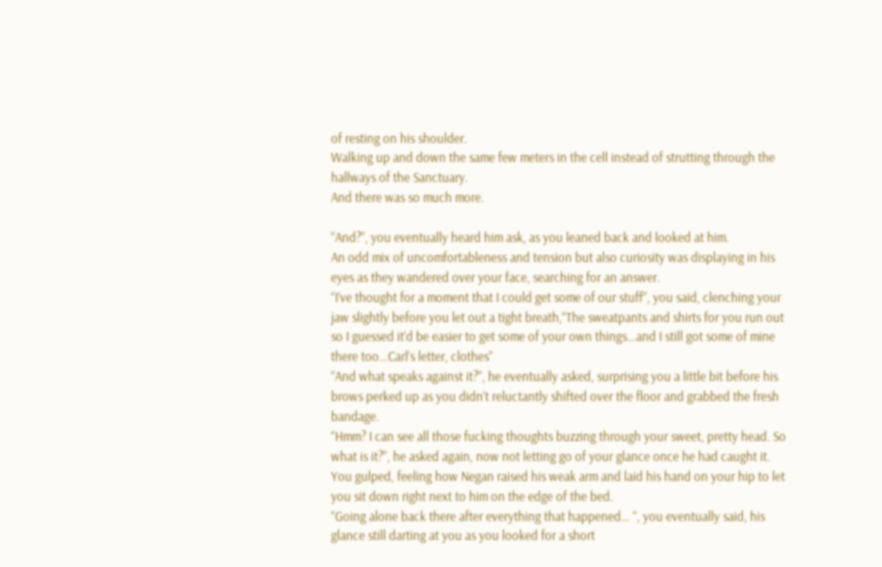of resting on his shoulder.
Walking up and down the same few meters in the cell instead of strutting through the hallways of the Sanctuary.
And there was so much more.

“And?”, you eventually heard him ask, as you leaned back and looked at him.
An odd mix of uncomfortableness and tension but also curiosity was displaying in his eyes as they wandered over your face, searching for an answer.
“I’ve thought for a moment that I could get some of our stuff”, you said, clenching your jaw slightly before you let out a tight breath,“The sweatpants and shirts for you run out so I guessed it’d be easier to get some of your own things…and I still got some of mine there too…Carl’s letter, clothes”
“And what speaks against it?”, he eventually asked, surprising you a little bit before his brows perked up as you didn’t reluctantly shifted over the floor and grabbed the fresh bandage.
“Hmm? I can see all those fucking thoughts buzzing through your sweet, pretty head. So what is it?”, he asked again, now not letting go of your glance once he had caught it.
You gulped, feeling how Negan raised his weak arm and laid his hand on your hip to let you sit down right next to him on the edge of the bed.
“Going alone back there after everything that happened… “, you eventually said, his glance still darting at you as you looked for a short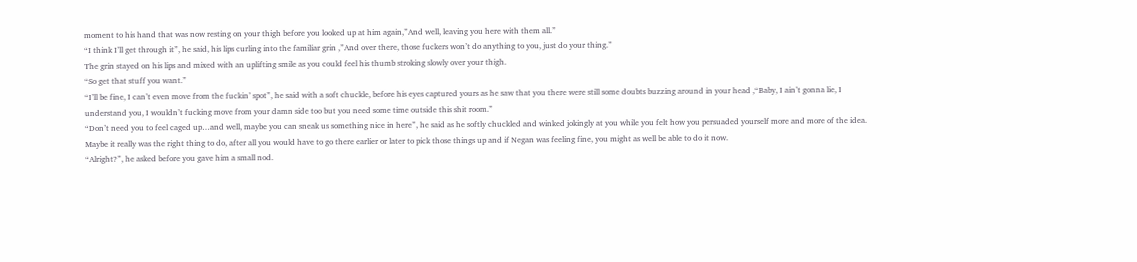moment to his hand that was now resting on your thigh before you looked up at him again,”And well, leaving you here with them all.”
“I think I’ll get through it”, he said, his lips curling into the familiar grin ,”And over there, those fuckers won’t do anything to you, just do your thing.”
The grin stayed on his lips and mixed with an uplifting smile as you could feel his thumb stroking slowly over your thigh.
“So get that stuff you want.”
“I’ll be fine, I can’t even move from the fuckin’ spot”, he said with a soft chuckle, before his eyes captured yours as he saw that you there were still some doubts buzzing around in your head ,“Baby, I ain’t gonna lie, I understand you, I wouldn’t fucking move from your damn side too but you need some time outside this shit room.”
“Don’t need you to feel caged up…and well, maybe you can sneak us something nice in here”, he said as he softly chuckled and winked jokingly at you while you felt how you persuaded yourself more and more of the idea.
Maybe it really was the right thing to do, after all you would have to go there earlier or later to pick those things up and if Negan was feeling fine, you might as well be able to do it now.
“Alright?”, he asked before you gave him a small nod.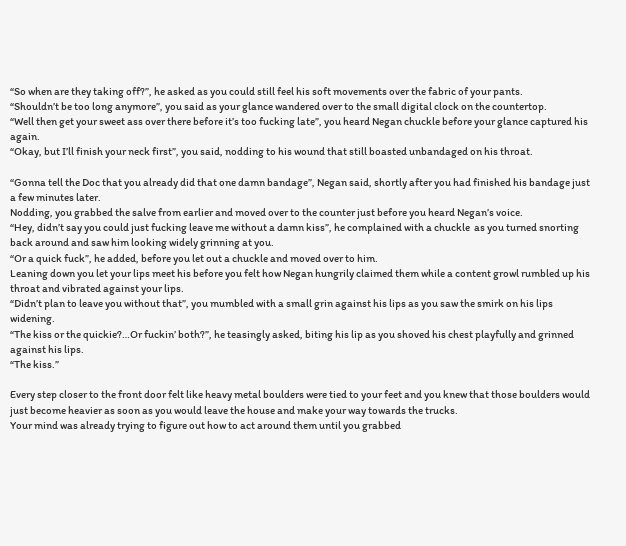“So when are they taking off?”, he asked as you could still feel his soft movements over the fabric of your pants.
“Shouldn’t be too long anymore”, you said as your glance wandered over to the small digital clock on the countertop.
“Well then get your sweet ass over there before it’s too fucking late”, you heard Negan chuckle before your glance captured his again.
“Okay, but I’ll finish your neck first”, you said, nodding to his wound that still boasted unbandaged on his throat.

“Gonna tell the Doc that you already did that one damn bandage”, Negan said, shortly after you had finished his bandage just a few minutes later.
Nodding, you grabbed the salve from earlier and moved over to the counter just before you heard Negan’s voice.
“Hey, didn’t say you could just fucking leave me without a damn kiss”, he complained with a chuckle  as you turned snorting back around and saw him looking widely grinning at you.
“Or a quick fuck”, he added, before you let out a chuckle and moved over to him.
Leaning down you let your lips meet his before you felt how Negan hungrily claimed them while a content growl rumbled up his throat and vibrated against your lips.
“Didn’t plan to leave you without that”, you mumbled with a small grin against his lips as you saw the smirk on his lips widening.
“The kiss or the quickie?…Or fuckin’ both?”, he teasingly asked, biting his lip as you shoved his chest playfully and grinned against his lips.
“The kiss.”

Every step closer to the front door felt like heavy metal boulders were tied to your feet and you knew that those boulders would just become heavier as soon as you would leave the house and make your way towards the trucks.
Your mind was already trying to figure out how to act around them until you grabbed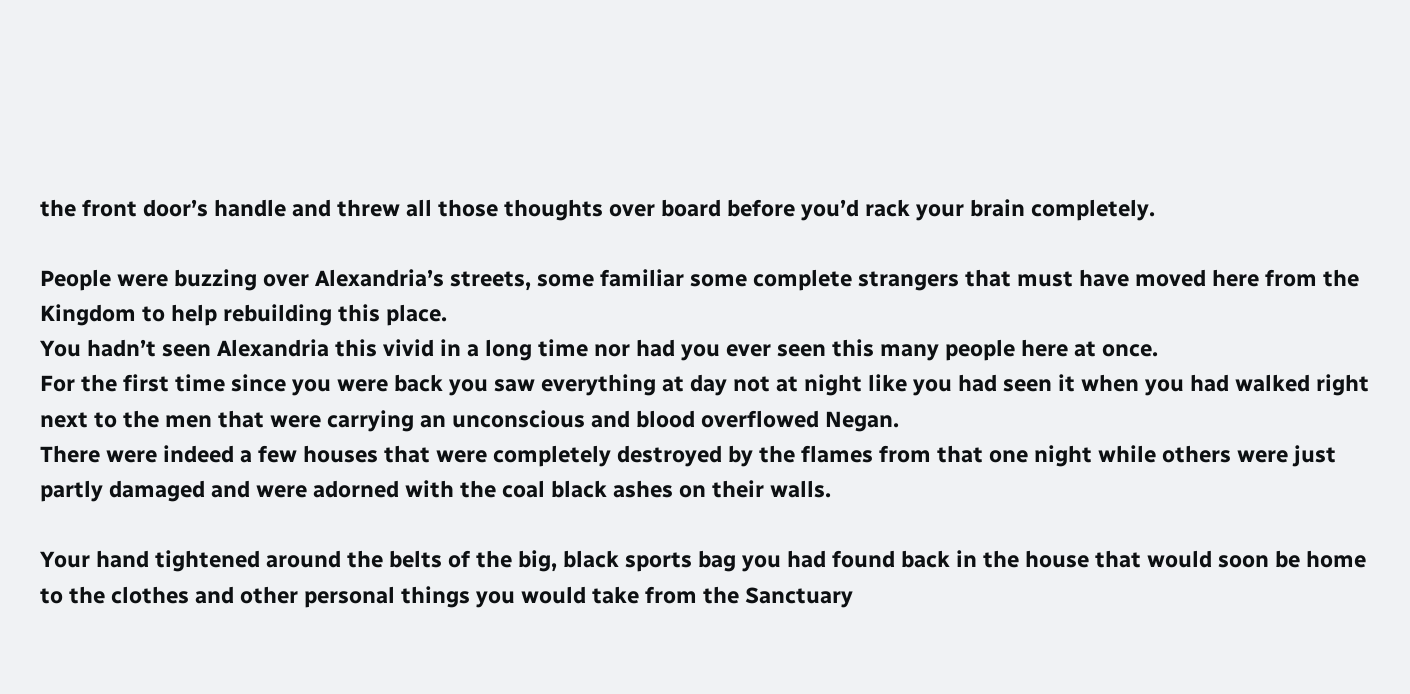the front door’s handle and threw all those thoughts over board before you’d rack your brain completely.

People were buzzing over Alexandria’s streets, some familiar some complete strangers that must have moved here from the Kingdom to help rebuilding this place.
You hadn’t seen Alexandria this vivid in a long time nor had you ever seen this many people here at once.
For the first time since you were back you saw everything at day not at night like you had seen it when you had walked right next to the men that were carrying an unconscious and blood overflowed Negan.
There were indeed a few houses that were completely destroyed by the flames from that one night while others were just partly damaged and were adorned with the coal black ashes on their walls.

Your hand tightened around the belts of the big, black sports bag you had found back in the house that would soon be home to the clothes and other personal things you would take from the Sanctuary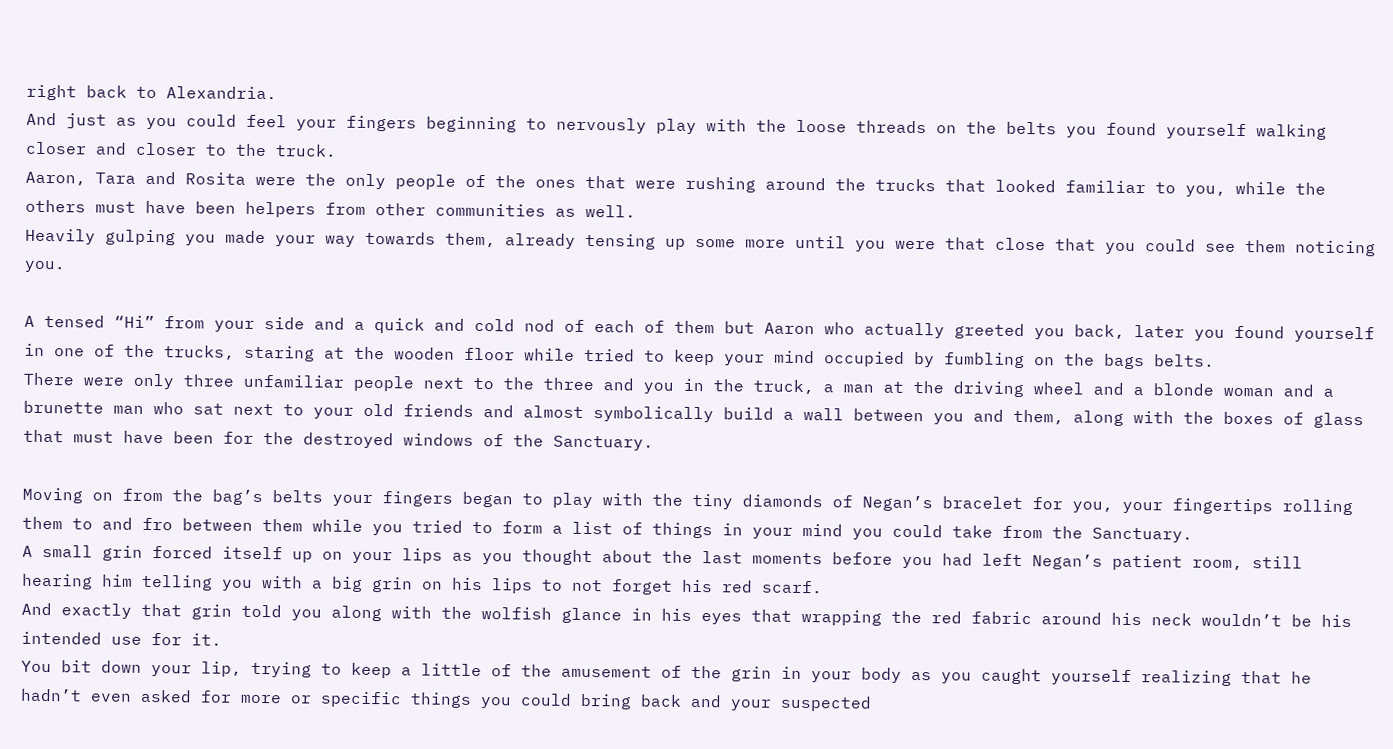right back to Alexandria.
And just as you could feel your fingers beginning to nervously play with the loose threads on the belts you found yourself walking closer and closer to the truck.
Aaron, Tara and Rosita were the only people of the ones that were rushing around the trucks that looked familiar to you, while the others must have been helpers from other communities as well.
Heavily gulping you made your way towards them, already tensing up some more until you were that close that you could see them noticing you.

A tensed “Hi” from your side and a quick and cold nod of each of them but Aaron who actually greeted you back, later you found yourself in one of the trucks, staring at the wooden floor while tried to keep your mind occupied by fumbling on the bags belts.
There were only three unfamiliar people next to the three and you in the truck, a man at the driving wheel and a blonde woman and a brunette man who sat next to your old friends and almost symbolically build a wall between you and them, along with the boxes of glass that must have been for the destroyed windows of the Sanctuary.

Moving on from the bag’s belts your fingers began to play with the tiny diamonds of Negan’s bracelet for you, your fingertips rolling them to and fro between them while you tried to form a list of things in your mind you could take from the Sanctuary.
A small grin forced itself up on your lips as you thought about the last moments before you had left Negan’s patient room, still hearing him telling you with a big grin on his lips to not forget his red scarf.
And exactly that grin told you along with the wolfish glance in his eyes that wrapping the red fabric around his neck wouldn’t be his intended use for it.
You bit down your lip, trying to keep a little of the amusement of the grin in your body as you caught yourself realizing that he hadn’t even asked for more or specific things you could bring back and your suspected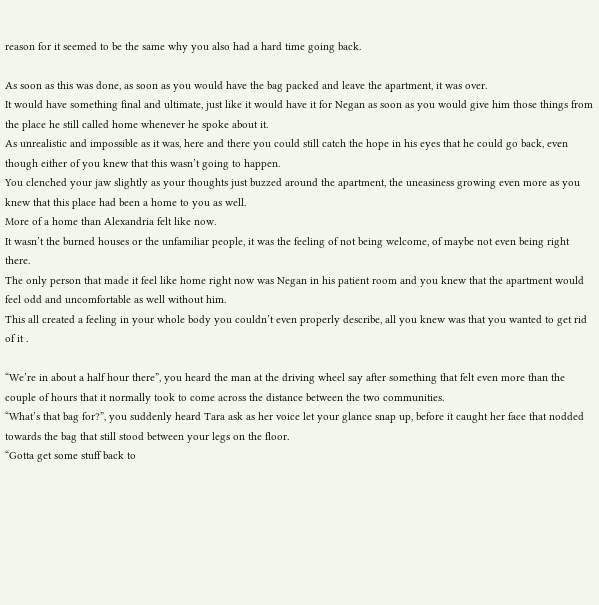reason for it seemed to be the same why you also had a hard time going back.

As soon as this was done, as soon as you would have the bag packed and leave the apartment, it was over.
It would have something final and ultimate, just like it would have it for Negan as soon as you would give him those things from the place he still called home whenever he spoke about it.
As unrealistic and impossible as it was, here and there you could still catch the hope in his eyes that he could go back, even though either of you knew that this wasn’t going to happen.
You clenched your jaw slightly as your thoughts just buzzed around the apartment, the uneasiness growing even more as you knew that this place had been a home to you as well.
More of a home than Alexandria felt like now.
It wasn’t the burned houses or the unfamiliar people, it was the feeling of not being welcome, of maybe not even being right there.
The only person that made it feel like home right now was Negan in his patient room and you knew that the apartment would feel odd and uncomfortable as well without him.
This all created a feeling in your whole body you couldn’t even properly describe, all you knew was that you wanted to get rid of it .

“We’re in about a half hour there”, you heard the man at the driving wheel say after something that felt even more than the couple of hours that it normally took to come across the distance between the two communities.
“What’s that bag for?”, you suddenly heard Tara ask as her voice let your glance snap up, before it caught her face that nodded towards the bag that still stood between your legs on the floor.
“Gotta get some stuff back to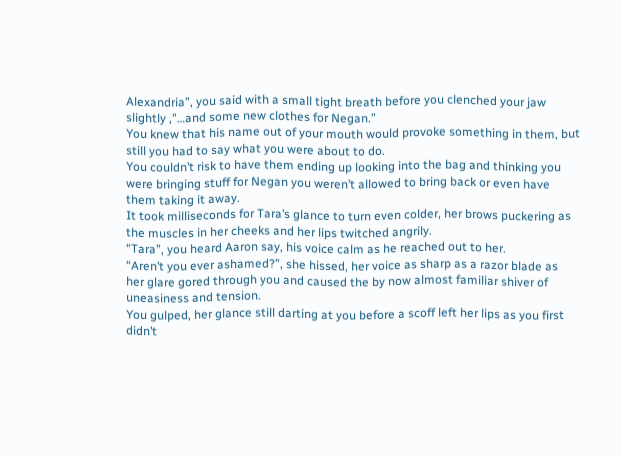Alexandria”, you said with a small tight breath before you clenched your jaw slightly ,”…and some new clothes for Negan.”
You knew that his name out of your mouth would provoke something in them, but still you had to say what you were about to do.
You couldn’t risk to have them ending up looking into the bag and thinking you were bringing stuff for Negan you weren’t allowed to bring back or even have them taking it away.
It took milliseconds for Tara’s glance to turn even colder, her brows puckering as the muscles in her cheeks and her lips twitched angrily.
“Tara”, you heard Aaron say, his voice calm as he reached out to her.
“Aren’t you ever ashamed?”, she hissed, her voice as sharp as a razor blade as  her glare gored through you and caused the by now almost familiar shiver of uneasiness and tension.
You gulped, her glance still darting at you before a scoff left her lips as you first didn’t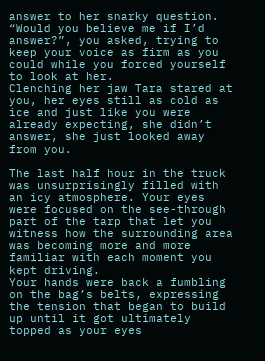answer to her snarky question.
“Would you believe me if I’d answer?”, you asked, trying to keep your voice as firm as you could while you forced yourself to look at her.
Clenching her jaw Tara stared at you, her eyes still as cold as ice and just like you were already expecting, she didn’t answer, she just looked away from you.

The last half hour in the truck was unsurprisingly filled with an icy atmosphere. Your eyes were focused on the see-through part of the tarp that let you witness how the surrounding area was becoming more and more familiar with each moment you kept driving.
Your hands were back a fumbling on the bag’s belts, expressing the tension that began to build up until it got ultimately topped as your eyes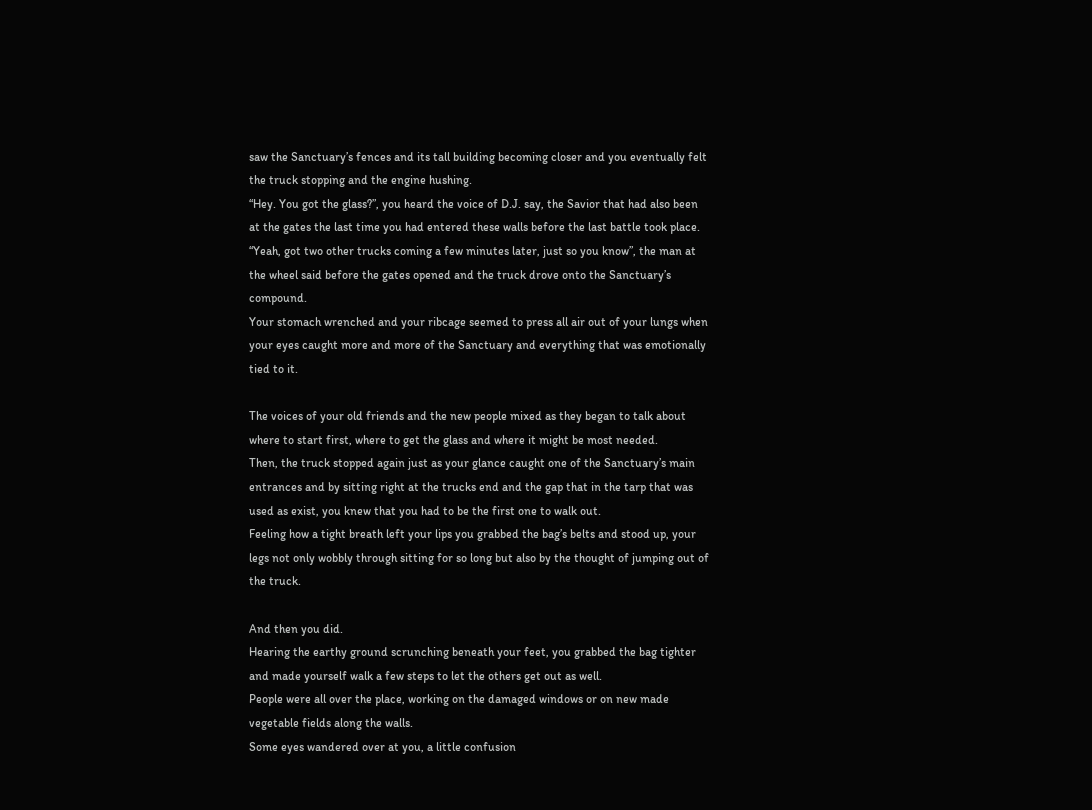saw the Sanctuary’s fences and its tall building becoming closer and you eventually felt the truck stopping and the engine hushing.
“Hey. You got the glass?”, you heard the voice of D.J. say, the Savior that had also been at the gates the last time you had entered these walls before the last battle took place.
“Yeah, got two other trucks coming a few minutes later, just so you know”, the man at the wheel said before the gates opened and the truck drove onto the Sanctuary’s compound.
Your stomach wrenched and your ribcage seemed to press all air out of your lungs when your eyes caught more and more of the Sanctuary and everything that was emotionally tied to it.

The voices of your old friends and the new people mixed as they began to talk about where to start first, where to get the glass and where it might be most needed.
Then, the truck stopped again just as your glance caught one of the Sanctuary’s main entrances and by sitting right at the trucks end and the gap that in the tarp that was used as exist, you knew that you had to be the first one to walk out.
Feeling how a tight breath left your lips you grabbed the bag’s belts and stood up, your legs not only wobbly through sitting for so long but also by the thought of jumping out of the truck.

And then you did.
Hearing the earthy ground scrunching beneath your feet, you grabbed the bag tighter and made yourself walk a few steps to let the others get out as well.
People were all over the place, working on the damaged windows or on new made vegetable fields along the walls.
Some eyes wandered over at you, a little confusion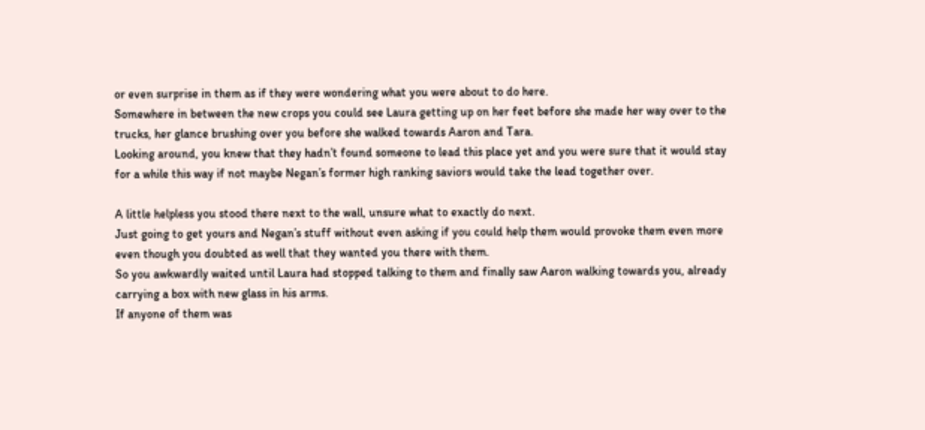or even surprise in them as if they were wondering what you were about to do here.
Somewhere in between the new crops you could see Laura getting up on her feet before she made her way over to the trucks, her glance brushing over you before she walked towards Aaron and Tara.
Looking around, you knew that they hadn’t found someone to lead this place yet and you were sure that it would stay for a while this way if not maybe Negan’s former high ranking saviors would take the lead together over.

A little helpless you stood there next to the wall, unsure what to exactly do next.
Just going to get yours and Negan’s stuff without even asking if you could help them would provoke them even more even though you doubted as well that they wanted you there with them.
So you awkwardly waited until Laura had stopped talking to them and finally saw Aaron walking towards you, already carrying a box with new glass in his arms.
If anyone of them was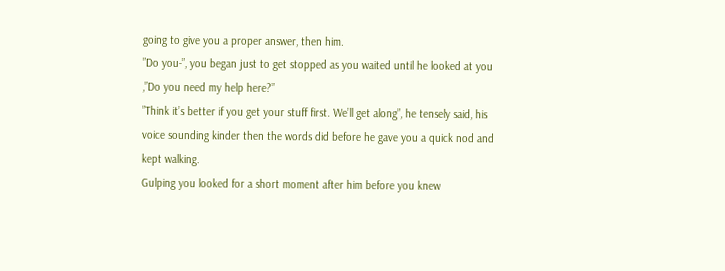going to give you a proper answer, then him.
”Do you-”, you began just to get stopped as you waited until he looked at you ,”Do you need my help here?”
”Think it’s better if you get your stuff first. We’ll get along”, he tensely said, his voice sounding kinder then the words did before he gave you a quick nod and kept walking.
Gulping you looked for a short moment after him before you knew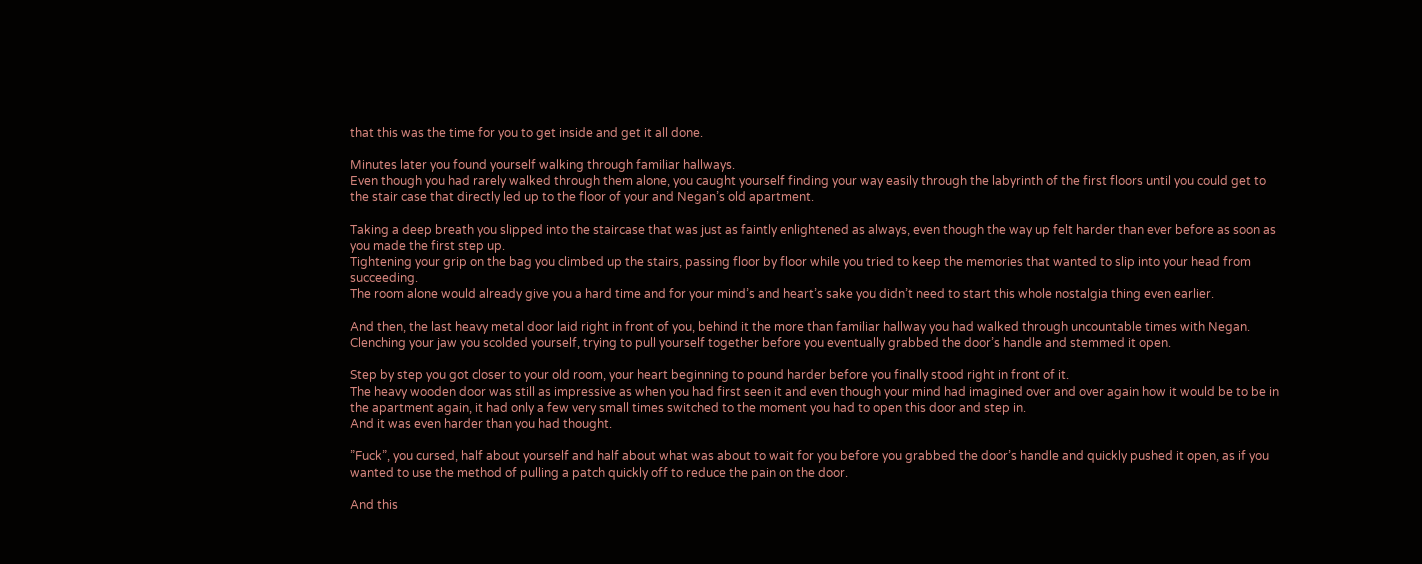that this was the time for you to get inside and get it all done.

Minutes later you found yourself walking through familiar hallways.
Even though you had rarely walked through them alone, you caught yourself finding your way easily through the labyrinth of the first floors until you could get to the stair case that directly led up to the floor of your and Negan’s old apartment.

Taking a deep breath you slipped into the staircase that was just as faintly enlightened as always, even though the way up felt harder than ever before as soon as you made the first step up.
Tightening your grip on the bag you climbed up the stairs, passing floor by floor while you tried to keep the memories that wanted to slip into your head from succeeding.
The room alone would already give you a hard time and for your mind’s and heart’s sake you didn’t need to start this whole nostalgia thing even earlier.

And then, the last heavy metal door laid right in front of you, behind it the more than familiar hallway you had walked through uncountable times with Negan.
Clenching your jaw you scolded yourself, trying to pull yourself together before you eventually grabbed the door’s handle and stemmed it open.

Step by step you got closer to your old room, your heart beginning to pound harder before you finally stood right in front of it.
The heavy wooden door was still as impressive as when you had first seen it and even though your mind had imagined over and over again how it would be to be in the apartment again, it had only a few very small times switched to the moment you had to open this door and step in.
And it was even harder than you had thought.

”Fuck”, you cursed, half about yourself and half about what was about to wait for you before you grabbed the door’s handle and quickly pushed it open, as if you wanted to use the method of pulling a patch quickly off to reduce the pain on the door.

And this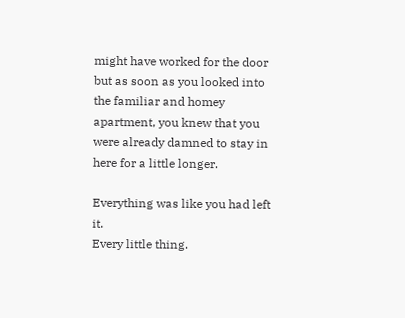might have worked for the door but as soon as you looked into the familiar and homey apartment, you knew that you were already damned to stay in here for a little longer.

Everything was like you had left it.
Every little thing.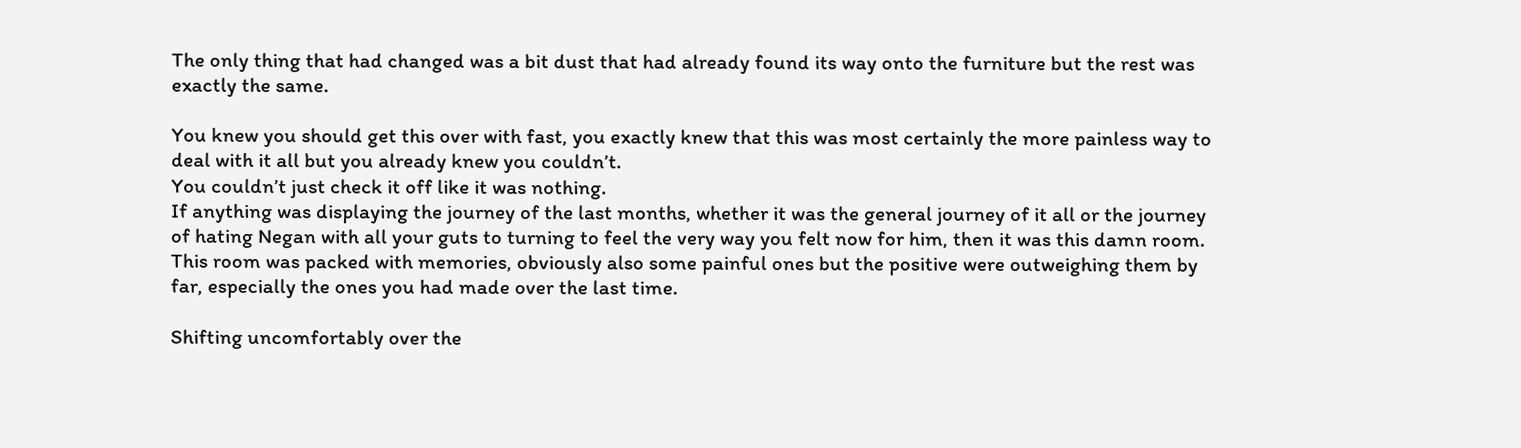The only thing that had changed was a bit dust that had already found its way onto the furniture but the rest was exactly the same.

You knew you should get this over with fast, you exactly knew that this was most certainly the more painless way to deal with it all but you already knew you couldn’t.
You couldn’t just check it off like it was nothing.
If anything was displaying the journey of the last months, whether it was the general journey of it all or the journey of hating Negan with all your guts to turning to feel the very way you felt now for him, then it was this damn room.
This room was packed with memories, obviously also some painful ones but the positive were outweighing them by far, especially the ones you had made over the last time.

Shifting uncomfortably over the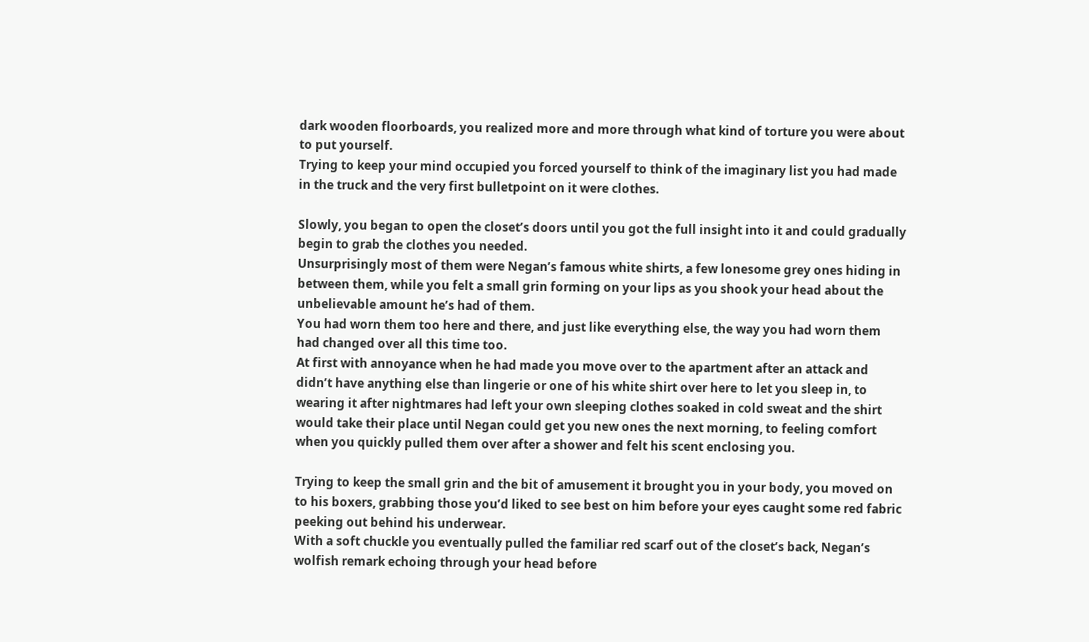dark wooden floorboards, you realized more and more through what kind of torture you were about to put yourself.
Trying to keep your mind occupied you forced yourself to think of the imaginary list you had made in the truck and the very first bulletpoint on it were clothes.

Slowly, you began to open the closet’s doors until you got the full insight into it and could gradually begin to grab the clothes you needed.
Unsurprisingly most of them were Negan’s famous white shirts, a few lonesome grey ones hiding in between them, while you felt a small grin forming on your lips as you shook your head about the unbelievable amount he’s had of them.
You had worn them too here and there, and just like everything else, the way you had worn them had changed over all this time too.
At first with annoyance when he had made you move over to the apartment after an attack and didn’t have anything else than lingerie or one of his white shirt over here to let you sleep in, to wearing it after nightmares had left your own sleeping clothes soaked in cold sweat and the shirt would take their place until Negan could get you new ones the next morning, to feeling comfort when you quickly pulled them over after a shower and felt his scent enclosing you.

Trying to keep the small grin and the bit of amusement it brought you in your body, you moved on to his boxers, grabbing those you’d liked to see best on him before your eyes caught some red fabric peeking out behind his underwear.
With a soft chuckle you eventually pulled the familiar red scarf out of the closet’s back, Negan’s wolfish remark echoing through your head before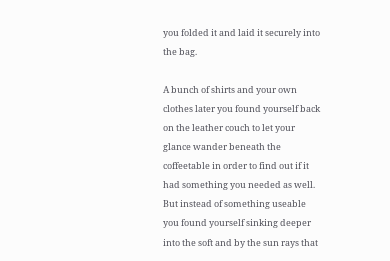you folded it and laid it securely into the bag.

A bunch of shirts and your own clothes later you found yourself back on the leather couch to let your glance wander beneath the coffeetable in order to find out if it had something you needed as well.
But instead of something useable you found yourself sinking deeper into the soft and by the sun rays that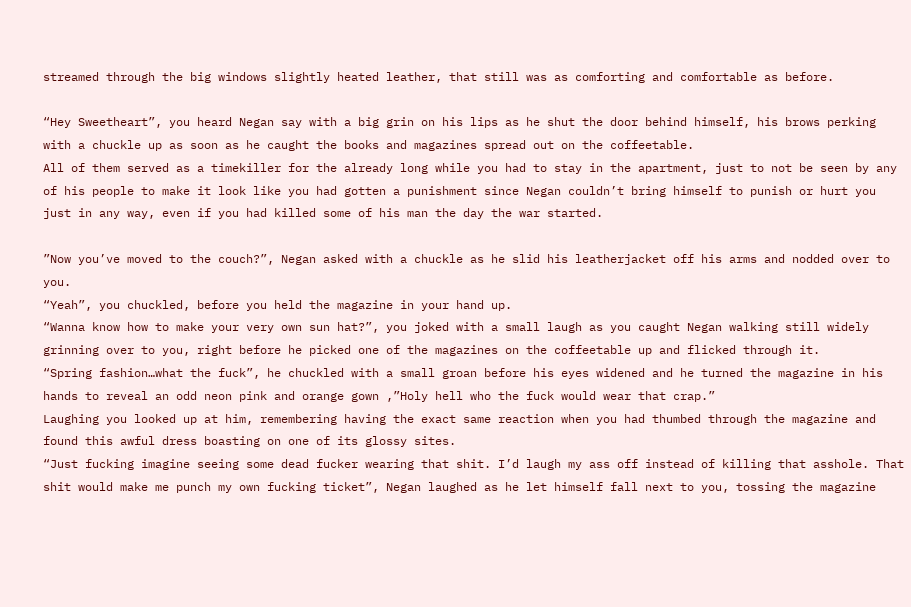streamed through the big windows slightly heated leather, that still was as comforting and comfortable as before.

“Hey Sweetheart”, you heard Negan say with a big grin on his lips as he shut the door behind himself, his brows perking with a chuckle up as soon as he caught the books and magazines spread out on the coffeetable.
All of them served as a timekiller for the already long while you had to stay in the apartment, just to not be seen by any of his people to make it look like you had gotten a punishment since Negan couldn’t bring himself to punish or hurt you just in any way, even if you had killed some of his man the day the war started.

”Now you’ve moved to the couch?”, Negan asked with a chuckle as he slid his leatherjacket off his arms and nodded over to you.
“Yeah”, you chuckled, before you held the magazine in your hand up.
“Wanna know how to make your very own sun hat?”, you joked with a small laugh as you caught Negan walking still widely grinning over to you, right before he picked one of the magazines on the coffeetable up and flicked through it.
“Spring fashion…what the fuck”, he chuckled with a small groan before his eyes widened and he turned the magazine in his hands to reveal an odd neon pink and orange gown ,”Holy hell who the fuck would wear that crap.”
Laughing you looked up at him, remembering having the exact same reaction when you had thumbed through the magazine and found this awful dress boasting on one of its glossy sites.
“Just fucking imagine seeing some dead fucker wearing that shit. I’d laugh my ass off instead of killing that asshole. That shit would make me punch my own fucking ticket”, Negan laughed as he let himself fall next to you, tossing the magazine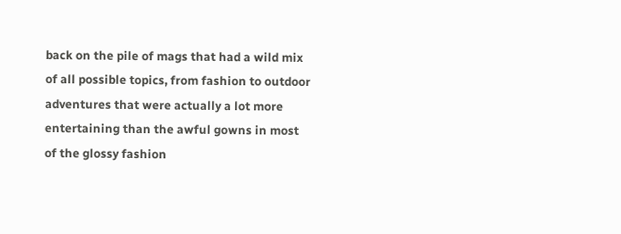back on the pile of mags that had a wild mix of all possible topics, from fashion to outdoor adventures that were actually a lot more entertaining than the awful gowns in most of the glossy fashion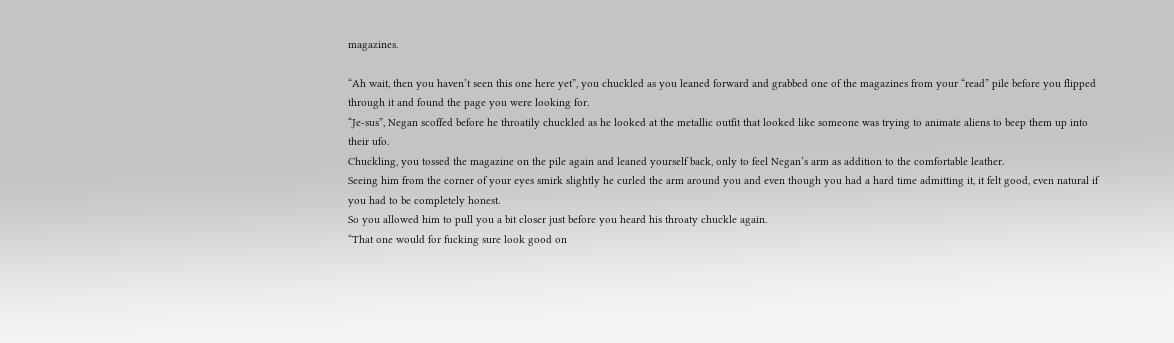magazines.

“Ah wait, then you haven’t seen this one here yet”, you chuckled as you leaned forward and grabbed one of the magazines from your “read” pile before you flipped through it and found the page you were looking for.
“Je-sus”, Negan scoffed before he throatily chuckled as he looked at the metallic outfit that looked like someone was trying to animate aliens to beep them up into their ufo.
Chuckling, you tossed the magazine on the pile again and leaned yourself back, only to feel Negan’s arm as addition to the comfortable leather.
Seeing him from the corner of your eyes smirk slightly he curled the arm around you and even though you had a hard time admitting it, it felt good, even natural if you had to be completely honest.
So you allowed him to pull you a bit closer just before you heard his throaty chuckle again.
“That one would for fucking sure look good on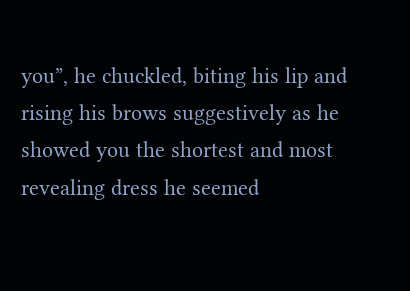you”, he chuckled, biting his lip and rising his brows suggestively as he showed you the shortest and most revealing dress he seemed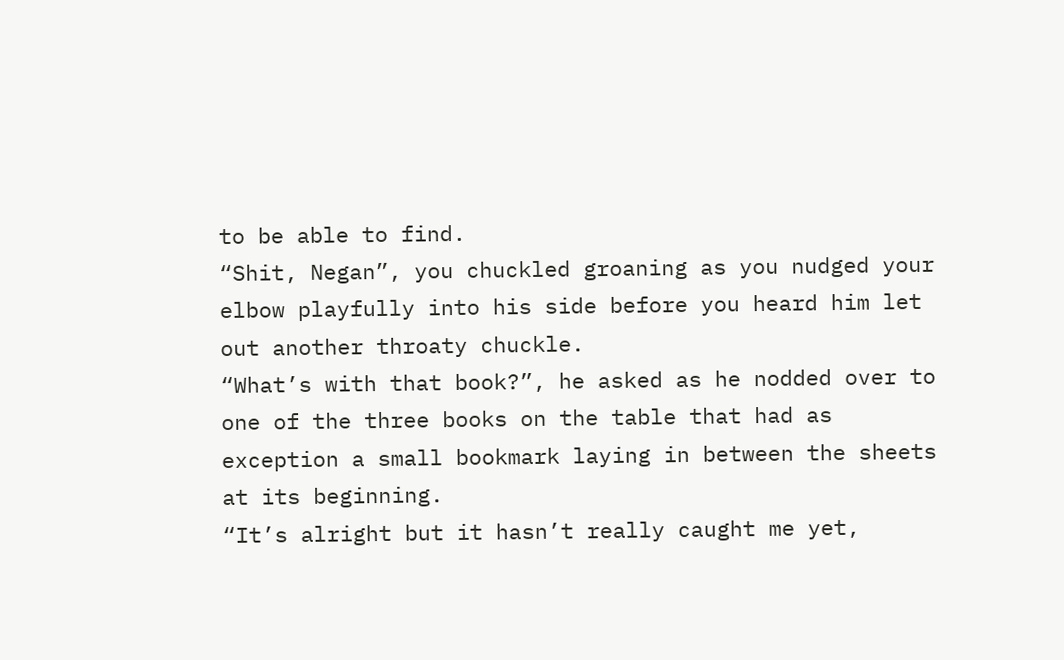to be able to find.
“Shit, Negan”, you chuckled groaning as you nudged your elbow playfully into his side before you heard him let out another throaty chuckle.
“What’s with that book?”, he asked as he nodded over to one of the three books on the table that had as exception a small bookmark laying in between the sheets at its beginning.
“It’s alright but it hasn’t really caught me yet,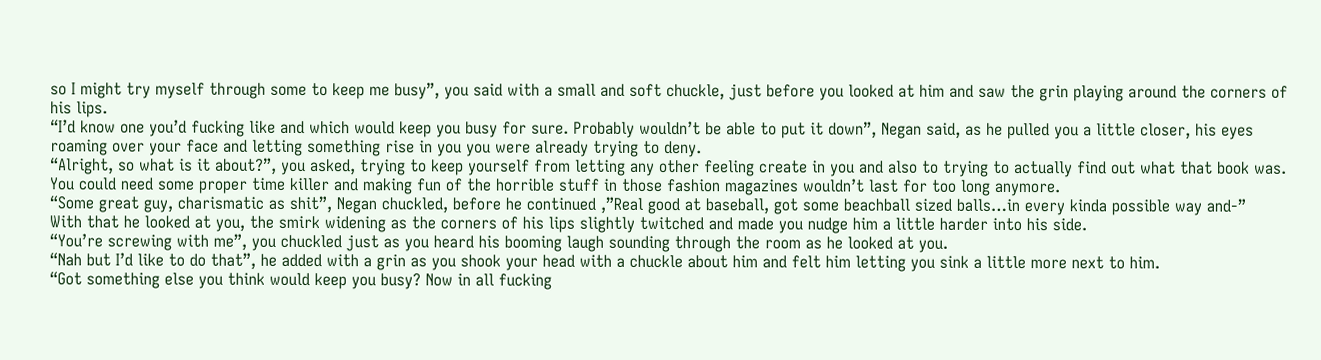so I might try myself through some to keep me busy”, you said with a small and soft chuckle, just before you looked at him and saw the grin playing around the corners of his lips.
“I’d know one you’d fucking like and which would keep you busy for sure. Probably wouldn’t be able to put it down”, Negan said, as he pulled you a little closer, his eyes roaming over your face and letting something rise in you you were already trying to deny.
“Alright, so what is it about?”, you asked, trying to keep yourself from letting any other feeling create in you and also to trying to actually find out what that book was.
You could need some proper time killer and making fun of the horrible stuff in those fashion magazines wouldn’t last for too long anymore.
“Some great guy, charismatic as shit”, Negan chuckled, before he continued ,”Real good at baseball, got some beachball sized balls…in every kinda possible way and-”
With that he looked at you, the smirk widening as the corners of his lips slightly twitched and made you nudge him a little harder into his side.
“You’re screwing with me”, you chuckled just as you heard his booming laugh sounding through the room as he looked at you.
“Nah but I’d like to do that”, he added with a grin as you shook your head with a chuckle about him and felt him letting you sink a little more next to him.
“Got something else you think would keep you busy? Now in all fucking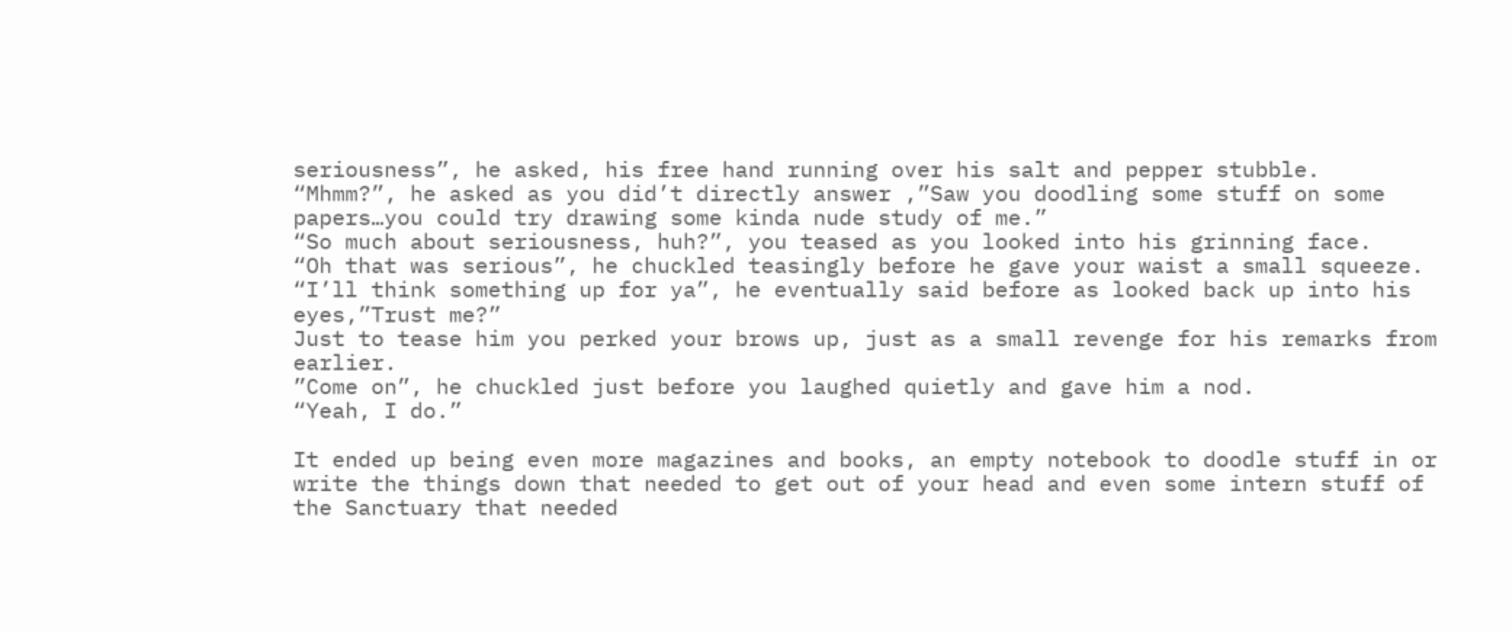seriousness”, he asked, his free hand running over his salt and pepper stubble.
“Mhmm?”, he asked as you did’t directly answer ,”Saw you doodling some stuff on some papers…you could try drawing some kinda nude study of me.”
“So much about seriousness, huh?”, you teased as you looked into his grinning face.
“Oh that was serious”, he chuckled teasingly before he gave your waist a small squeeze.
“I’ll think something up for ya”, he eventually said before as looked back up into his eyes,”Trust me?”
Just to tease him you perked your brows up, just as a small revenge for his remarks from earlier.
”Come on”, he chuckled just before you laughed quietly and gave him a nod.
“Yeah, I do.”

It ended up being even more magazines and books, an empty notebook to doodle stuff in or write the things down that needed to get out of your head and even some intern stuff of the Sanctuary that needed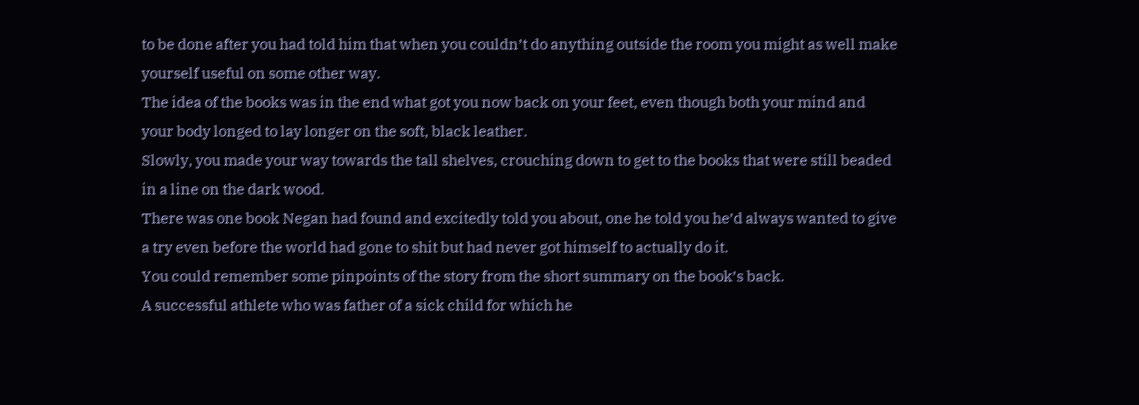to be done after you had told him that when you couldn’t do anything outside the room you might as well make yourself useful on some other way.
The idea of the books was in the end what got you now back on your feet, even though both your mind and your body longed to lay longer on the soft, black leather.
Slowly, you made your way towards the tall shelves, crouching down to get to the books that were still beaded in a line on the dark wood.
There was one book Negan had found and excitedly told you about, one he told you he’d always wanted to give a try even before the world had gone to shit but had never got himself to actually do it.
You could remember some pinpoints of the story from the short summary on the book’s back.
A successful athlete who was father of a sick child for which he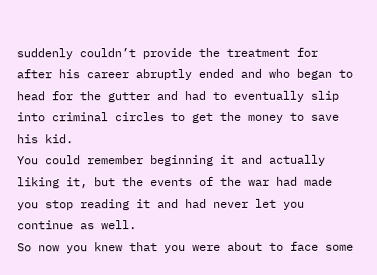suddenly couldn’t provide the treatment for after his career abruptly ended and who began to head for the gutter and had to eventually slip into criminal circles to get the money to save his kid.
You could remember beginning it and actually liking it, but the events of the war had made you stop reading it and had never let you continue as well.
So now you knew that you were about to face some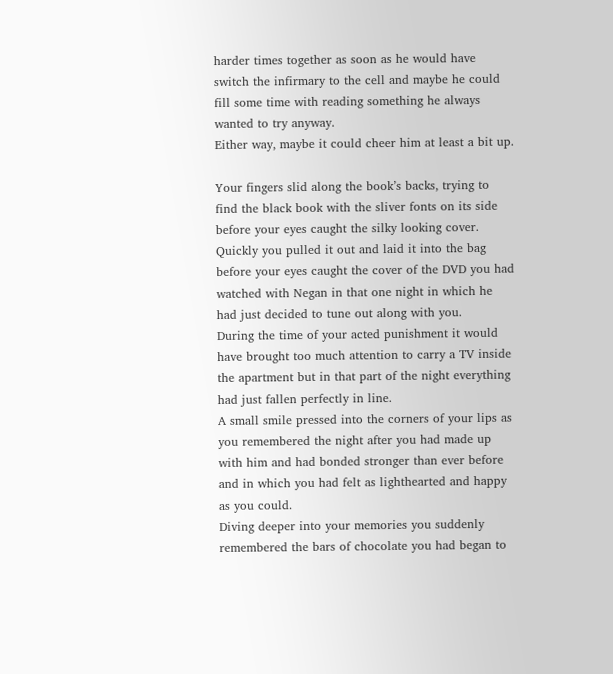harder times together as soon as he would have switch the infirmary to the cell and maybe he could fill some time with reading something he always wanted to try anyway.
Either way, maybe it could cheer him at least a bit up.

Your fingers slid along the book’s backs, trying to find the black book with the sliver fonts on its side before your eyes caught the silky looking cover.
Quickly you pulled it out and laid it into the bag before your eyes caught the cover of the DVD you had watched with Negan in that one night in which he had just decided to tune out along with you.
During the time of your acted punishment it would have brought too much attention to carry a TV inside the apartment but in that part of the night everything had just fallen perfectly in line.
A small smile pressed into the corners of your lips as you remembered the night after you had made up with him and had bonded stronger than ever before and in which you had felt as lighthearted and happy as you could.
Diving deeper into your memories you suddenly remembered the bars of chocolate you had began to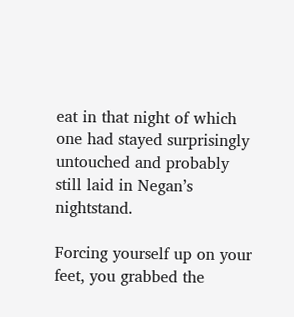eat in that night of which one had stayed surprisingly untouched and probably still laid in Negan’s nightstand.

Forcing yourself up on your feet, you grabbed the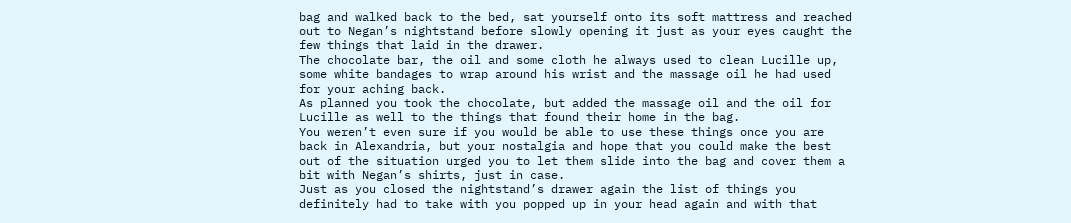bag and walked back to the bed, sat yourself onto its soft mattress and reached out to Negan’s nightstand before slowly opening it just as your eyes caught the few things that laid in the drawer.
The chocolate bar, the oil and some cloth he always used to clean Lucille up, some white bandages to wrap around his wrist and the massage oil he had used for your aching back.
As planned you took the chocolate, but added the massage oil and the oil for Lucille as well to the things that found their home in the bag.
You weren’t even sure if you would be able to use these things once you are back in Alexandria, but your nostalgia and hope that you could make the best out of the situation urged you to let them slide into the bag and cover them a bit with Negan’s shirts, just in case.
Just as you closed the nightstand’s drawer again the list of things you definitely had to take with you popped up in your head again and with that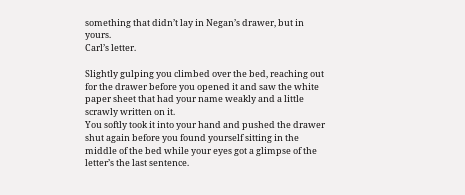something that didn’t lay in Negan’s drawer, but in yours.
Carl’s letter.

Slightly gulping you climbed over the bed, reaching out for the drawer before you opened it and saw the white paper sheet that had your name weakly and a little scrawly written on it.
You softly took it into your hand and pushed the drawer shut again before you found yourself sitting in the middle of the bed while your eyes got a glimpse of the letter’s the last sentence.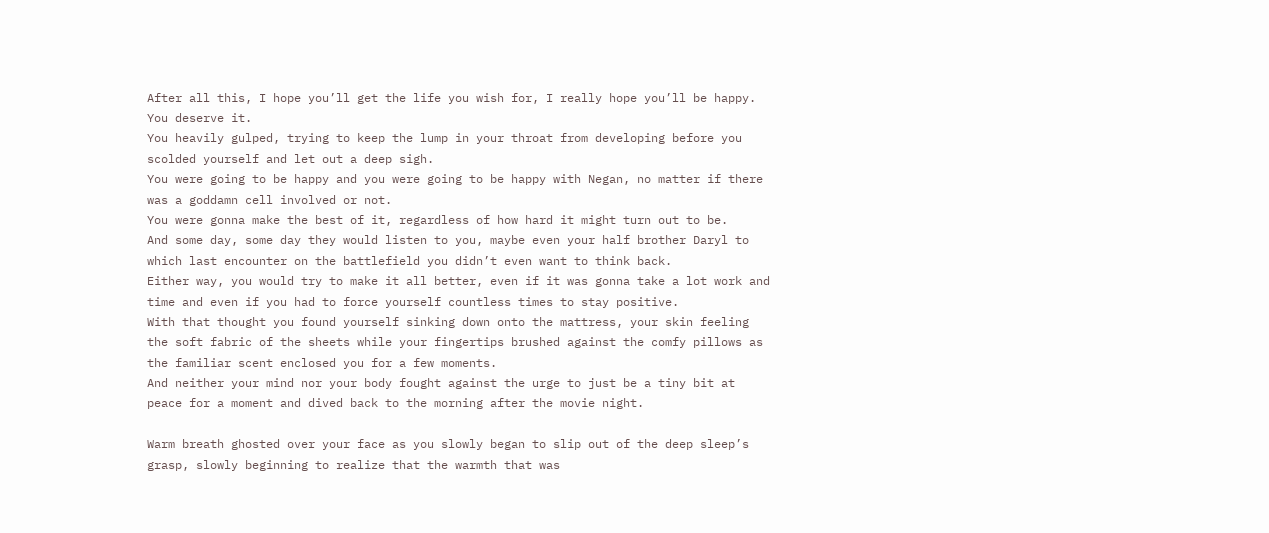After all this, I hope you’ll get the life you wish for, I really hope you’ll be happy. You deserve it.
You heavily gulped, trying to keep the lump in your throat from developing before you scolded yourself and let out a deep sigh.
You were going to be happy and you were going to be happy with Negan, no matter if there was a goddamn cell involved or not.
You were gonna make the best of it, regardless of how hard it might turn out to be.
And some day, some day they would listen to you, maybe even your half brother Daryl to which last encounter on the battlefield you didn’t even want to think back.
Either way, you would try to make it all better, even if it was gonna take a lot work and time and even if you had to force yourself countless times to stay positive.
With that thought you found yourself sinking down onto the mattress, your skin feeling the soft fabric of the sheets while your fingertips brushed against the comfy pillows as the familiar scent enclosed you for a few moments.
And neither your mind nor your body fought against the urge to just be a tiny bit at peace for a moment and dived back to the morning after the movie night.

Warm breath ghosted over your face as you slowly began to slip out of the deep sleep’s grasp, slowly beginning to realize that the warmth that was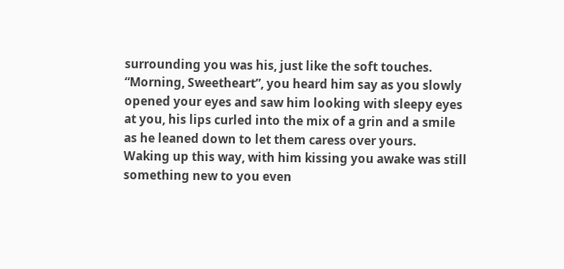surrounding you was his, just like the soft touches.
“Morning, Sweetheart”, you heard him say as you slowly opened your eyes and saw him looking with sleepy eyes at you, his lips curled into the mix of a grin and a smile as he leaned down to let them caress over yours.
Waking up this way, with him kissing you awake was still something new to you even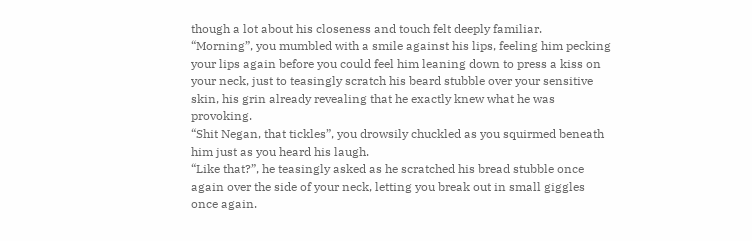though a lot about his closeness and touch felt deeply familiar.
“Morning”, you mumbled with a smile against his lips, feeling him pecking your lips again before you could feel him leaning down to press a kiss on your neck, just to teasingly scratch his beard stubble over your sensitive skin, his grin already revealing that he exactly knew what he was provoking.
“Shit Negan, that tickles”, you drowsily chuckled as you squirmed beneath him just as you heard his laugh.
“Like that?”, he teasingly asked as he scratched his bread stubble once again over the side of your neck, letting you break out in small giggles once again.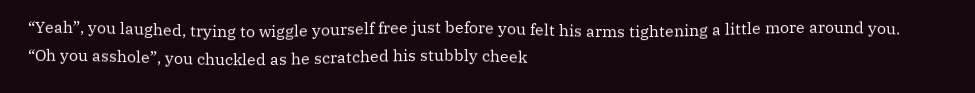“Yeah”, you laughed, trying to wiggle yourself free just before you felt his arms tightening a little more around you.
“Oh you asshole”, you chuckled as he scratched his stubbly cheek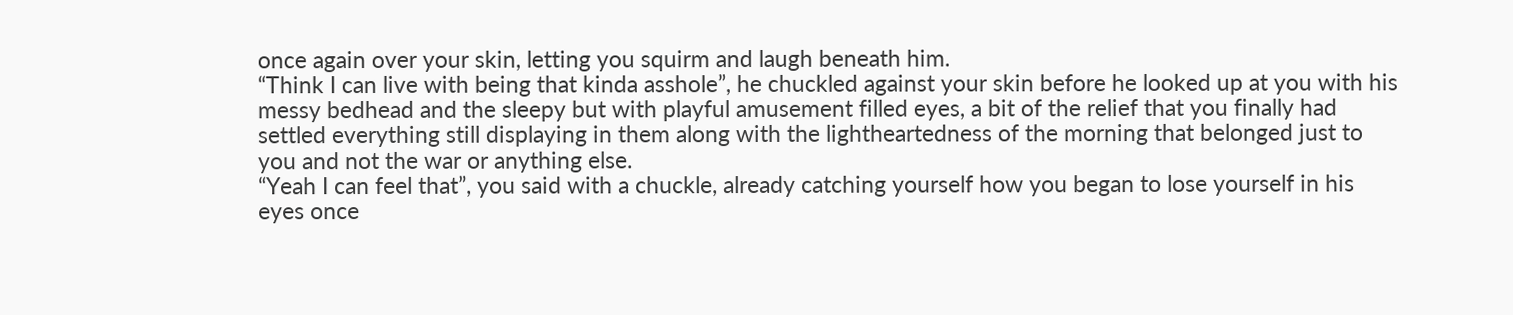once again over your skin, letting you squirm and laugh beneath him.
“Think I can live with being that kinda asshole”, he chuckled against your skin before he looked up at you with his messy bedhead and the sleepy but with playful amusement filled eyes, a bit of the relief that you finally had settled everything still displaying in them along with the lightheartedness of the morning that belonged just to you and not the war or anything else.
“Yeah I can feel that”, you said with a chuckle, already catching yourself how you began to lose yourself in his eyes once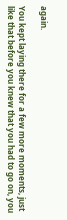again.

You kept laying there for a few more moments, just like that before you knew that you had to go on, you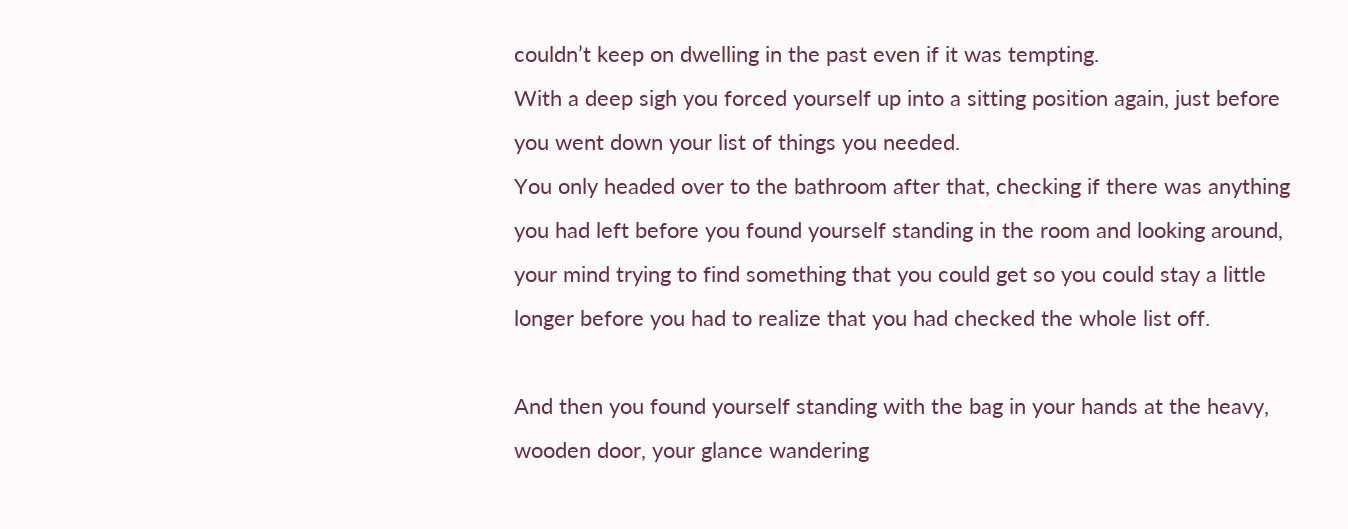couldn’t keep on dwelling in the past even if it was tempting.
With a deep sigh you forced yourself up into a sitting position again, just before you went down your list of things you needed.
You only headed over to the bathroom after that, checking if there was anything you had left before you found yourself standing in the room and looking around, your mind trying to find something that you could get so you could stay a little longer before you had to realize that you had checked the whole list off.

And then you found yourself standing with the bag in your hands at the heavy, wooden door, your glance wandering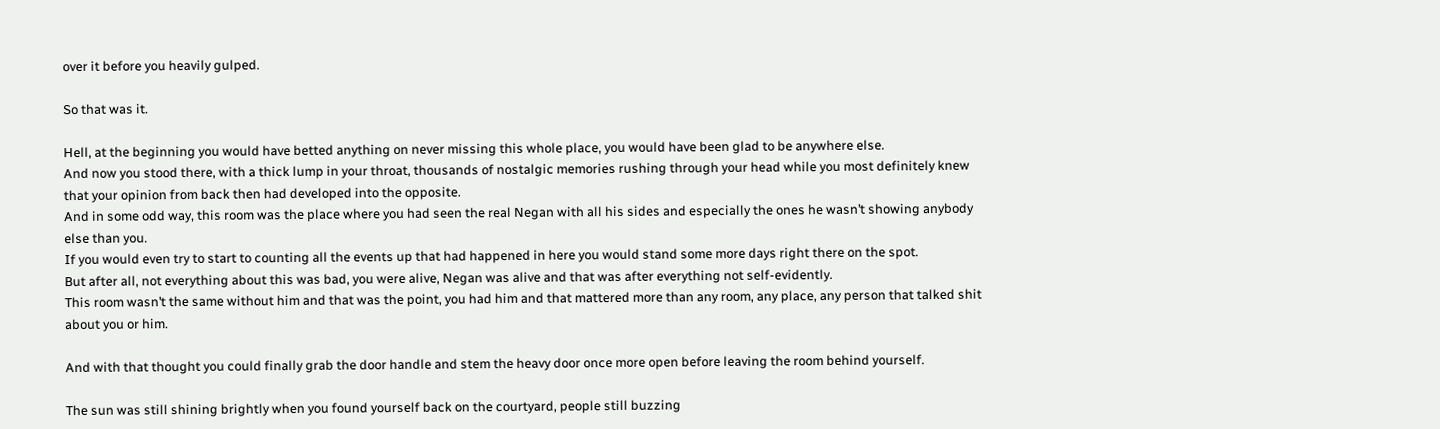over it before you heavily gulped.

So that was it.

Hell, at the beginning you would have betted anything on never missing this whole place, you would have been glad to be anywhere else.
And now you stood there, with a thick lump in your throat, thousands of nostalgic memories rushing through your head while you most definitely knew that your opinion from back then had developed into the opposite.
And in some odd way, this room was the place where you had seen the real Negan with all his sides and especially the ones he wasn’t showing anybody else than you.
If you would even try to start to counting all the events up that had happened in here you would stand some more days right there on the spot.
But after all, not everything about this was bad, you were alive, Negan was alive and that was after everything not self-evidently.
This room wasn’t the same without him and that was the point, you had him and that mattered more than any room, any place, any person that talked shit about you or him.

And with that thought you could finally grab the door handle and stem the heavy door once more open before leaving the room behind yourself.

The sun was still shining brightly when you found yourself back on the courtyard, people still buzzing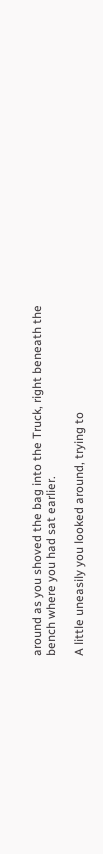around as you shoved the bag into the Truck, right beneath the bench where you had sat earlier.

A little uneasily you looked around, trying to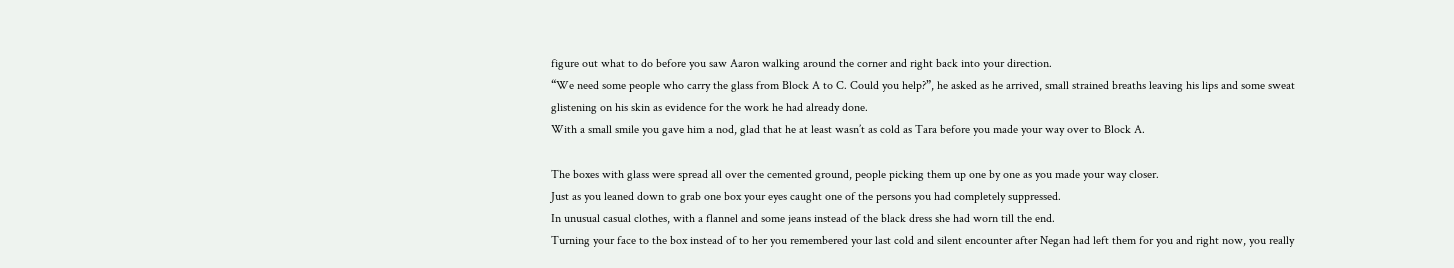figure out what to do before you saw Aaron walking around the corner and right back into your direction.
“We need some people who carry the glass from Block A to C. Could you help?”, he asked as he arrived, small strained breaths leaving his lips and some sweat glistening on his skin as evidence for the work he had already done.
With a small smile you gave him a nod, glad that he at least wasn’t as cold as Tara before you made your way over to Block A.

The boxes with glass were spread all over the cemented ground, people picking them up one by one as you made your way closer.
Just as you leaned down to grab one box your eyes caught one of the persons you had completely suppressed.
In unusual casual clothes, with a flannel and some jeans instead of the black dress she had worn till the end.
Turning your face to the box instead of to her you remembered your last cold and silent encounter after Negan had left them for you and right now, you really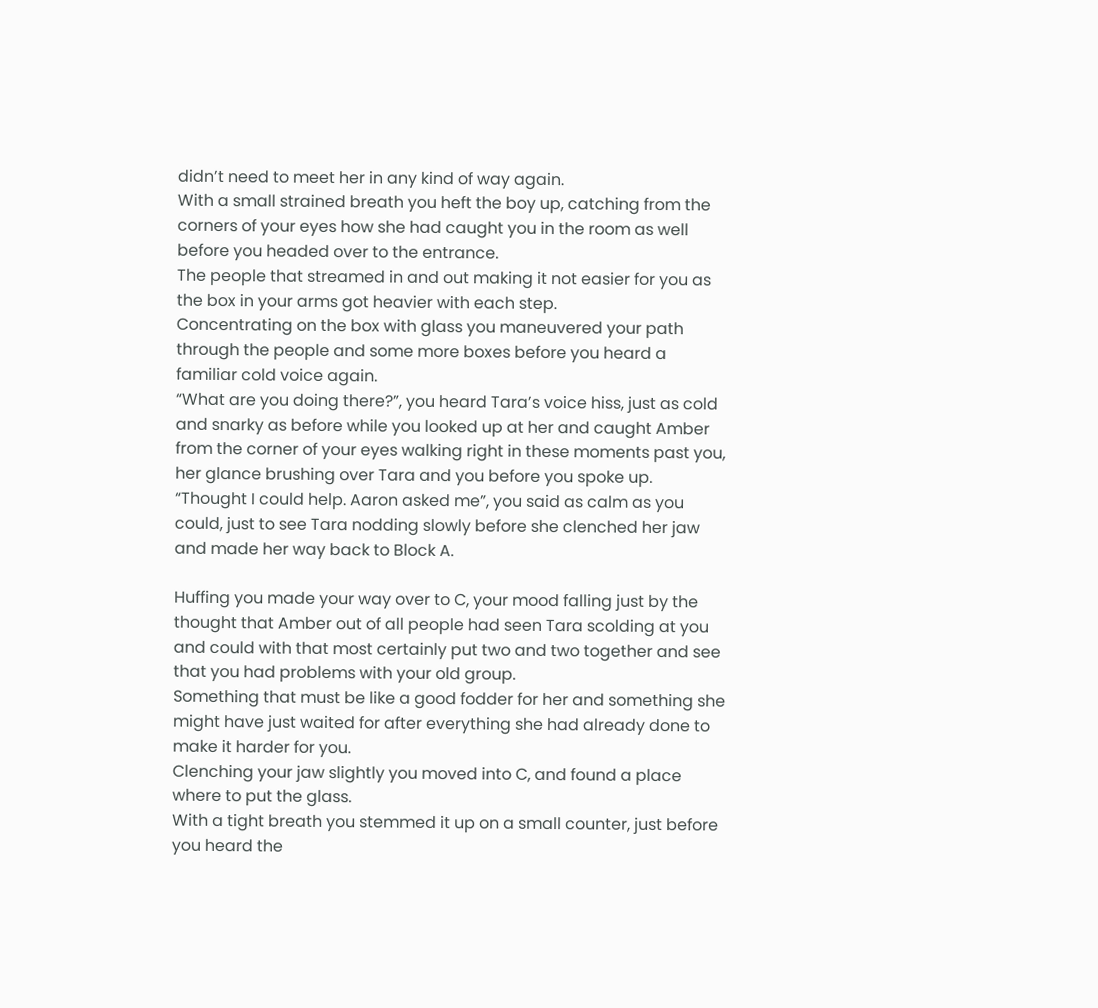didn’t need to meet her in any kind of way again.
With a small strained breath you heft the boy up, catching from the corners of your eyes how she had caught you in the room as well before you headed over to the entrance.
The people that streamed in and out making it not easier for you as the box in your arms got heavier with each step.
Concentrating on the box with glass you maneuvered your path through the people and some more boxes before you heard a familiar cold voice again.
“What are you doing there?”, you heard Tara’s voice hiss, just as cold and snarky as before while you looked up at her and caught Amber from the corner of your eyes walking right in these moments past you, her glance brushing over Tara and you before you spoke up.
“Thought I could help. Aaron asked me”, you said as calm as you could, just to see Tara nodding slowly before she clenched her jaw and made her way back to Block A.

Huffing you made your way over to C, your mood falling just by the thought that Amber out of all people had seen Tara scolding at you and could with that most certainly put two and two together and see that you had problems with your old group.
Something that must be like a good fodder for her and something she might have just waited for after everything she had already done to make it harder for you.
Clenching your jaw slightly you moved into C, and found a place where to put the glass.
With a tight breath you stemmed it up on a small counter, just before you heard the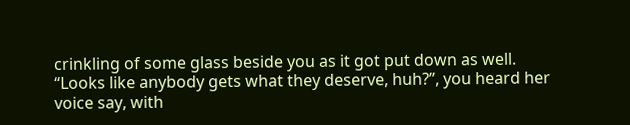crinkling of some glass beside you as it got put down as well.
“Looks like anybody gets what they deserve, huh?”, you heard her voice say, with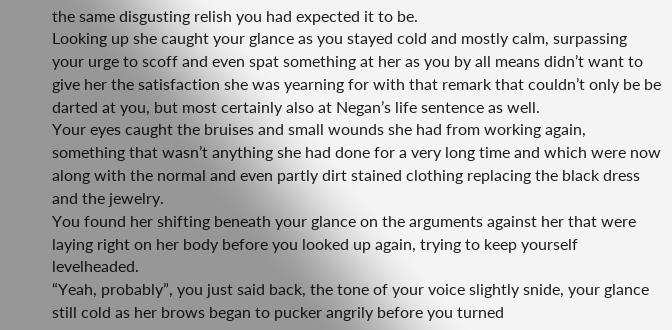the same disgusting relish you had expected it to be.
Looking up she caught your glance as you stayed cold and mostly calm, surpassing your urge to scoff and even spat something at her as you by all means didn’t want to give her the satisfaction she was yearning for with that remark that couldn’t only be be darted at you, but most certainly also at Negan’s life sentence as well.
Your eyes caught the bruises and small wounds she had from working again, something that wasn’t anything she had done for a very long time and which were now along with the normal and even partly dirt stained clothing replacing the black dress and the jewelry.
You found her shifting beneath your glance on the arguments against her that were laying right on her body before you looked up again, trying to keep yourself levelheaded.
“Yeah, probably”, you just said back, the tone of your voice slightly snide, your glance still cold as her brows began to pucker angrily before you turned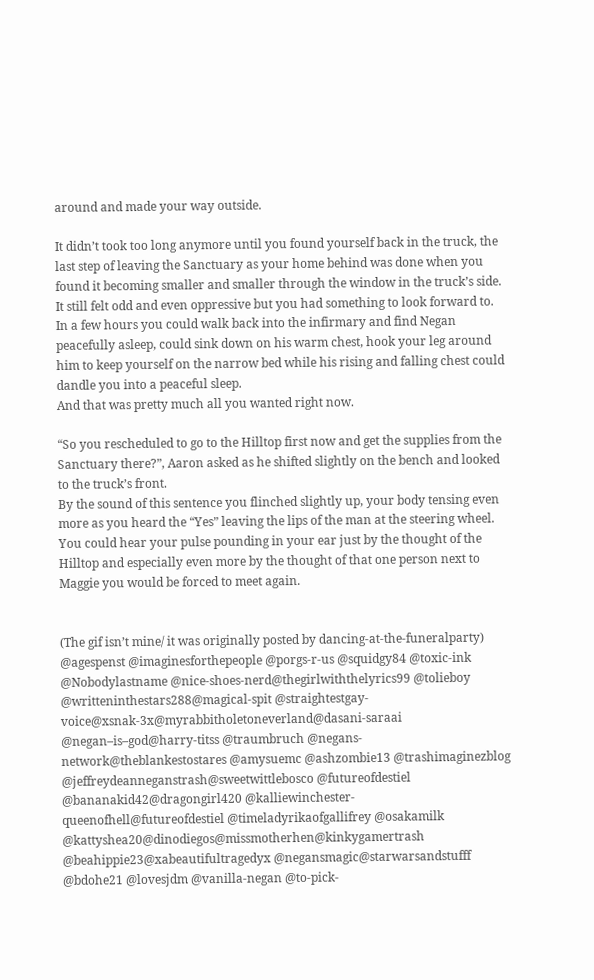around and made your way outside.

It didn’t took too long anymore until you found yourself back in the truck, the last step of leaving the Sanctuary as your home behind was done when you found it becoming smaller and smaller through the window in the truck’s side.
It still felt odd and even oppressive but you had something to look forward to.
In a few hours you could walk back into the infirmary and find Negan peacefully asleep, could sink down on his warm chest, hook your leg around him to keep yourself on the narrow bed while his rising and falling chest could dandle you into a peaceful sleep.
And that was pretty much all you wanted right now.

“So you rescheduled to go to the Hilltop first now and get the supplies from the Sanctuary there?”, Aaron asked as he shifted slightly on the bench and looked to the truck’s front.
By the sound of this sentence you flinched slightly up, your body tensing even more as you heard the “Yes” leaving the lips of the man at the steering wheel.
You could hear your pulse pounding in your ear just by the thought of the Hilltop and especially even more by the thought of that one person next to Maggie you would be forced to meet again.


(The gif isn’t mine/ it was originally posted by dancing-at-the-funeralparty)
@agespenst @imaginesforthepeople @porgs-r-us @squidgy84 @toxic-ink @Nobodylastname @nice-shoes-nerd@thegirlwiththelyrics99 @tolieboy @writteninthestars288@magical-spit @straightestgay-voice@xsnak-3x@myrabbitholetoneverland@dasani-saraai @negan–is–god@harry-titss @traumbruch @negans-network@theblankestostares @amysuemc @ashzombie13 @trashimaginezblog @jeffreydeanneganstrash@sweetwittlebosco @futureofdestiel @bananakid42@dragongirl420 @kalliewinchester-queenofhell@futureofdestiel @timeladyrikaofgallifrey @osakamilk @kattyshea20@dinodiegos@missmotherhen@kinkygamertrash @beahippie23@xabeautifultragedyx @negansmagic@starwarsandstufff @bdohe21 @lovesjdm @vanilla-negan @to-pick-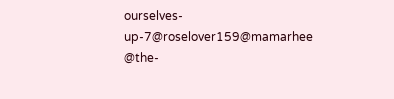ourselves-up-7@roselover159@mamarhee @the-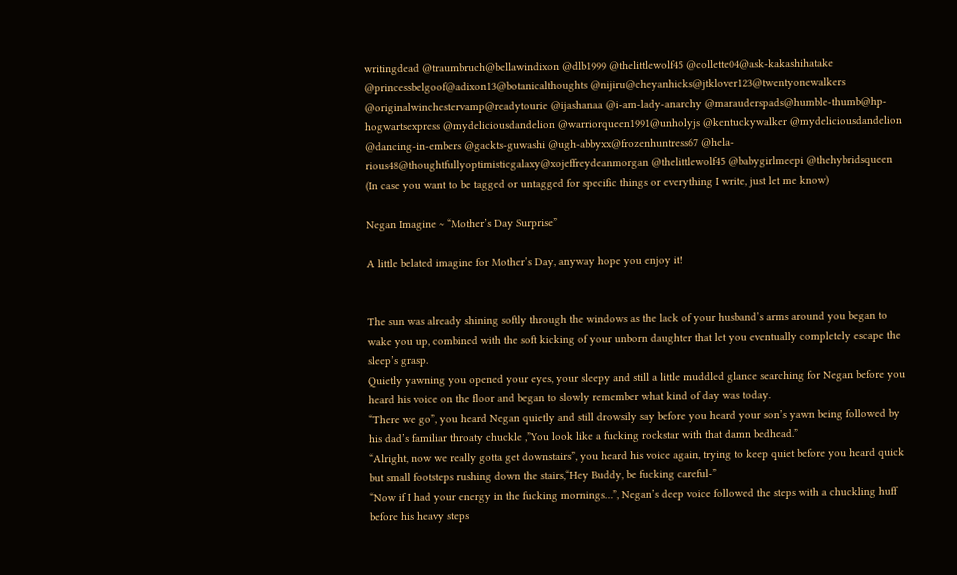writingdead @traumbruch@bellawindixon @dlb1999 @thelittlewolf45 @collette04@ask-kakashihatake @princessbelgoof@adixon13@botanicalthoughts @nijiru@cheyanhicks@jtklover123@twentyonewalkers @originalwinchestervamp@readytourie @ijashanaa @i-am-lady-anarchy @marauderspads@humble-thumb@hp-hogwartsexpress @mydeliciousdandelion @warriorqueen1991@unholyjs @kentuckywalker @mydeliciousdandelion @dancing-in-embers @gackts-guwashi @ugh-abbyxx@frozenhuntress67 @hela-rious48@thoughtfullyoptimisticgalaxy@xojeffreydeanmorgan @thelittlewolf45 @babygirlmeepi @thehybridsqueen
(In case you want to be tagged or untagged for specific things or everything I write, just let me know)

Negan Imagine ~ “Mother’s Day Surprise”

A little belated imagine for Mother’s Day, anyway hope you enjoy it!


The sun was already shining softly through the windows as the lack of your husband’s arms around you began to wake you up, combined with the soft kicking of your unborn daughter that let you eventually completely escape the sleep’s grasp.
Quietly yawning you opened your eyes, your sleepy and still a little muddled glance searching for Negan before you heard his voice on the floor and began to slowly remember what kind of day was today.
“There we go”, you heard Negan quietly and still drowsily say before you heard your son’s yawn being followed by his dad’s familiar throaty chuckle ,”You look like a fucking rockstar with that damn bedhead.”
“Alright, now we really gotta get downstairs”, you heard his voice again, trying to keep quiet before you heard quick but small footsteps rushing down the stairs,“Hey Buddy, be fucking careful-”
“Now if I had your energy in the fucking mornings…”, Negan’s deep voice followed the steps with a chuckling huff before his heavy steps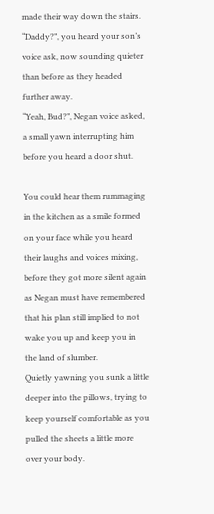made their way down the stairs.
“Daddy?”, you heard your son’s voice ask, now sounding quieter than before as they headed further away.
“Yeah, Bud?”, Negan voice asked, a small yawn interrupting him before you heard a door shut.

You could hear them rummaging in the kitchen as a smile formed on your face while you heard their laughs and voices mixing, before they got more silent again as Negan must have remembered that his plan still implied to not wake you up and keep you in the land of slumber.
Quietly yawning you sunk a little deeper into the pillows, trying to keep yourself comfortable as you pulled the sheets a little more over your body.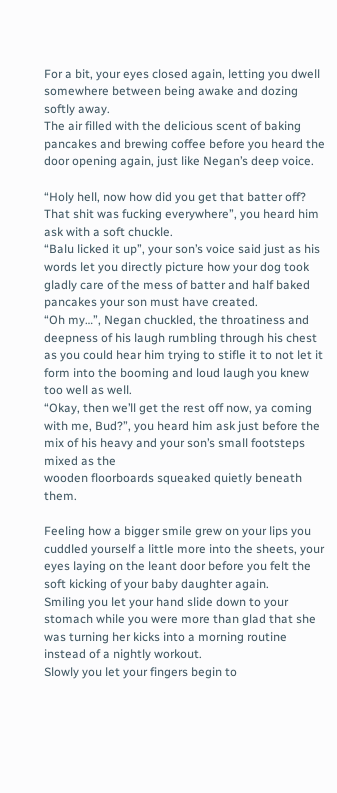For a bit, your eyes closed again, letting you dwell somewhere between being awake and dozing softly away.
The air filled with the delicious scent of baking pancakes and brewing coffee before you heard the door opening again, just like Negan’s deep voice.

“Holy hell, now how did you get that batter off? That shit was fucking everywhere”, you heard him ask with a soft chuckle.
“Balu licked it up”, your son’s voice said just as his words let you directly picture how your dog took gladly care of the mess of batter and half baked pancakes your son must have created.
“Oh my…”, Negan chuckled, the throatiness and deepness of his laugh rumbling through his chest as you could hear him trying to stifle it to not let it form into the booming and loud laugh you knew too well as well.
“Okay, then we’ll get the rest off now, ya coming with me, Bud?”, you heard him ask just before the mix of his heavy and your son’s small footsteps mixed as the
wooden floorboards squeaked quietly beneath them.

Feeling how a bigger smile grew on your lips you cuddled yourself a little more into the sheets, your eyes laying on the leant door before you felt the soft kicking of your baby daughter again.
Smiling you let your hand slide down to your stomach while you were more than glad that she was turning her kicks into a morning routine instead of a nightly workout.
Slowly you let your fingers begin to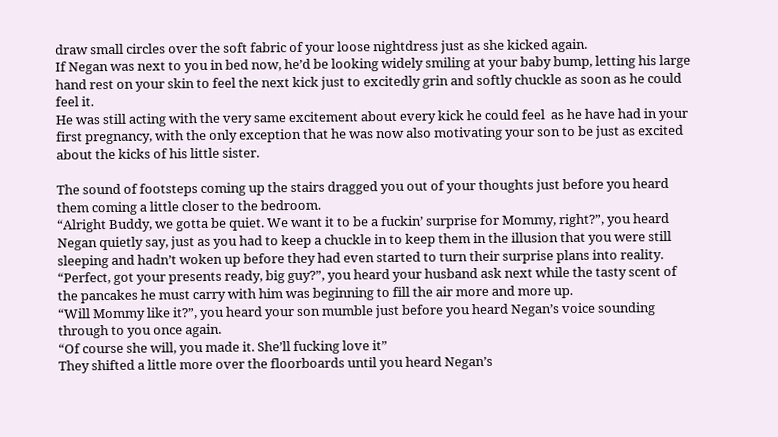draw small circles over the soft fabric of your loose nightdress just as she kicked again.
If Negan was next to you in bed now, he’d be looking widely smiling at your baby bump, letting his large hand rest on your skin to feel the next kick just to excitedly grin and softly chuckle as soon as he could feel it.
He was still acting with the very same excitement about every kick he could feel  as he have had in your first pregnancy, with the only exception that he was now also motivating your son to be just as excited about the kicks of his little sister.

The sound of footsteps coming up the stairs dragged you out of your thoughts just before you heard them coming a little closer to the bedroom.
“Alright Buddy, we gotta be quiet. We want it to be a fuckin’ surprise for Mommy, right?”, you heard Negan quietly say, just as you had to keep a chuckle in to keep them in the illusion that you were still sleeping and hadn’t woken up before they had even started to turn their surprise plans into reality.
“Perfect, got your presents ready, big guy?”, you heard your husband ask next while the tasty scent of the pancakes he must carry with him was beginning to fill the air more and more up.
“Will Mommy like it?”, you heard your son mumble just before you heard Negan’s voice sounding through to you once again.
“Of course she will, you made it. She’ll fucking love it”
They shifted a little more over the floorboards until you heard Negan’s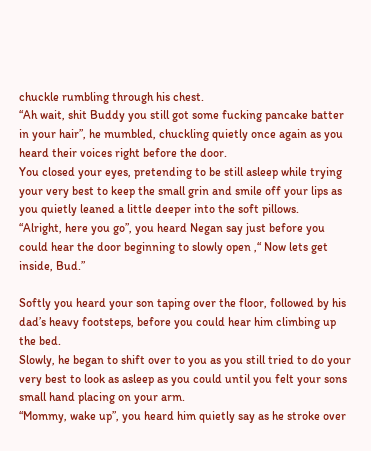chuckle rumbling through his chest.
“Ah wait, shit Buddy you still got some fucking pancake batter in your hair”, he mumbled, chuckling quietly once again as you heard their voices right before the door.
You closed your eyes, pretending to be still asleep while trying your very best to keep the small grin and smile off your lips as you quietly leaned a little deeper into the soft pillows.
“Alright, here you go”, you heard Negan say just before you could hear the door beginning to slowly open ,“ Now lets get inside, Bud.”

Softly you heard your son taping over the floor, followed by his dad’s heavy footsteps, before you could hear him climbing up the bed.
Slowly, he began to shift over to you as you still tried to do your very best to look as asleep as you could until you felt your sons small hand placing on your arm.
“Mommy, wake up”, you heard him quietly say as he stroke over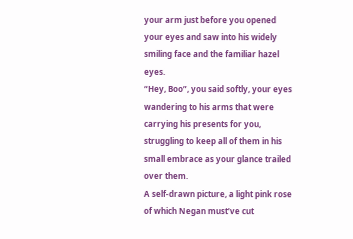your arm just before you opened your eyes and saw into his widely smiling face and the familiar hazel eyes.
“Hey, Boo”, you said softly, your eyes wandering to his arms that were carrying his presents for you, struggling to keep all of them in his small embrace as your glance trailed over them.
A self-drawn picture, a light pink rose of which Negan must’ve cut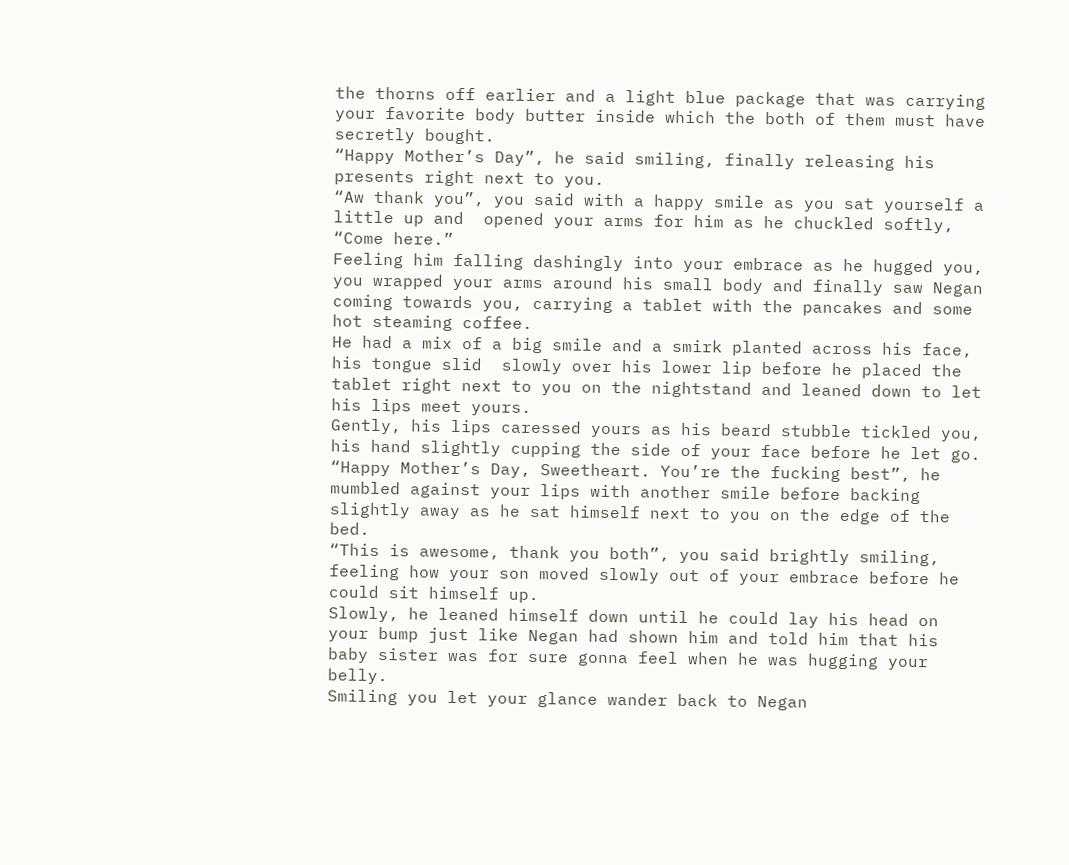the thorns off earlier and a light blue package that was carrying your favorite body butter inside which the both of them must have secretly bought.
“Happy Mother’s Day”, he said smiling, finally releasing his presents right next to you.
“Aw thank you”, you said with a happy smile as you sat yourself a little up and  opened your arms for him as he chuckled softly, “Come here.”
Feeling him falling dashingly into your embrace as he hugged you, you wrapped your arms around his small body and finally saw Negan coming towards you, carrying a tablet with the pancakes and some hot steaming coffee.
He had a mix of a big smile and a smirk planted across his face, his tongue slid  slowly over his lower lip before he placed the tablet right next to you on the nightstand and leaned down to let his lips meet yours.
Gently, his lips caressed yours as his beard stubble tickled you, his hand slightly cupping the side of your face before he let go.
“Happy Mother’s Day, Sweetheart. You’re the fucking best”, he mumbled against your lips with another smile before backing slightly away as he sat himself next to you on the edge of the bed.
“This is awesome, thank you both”, you said brightly smiling, feeling how your son moved slowly out of your embrace before he could sit himself up.
Slowly, he leaned himself down until he could lay his head on your bump just like Negan had shown him and told him that his baby sister was for sure gonna feel when he was hugging your belly.
Smiling you let your glance wander back to Negan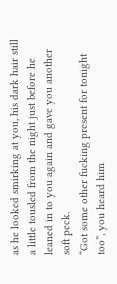as he looked smirking at you, his dark hair still a little tousled from the night just before he leaned in to you again and gave you another soft peck.
“Got some other fucking present for tonight too”, you heard him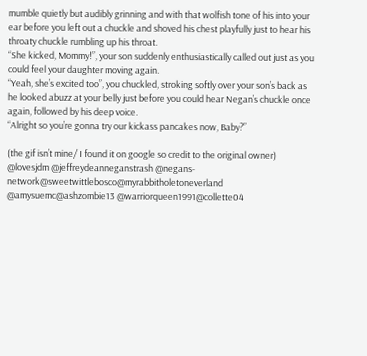mumble quietly but audibly grinning and with that wolfish tone of his into your ear before you left out a chuckle and shoved his chest playfully just to hear his throaty chuckle rumbling up his throat.
“She kicked, Mommy!”, your son suddenly enthusiastically called out just as you could feel your daughter moving again.
“Yeah, she’s excited too”, you chuckled, stroking softly over your son’s back as he looked abuzz at your belly just before you could hear Negan’s chuckle once again, followed by his deep voice.
“Alright so you’re gonna try our kickass pancakes now, Baby?”

(the gif isn’t mine/ I found it on google so credit to the original owner)
@lovesjdm @jeffreydeanneganstrash @negans-network@sweetwittlebosco@myrabbitholetoneverland @amysuemc@ashzombie13 @warriorqueen1991@collette04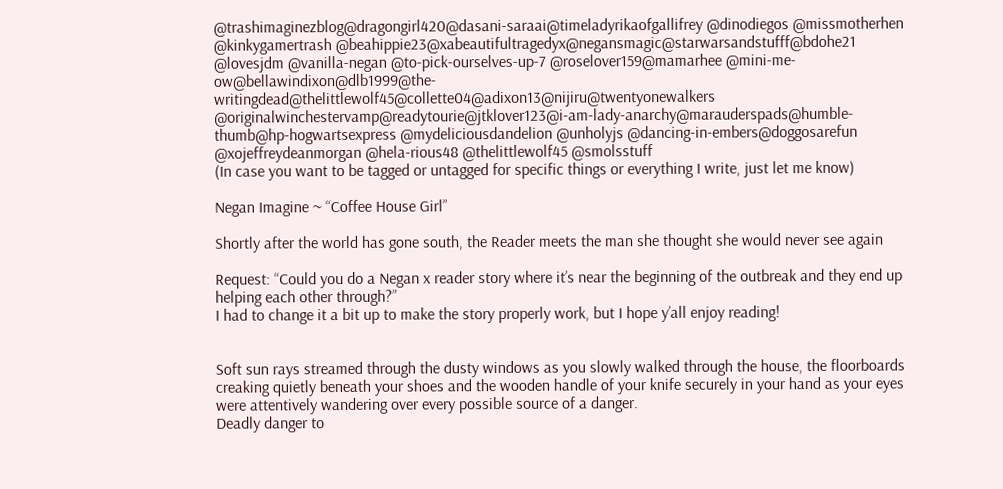@trashimaginezblog@dragongirl420@dasani-saraai@timeladyrikaofgallifrey @dinodiegos @missmotherhen @kinkygamertrash @beahippie23@xabeautifultragedyx@negansmagic@starwarsandstufff@bdohe21 @lovesjdm @vanilla-negan @to-pick-ourselves-up-7 @roselover159@mamarhee @mini-me-ow@bellawindixon@dlb1999@the-writingdead@thelittlewolf45@collette04@adixon13@nijiru@twentyonewalkers @originalwinchestervamp@readytourie@jtklover123@i-am-lady-anarchy@marauderspads@humble-thumb@hp-hogwartsexpress @mydeliciousdandelion @unholyjs @dancing-in-embers@doggosarefun @xojeffreydeanmorgan @hela-rious48 @thelittlewolf45 @smolsstuff
(In case you want to be tagged or untagged for specific things or everything I write, just let me know)

Negan Imagine ~ “Coffee House Girl”

Shortly after the world has gone south, the Reader meets the man she thought she would never see again

Request: “Could you do a Negan x reader story where it’s near the beginning of the outbreak and they end up helping each other through?”
I had to change it a bit up to make the story properly work, but I hope y’all enjoy reading!


Soft sun rays streamed through the dusty windows as you slowly walked through the house, the floorboards creaking quietly beneath your shoes and the wooden handle of your knife securely in your hand as your eyes were attentively wandering over every possible source of a danger.
Deadly danger to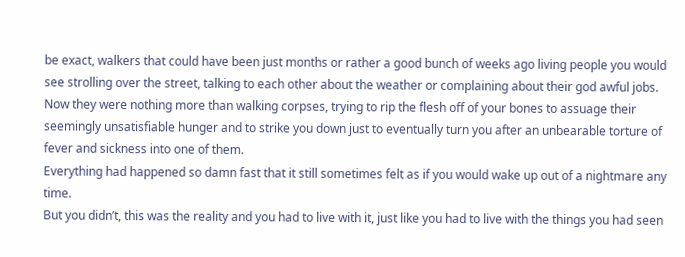be exact, walkers that could have been just months or rather a good bunch of weeks ago living people you would see strolling over the street, talking to each other about the weather or complaining about their god awful jobs.
Now they were nothing more than walking corpses, trying to rip the flesh off of your bones to assuage their seemingly unsatisfiable hunger and to strike you down just to eventually turn you after an unbearable torture of fever and sickness into one of them.
Everything had happened so damn fast that it still sometimes felt as if you would wake up out of a nightmare any time.
But you didn’t, this was the reality and you had to live with it, just like you had to live with the things you had seen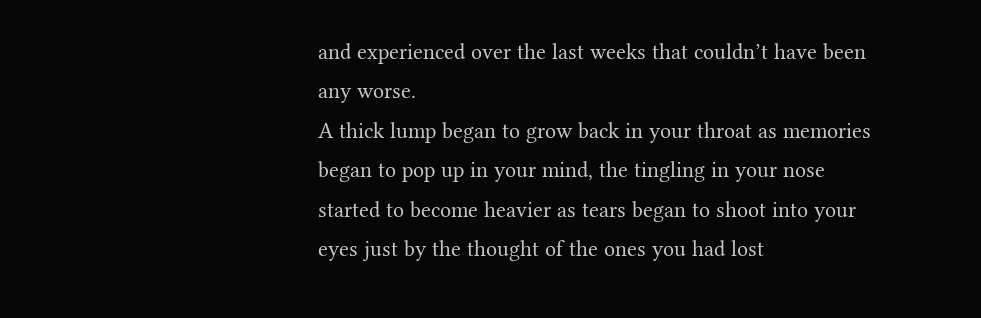and experienced over the last weeks that couldn’t have been any worse.
A thick lump began to grow back in your throat as memories began to pop up in your mind, the tingling in your nose started to become heavier as tears began to shoot into your eyes just by the thought of the ones you had lost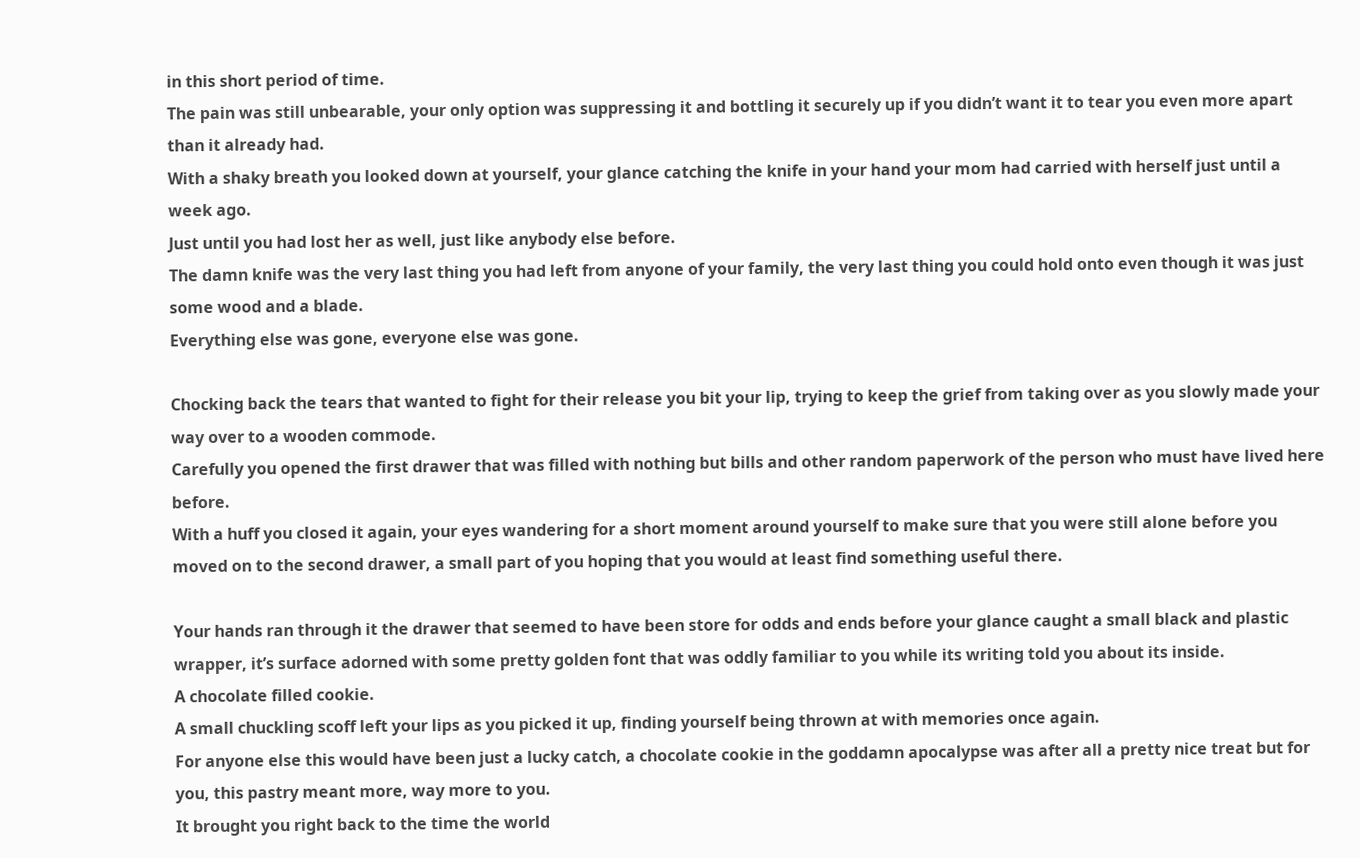in this short period of time.
The pain was still unbearable, your only option was suppressing it and bottling it securely up if you didn’t want it to tear you even more apart than it already had.
With a shaky breath you looked down at yourself, your glance catching the knife in your hand your mom had carried with herself just until a week ago.
Just until you had lost her as well, just like anybody else before.
The damn knife was the very last thing you had left from anyone of your family, the very last thing you could hold onto even though it was just some wood and a blade.
Everything else was gone, everyone else was gone.

Chocking back the tears that wanted to fight for their release you bit your lip, trying to keep the grief from taking over as you slowly made your way over to a wooden commode.
Carefully you opened the first drawer that was filled with nothing but bills and other random paperwork of the person who must have lived here before.
With a huff you closed it again, your eyes wandering for a short moment around yourself to make sure that you were still alone before you moved on to the second drawer, a small part of you hoping that you would at least find something useful there.

Your hands ran through it the drawer that seemed to have been store for odds and ends before your glance caught a small black and plastic wrapper, it’s surface adorned with some pretty golden font that was oddly familiar to you while its writing told you about its inside.
A chocolate filled cookie.
A small chuckling scoff left your lips as you picked it up, finding yourself being thrown at with memories once again.
For anyone else this would have been just a lucky catch, a chocolate cookie in the goddamn apocalypse was after all a pretty nice treat but for you, this pastry meant more, way more to you.
It brought you right back to the time the world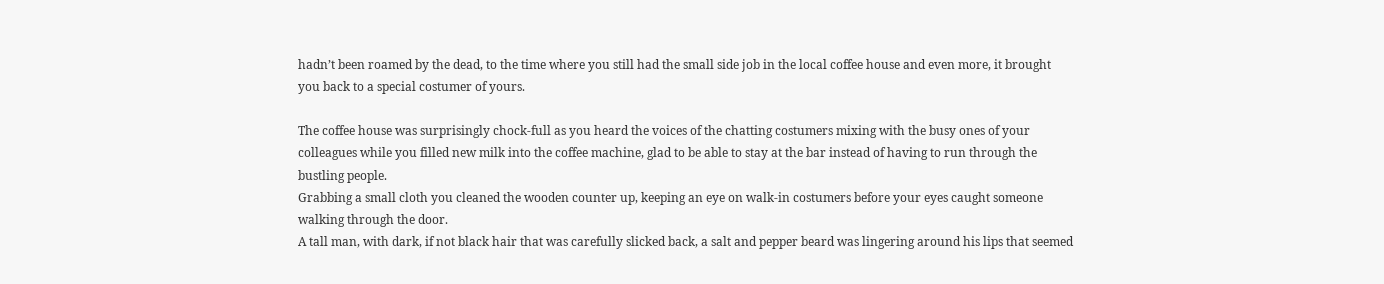hadn’t been roamed by the dead, to the time where you still had the small side job in the local coffee house and even more, it brought you back to a special costumer of yours.

The coffee house was surprisingly chock-full as you heard the voices of the chatting costumers mixing with the busy ones of your colleagues while you filled new milk into the coffee machine, glad to be able to stay at the bar instead of having to run through the bustling people.
Grabbing a small cloth you cleaned the wooden counter up, keeping an eye on walk-in costumers before your eyes caught someone walking through the door.
A tall man, with dark, if not black hair that was carefully slicked back, a salt and pepper beard was lingering around his lips that seemed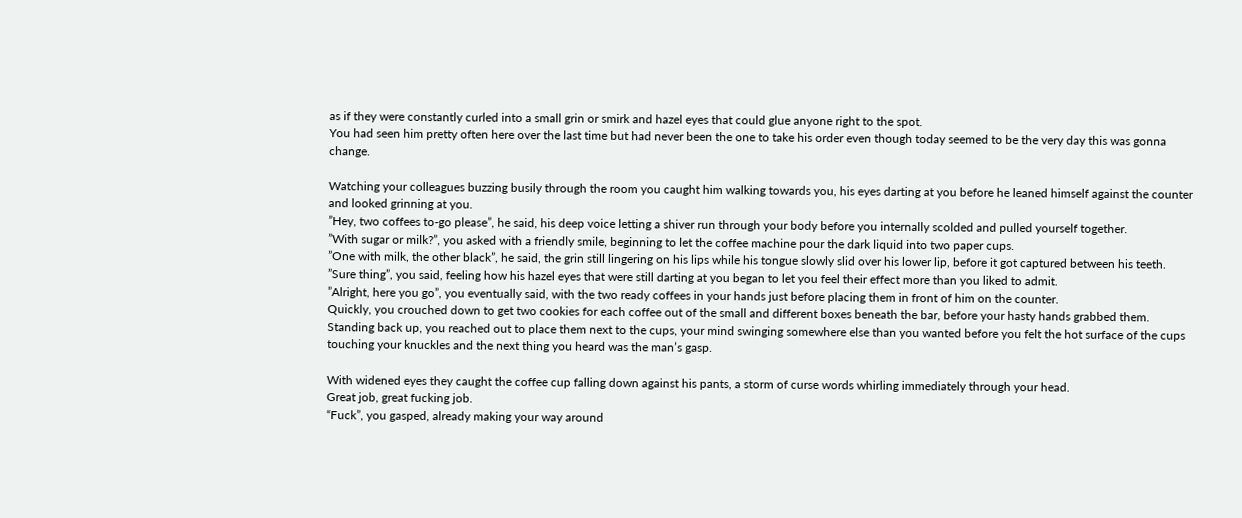as if they were constantly curled into a small grin or smirk and hazel eyes that could glue anyone right to the spot.
You had seen him pretty often here over the last time but had never been the one to take his order even though today seemed to be the very day this was gonna change.

Watching your colleagues buzzing busily through the room you caught him walking towards you, his eyes darting at you before he leaned himself against the counter and looked grinning at you.
”Hey, two coffees to-go please”, he said, his deep voice letting a shiver run through your body before you internally scolded and pulled yourself together.
”With sugar or milk?”, you asked with a friendly smile, beginning to let the coffee machine pour the dark liquid into two paper cups.
”One with milk, the other black”, he said, the grin still lingering on his lips while his tongue slowly slid over his lower lip, before it got captured between his teeth.
”Sure thing”, you said, feeling how his hazel eyes that were still darting at you began to let you feel their effect more than you liked to admit.
”Alright, here you go”, you eventually said, with the two ready coffees in your hands just before placing them in front of him on the counter.
Quickly, you crouched down to get two cookies for each coffee out of the small and different boxes beneath the bar, before your hasty hands grabbed them.
Standing back up, you reached out to place them next to the cups, your mind swinging somewhere else than you wanted before you felt the hot surface of the cups touching your knuckles and the next thing you heard was the man’s gasp.

With widened eyes they caught the coffee cup falling down against his pants, a storm of curse words whirling immediately through your head.
Great job, great fucking job.
“Fuck”, you gasped, already making your way around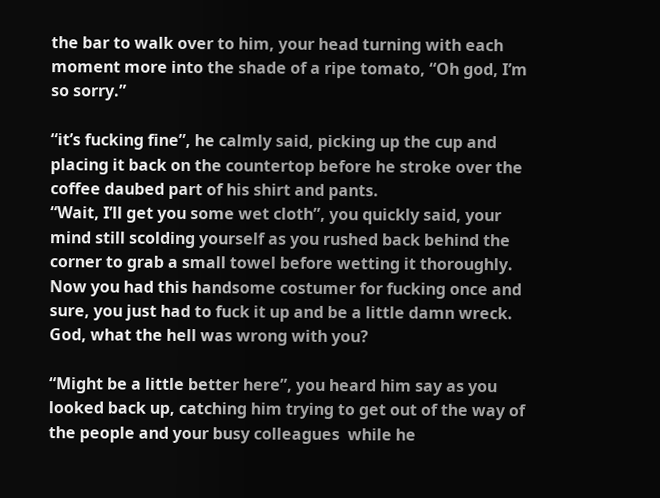the bar to walk over to him, your head turning with each moment more into the shade of a ripe tomato, “Oh god, I’m so sorry.”

“it’s fucking fine”, he calmly said, picking up the cup and placing it back on the countertop before he stroke over the coffee daubed part of his shirt and pants.
“Wait, I’ll get you some wet cloth”, you quickly said, your mind still scolding yourself as you rushed back behind the corner to grab a small towel before wetting it thoroughly.
Now you had this handsome costumer for fucking once and sure, you just had to fuck it up and be a little damn wreck.
God, what the hell was wrong with you?

“Might be a little better here”, you heard him say as you looked back up, catching him trying to get out of the way of the people and your busy colleagues  while he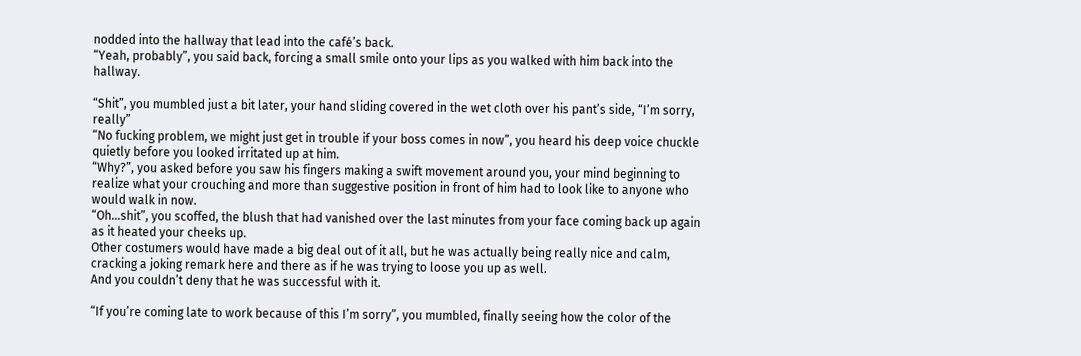nodded into the hallway that lead into the café’s back.
“Yeah, probably”, you said back, forcing a small smile onto your lips as you walked with him back into the hallway.

“Shit”, you mumbled just a bit later, your hand sliding covered in the wet cloth over his pant’s side, “I’m sorry, really”
“No fucking problem, we might just get in trouble if your boss comes in now”, you heard his deep voice chuckle quietly before you looked irritated up at him.
“Why?”, you asked before you saw his fingers making a swift movement around you, your mind beginning to realize what your crouching and more than suggestive position in front of him had to look like to anyone who would walk in now.
“Oh…shit”, you scoffed, the blush that had vanished over the last minutes from your face coming back up again as it heated your cheeks up.
Other costumers would have made a big deal out of it all, but he was actually being really nice and calm, cracking a joking remark here and there as if he was trying to loose you up as well.
And you couldn’t deny that he was successful with it.

“If you’re coming late to work because of this I’m sorry”, you mumbled, finally seeing how the color of the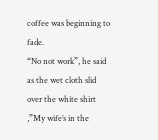coffee was beginning to fade.
“No not work”, he said as the wet cloth slid over the white shirt ,”My wife’s in the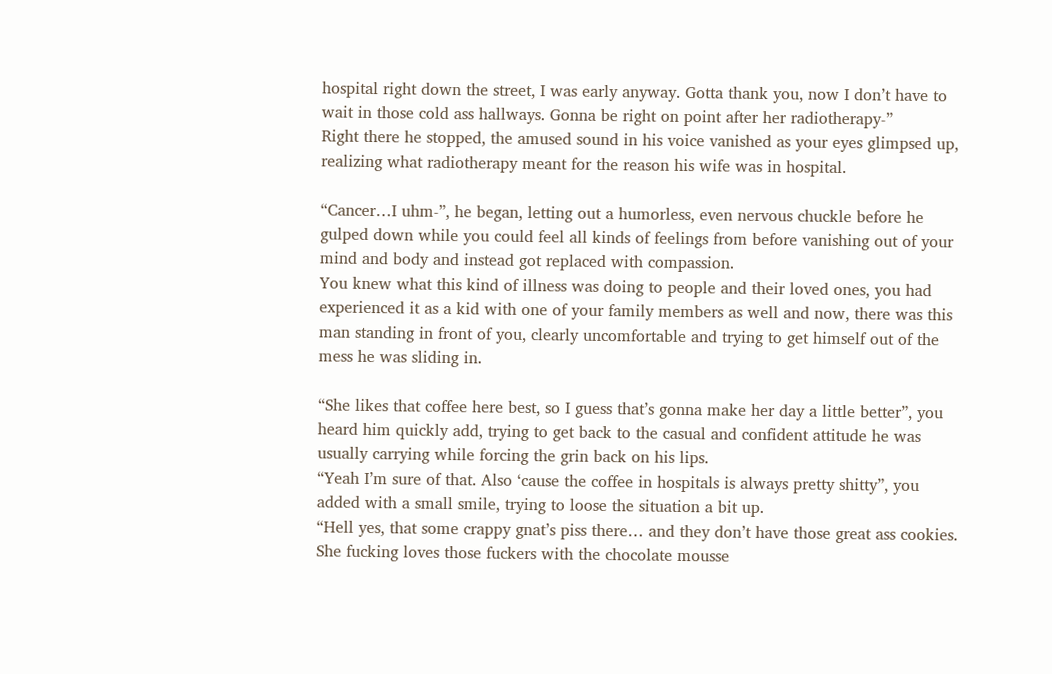hospital right down the street, I was early anyway. Gotta thank you, now I don’t have to wait in those cold ass hallways. Gonna be right on point after her radiotherapy-”
Right there he stopped, the amused sound in his voice vanished as your eyes glimpsed up, realizing what radiotherapy meant for the reason his wife was in hospital.

“Cancer…I uhm-”, he began, letting out a humorless, even nervous chuckle before he gulped down while you could feel all kinds of feelings from before vanishing out of your mind and body and instead got replaced with compassion.
You knew what this kind of illness was doing to people and their loved ones, you had experienced it as a kid with one of your family members as well and now, there was this man standing in front of you, clearly uncomfortable and trying to get himself out of the mess he was sliding in.

“She likes that coffee here best, so I guess that’s gonna make her day a little better”, you heard him quickly add, trying to get back to the casual and confident attitude he was usually carrying while forcing the grin back on his lips.
“Yeah I’m sure of that. Also ‘cause the coffee in hospitals is always pretty shitty”, you added with a small smile, trying to loose the situation a bit up.
“Hell yes, that some crappy gnat’s piss there… and they don’t have those great ass cookies. She fucking loves those fuckers with the chocolate mousse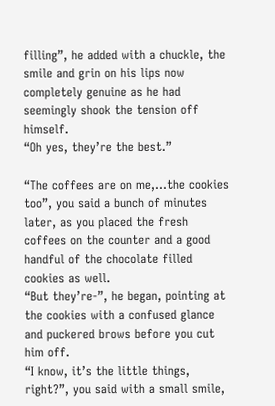filling”, he added with a chuckle, the smile and grin on his lips now completely genuine as he had seemingly shook the tension off himself.
“Oh yes, they’re the best.”

“The coffees are on me,…the cookies too”, you said a bunch of minutes later, as you placed the fresh coffees on the counter and a good handful of the chocolate filled cookies as well.
“But they’re-”, he began, pointing at the cookies with a confused glance and puckered brows before you cut him off.
“I know, it’s the little things, right?”, you said with a small smile,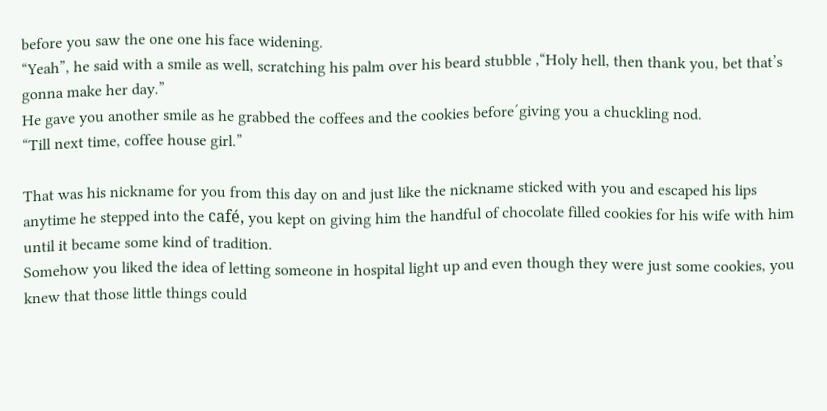before you saw the one one his face widening.
“Yeah”, he said with a smile as well, scratching his palm over his beard stubble ,“Holy hell, then thank you, bet that’s gonna make her day.”
He gave you another smile as he grabbed the coffees and the cookies before´giving you a chuckling nod.
“Till next time, coffee house girl.”

That was his nickname for you from this day on and just like the nickname sticked with you and escaped his lips anytime he stepped into the café, you kept on giving him the handful of chocolate filled cookies for his wife with him until it became some kind of tradition.
Somehow you liked the idea of letting someone in hospital light up and even though they were just some cookies, you knew that those little things could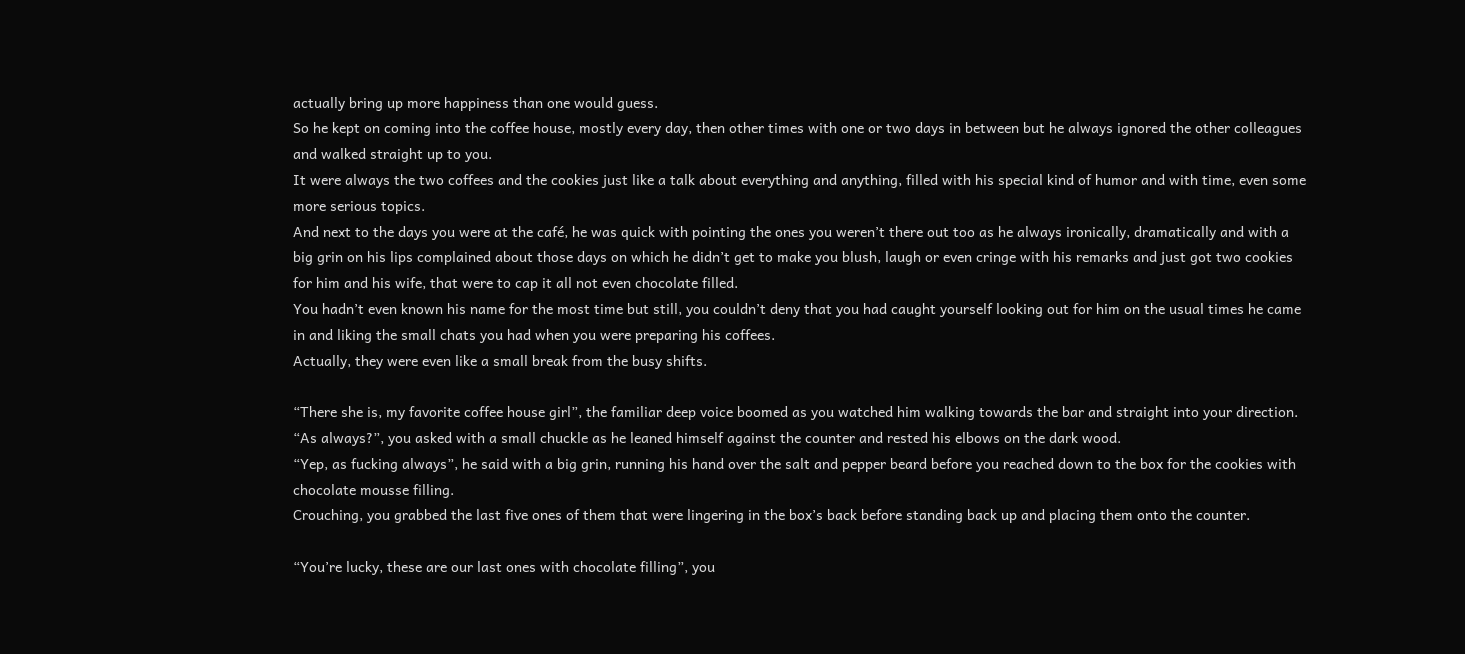actually bring up more happiness than one would guess.
So he kept on coming into the coffee house, mostly every day, then other times with one or two days in between but he always ignored the other colleagues and walked straight up to you.
It were always the two coffees and the cookies just like a talk about everything and anything, filled with his special kind of humor and with time, even some more serious topics.
And next to the days you were at the café, he was quick with pointing the ones you weren’t there out too as he always ironically, dramatically and with a big grin on his lips complained about those days on which he didn’t get to make you blush, laugh or even cringe with his remarks and just got two cookies for him and his wife, that were to cap it all not even chocolate filled.
You hadn’t even known his name for the most time but still, you couldn’t deny that you had caught yourself looking out for him on the usual times he came in and liking the small chats you had when you were preparing his coffees.
Actually, they were even like a small break from the busy shifts.

“There she is, my favorite coffee house girl”, the familiar deep voice boomed as you watched him walking towards the bar and straight into your direction.
“As always?”, you asked with a small chuckle as he leaned himself against the counter and rested his elbows on the dark wood.
“Yep, as fucking always”, he said with a big grin, running his hand over the salt and pepper beard before you reached down to the box for the cookies with chocolate mousse filling.
Crouching, you grabbed the last five ones of them that were lingering in the box’s back before standing back up and placing them onto the counter.

“You’re lucky, these are our last ones with chocolate filling”, you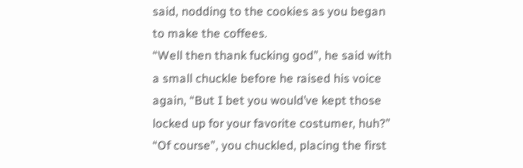said, nodding to the cookies as you began to make the coffees.
“Well then thank fucking god”, he said with a small chuckle before he raised his voice again, “But I bet you would’ve kept those locked up for your favorite costumer, huh?”
“Of course”, you chuckled, placing the first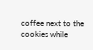coffee next to the cookies while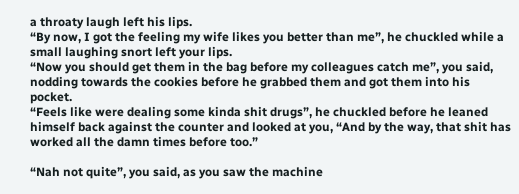a throaty laugh left his lips.
“By now, I got the feeling my wife likes you better than me”, he chuckled while a small laughing snort left your lips.
“Now you should get them in the bag before my colleagues catch me”, you said, nodding towards the cookies before he grabbed them and got them into his pocket.
“Feels like were dealing some kinda shit drugs”, he chuckled before he leaned himself back against the counter and looked at you, “And by the way, that shit has worked all the damn times before too.”

“Nah not quite”, you said, as you saw the machine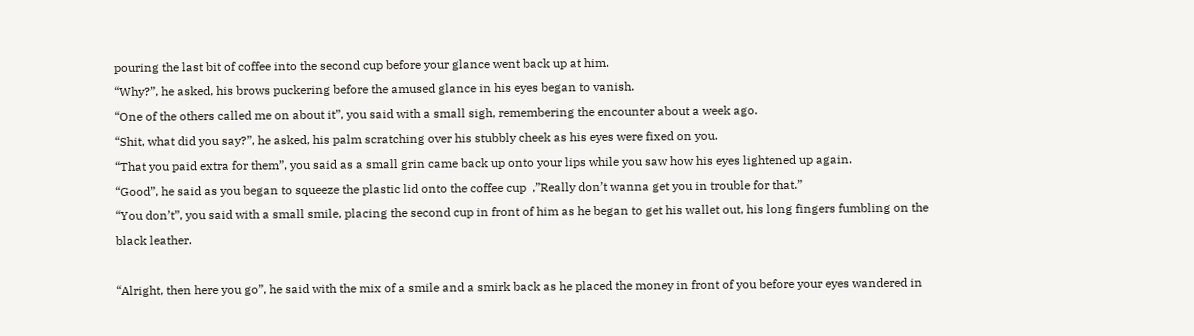pouring the last bit of coffee into the second cup before your glance went back up at him.
“Why?”, he asked, his brows puckering before the amused glance in his eyes began to vanish.
“One of the others called me on about it”, you said with a small sigh, remembering the encounter about a week ago.
“Shit, what did you say?”, he asked, his palm scratching over his stubbly cheek as his eyes were fixed on you.
“That you paid extra for them”, you said as a small grin came back up onto your lips while you saw how his eyes lightened up again.
“Good”, he said as you began to squeeze the plastic lid onto the coffee cup  ,”Really don’t wanna get you in trouble for that.”
“You don’t”, you said with a small smile, placing the second cup in front of him as he began to get his wallet out, his long fingers fumbling on the black leather.

“Alright, then here you go”, he said with the mix of a smile and a smirk back as he placed the money in front of you before your eyes wandered in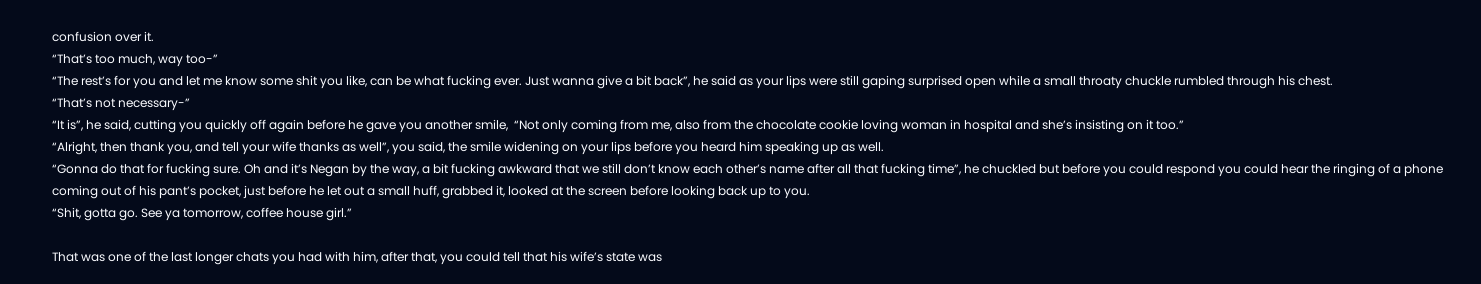confusion over it.
“That’s too much, way too-”
“The rest’s for you and let me know some shit you like, can be what fucking ever. Just wanna give a bit back”, he said as your lips were still gaping surprised open while a small throaty chuckle rumbled through his chest.
“That’s not necessary-”
“It is”, he said, cutting you quickly off again before he gave you another smile,  “Not only coming from me, also from the chocolate cookie loving woman in hospital and she’s insisting on it too.”
“Alright, then thank you, and tell your wife thanks as well”, you said, the smile widening on your lips before you heard him speaking up as well.
“Gonna do that for fucking sure. Oh and it’s Negan by the way, a bit fucking awkward that we still don’t know each other’s name after all that fucking time”, he chuckled but before you could respond you could hear the ringing of a phone coming out of his pant’s pocket, just before he let out a small huff, grabbed it, looked at the screen before looking back up to you.
“Shit, gotta go. See ya tomorrow, coffee house girl.”

That was one of the last longer chats you had with him, after that, you could tell that his wife’s state was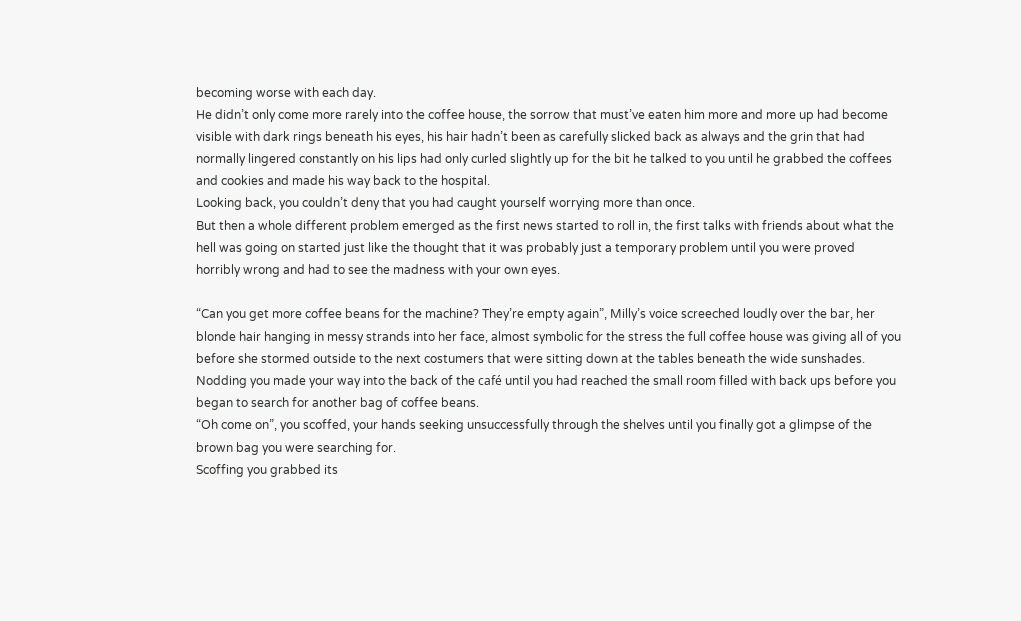becoming worse with each day.
He didn’t only come more rarely into the coffee house, the sorrow that must’ve eaten him more and more up had become visible with dark rings beneath his eyes, his hair hadn’t been as carefully slicked back as always and the grin that had normally lingered constantly on his lips had only curled slightly up for the bit he talked to you until he grabbed the coffees and cookies and made his way back to the hospital.
Looking back, you couldn’t deny that you had caught yourself worrying more than once.
But then a whole different problem emerged as the first news started to roll in, the first talks with friends about what the hell was going on started just like the thought that it was probably just a temporary problem until you were proved horribly wrong and had to see the madness with your own eyes.

“Can you get more coffee beans for the machine? They’re empty again”, Milly’s voice screeched loudly over the bar, her blonde hair hanging in messy strands into her face, almost symbolic for the stress the full coffee house was giving all of you before she stormed outside to the next costumers that were sitting down at the tables beneath the wide sunshades.
Nodding you made your way into the back of the café until you had reached the small room filled with back ups before you began to search for another bag of coffee beans.
“Oh come on”, you scoffed, your hands seeking unsuccessfully through the shelves until you finally got a glimpse of the brown bag you were searching for.
Scoffing you grabbed its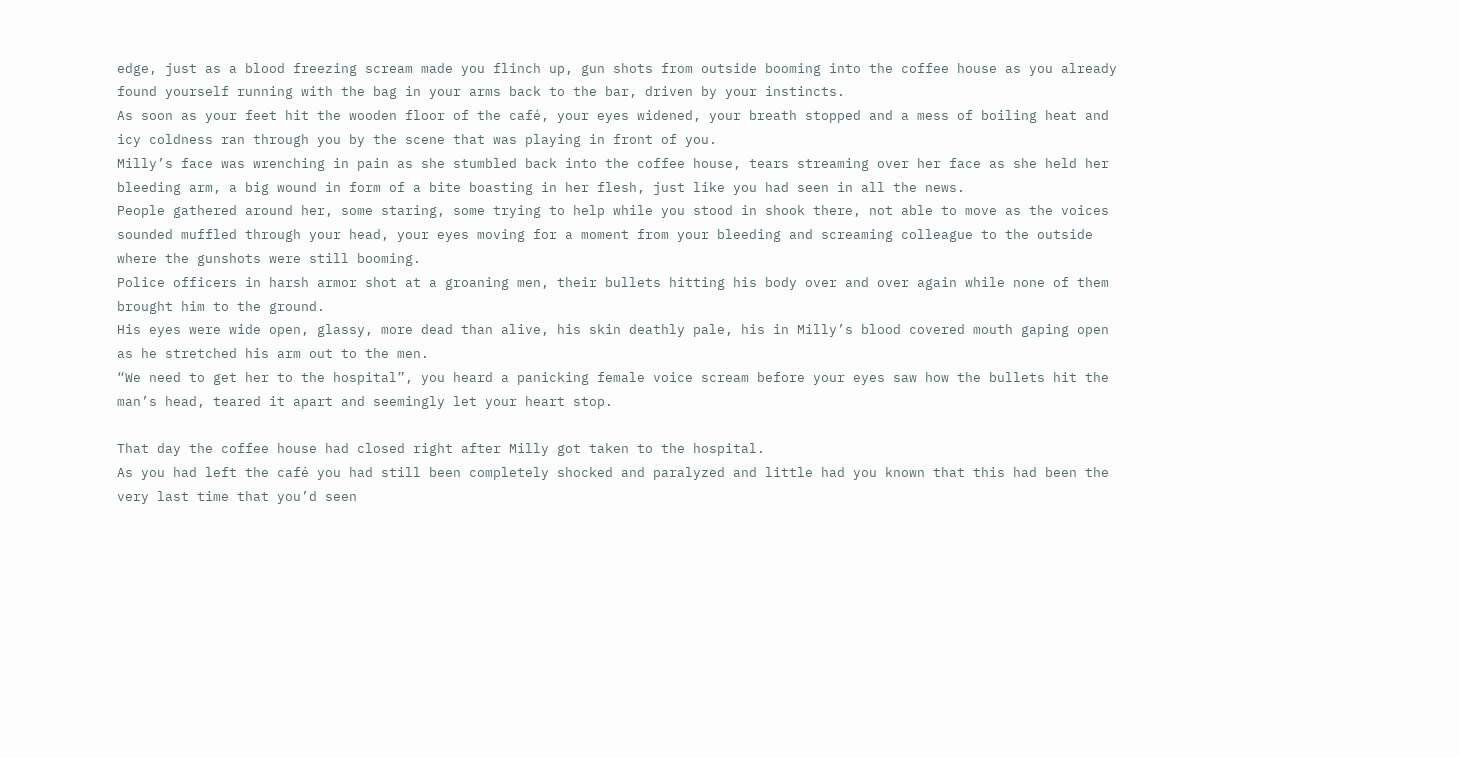edge, just as a blood freezing scream made you flinch up, gun shots from outside booming into the coffee house as you already found yourself running with the bag in your arms back to the bar, driven by your instincts.
As soon as your feet hit the wooden floor of the café, your eyes widened, your breath stopped and a mess of boiling heat and icy coldness ran through you by the scene that was playing in front of you.
Milly’s face was wrenching in pain as she stumbled back into the coffee house, tears streaming over her face as she held her bleeding arm, a big wound in form of a bite boasting in her flesh, just like you had seen in all the news.
People gathered around her, some staring, some trying to help while you stood in shook there, not able to move as the voices sounded muffled through your head, your eyes moving for a moment from your bleeding and screaming colleague to the outside where the gunshots were still booming.
Police officers in harsh armor shot at a groaning men, their bullets hitting his body over and over again while none of them brought him to the ground.
His eyes were wide open, glassy, more dead than alive, his skin deathly pale, his in Milly’s blood covered mouth gaping open as he stretched his arm out to the men.
“We need to get her to the hospital”, you heard a panicking female voice scream before your eyes saw how the bullets hit the man’s head, teared it apart and seemingly let your heart stop.

That day the coffee house had closed right after Milly got taken to the hospital.
As you had left the café you had still been completely shocked and paralyzed and little had you known that this had been the very last time that you’d seen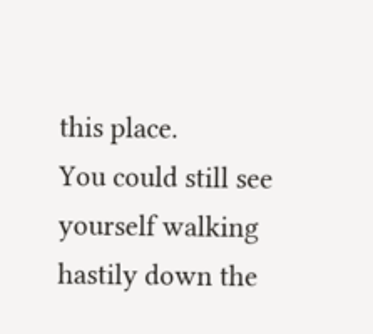this place.
You could still see yourself walking hastily down the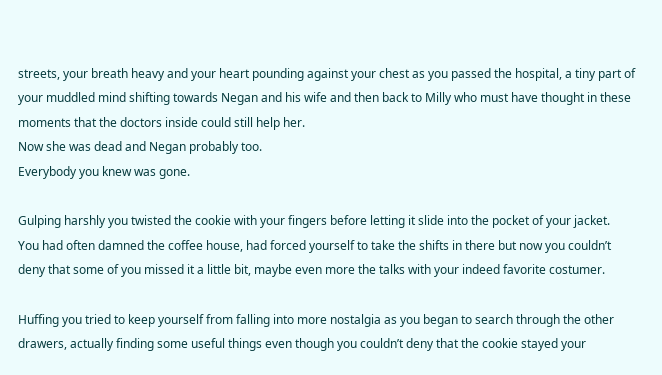streets, your breath heavy and your heart pounding against your chest as you passed the hospital, a tiny part of your muddled mind shifting towards Negan and his wife and then back to Milly who must have thought in these moments that the doctors inside could still help her.
Now she was dead and Negan probably too.
Everybody you knew was gone.

Gulping harshly you twisted the cookie with your fingers before letting it slide into the pocket of your jacket.
You had often damned the coffee house, had forced yourself to take the shifts in there but now you couldn’t deny that some of you missed it a little bit, maybe even more the talks with your indeed favorite costumer.

Huffing you tried to keep yourself from falling into more nostalgia as you began to search through the other drawers, actually finding some useful things even though you couldn’t deny that the cookie stayed your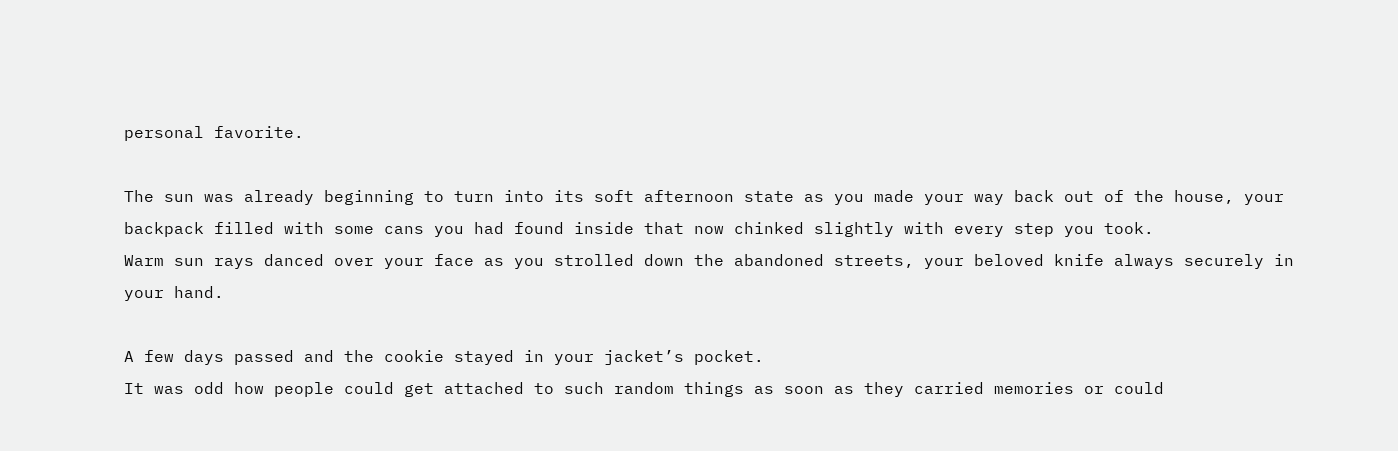personal favorite.

The sun was already beginning to turn into its soft afternoon state as you made your way back out of the house, your backpack filled with some cans you had found inside that now chinked slightly with every step you took.
Warm sun rays danced over your face as you strolled down the abandoned streets, your beloved knife always securely in your hand.

A few days passed and the cookie stayed in your jacket’s pocket.
It was odd how people could get attached to such random things as soon as they carried memories or could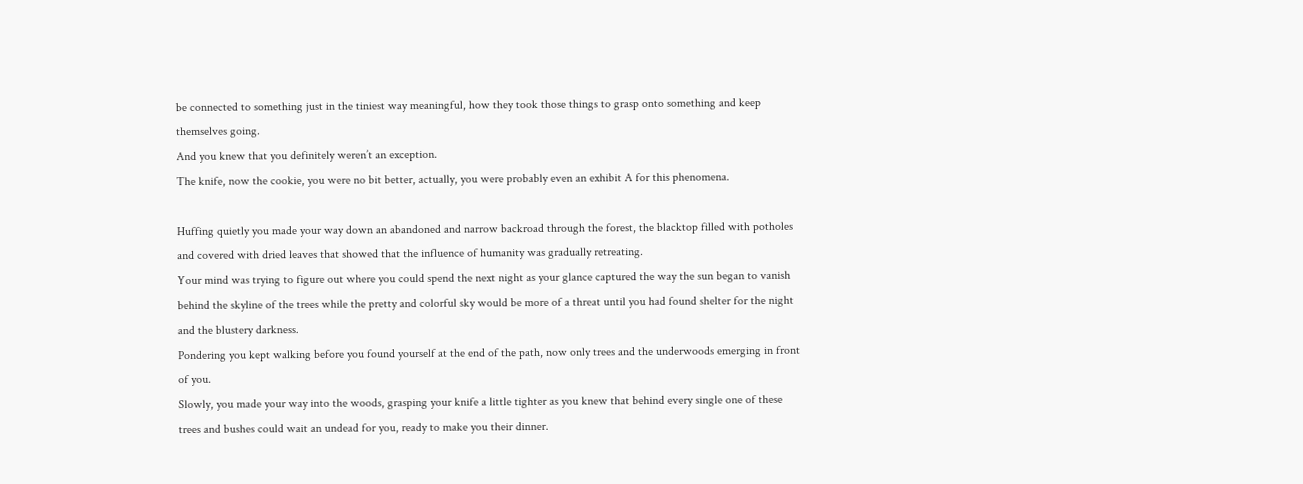be connected to something just in the tiniest way meaningful, how they took those things to grasp onto something and keep themselves going.
And you knew that you definitely weren’t an exception.
The knife, now the cookie, you were no bit better, actually, you were probably even an exhibit A for this phenomena.

Huffing quietly you made your way down an abandoned and narrow backroad through the forest, the blacktop filled with potholes and covered with dried leaves that showed that the influence of humanity was gradually retreating.
Your mind was trying to figure out where you could spend the next night as your glance captured the way the sun began to vanish behind the skyline of the trees while the pretty and colorful sky would be more of a threat until you had found shelter for the night and the blustery darkness.
Pondering you kept walking before you found yourself at the end of the path, now only trees and the underwoods emerging in front of you.
Slowly, you made your way into the woods, grasping your knife a little tighter as you knew that behind every single one of these trees and bushes could wait an undead for you, ready to make you their dinner.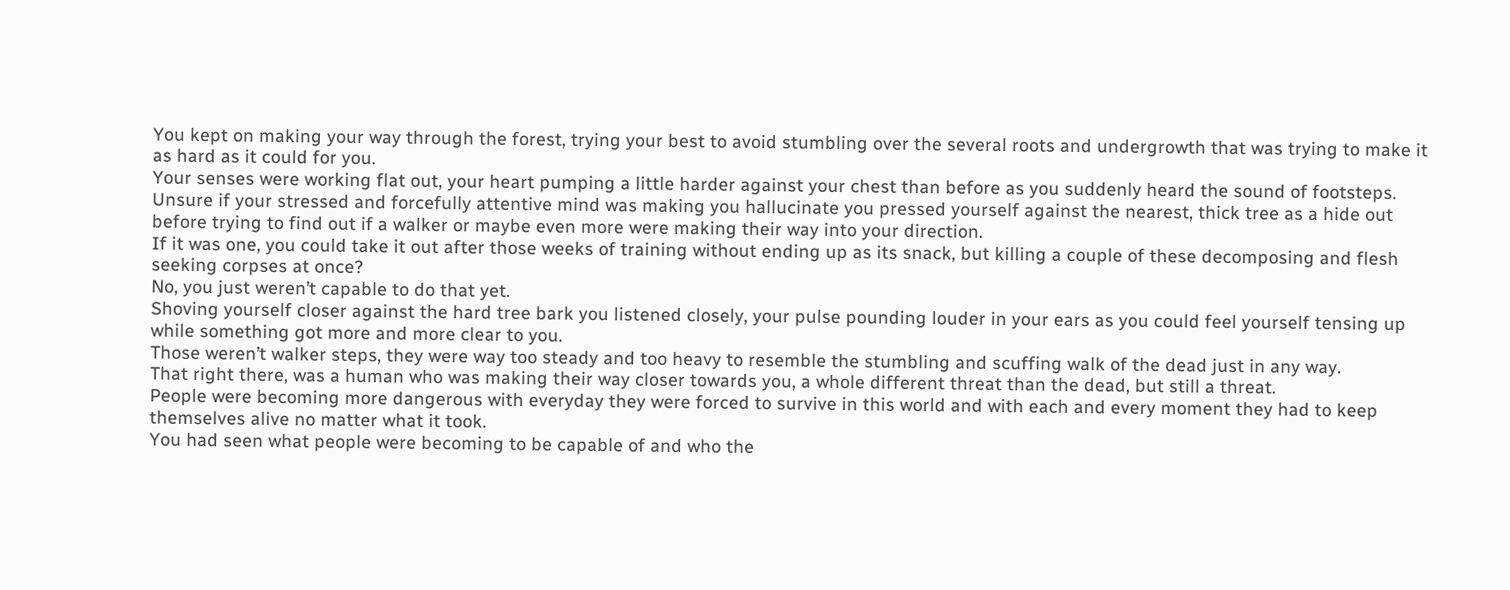You kept on making your way through the forest, trying your best to avoid stumbling over the several roots and undergrowth that was trying to make it as hard as it could for you.
Your senses were working flat out, your heart pumping a little harder against your chest than before as you suddenly heard the sound of footsteps.
Unsure if your stressed and forcefully attentive mind was making you hallucinate you pressed yourself against the nearest, thick tree as a hide out before trying to find out if a walker or maybe even more were making their way into your direction.
If it was one, you could take it out after those weeks of training without ending up as its snack, but killing a couple of these decomposing and flesh seeking corpses at once?
No, you just weren’t capable to do that yet.
Shoving yourself closer against the hard tree bark you listened closely, your pulse pounding louder in your ears as you could feel yourself tensing up while something got more and more clear to you.
Those weren’t walker steps, they were way too steady and too heavy to resemble the stumbling and scuffing walk of the dead just in any way.
That right there, was a human who was making their way closer towards you, a whole different threat than the dead, but still a threat.
People were becoming more dangerous with everyday they were forced to survive in this world and with each and every moment they had to keep themselves alive no matter what it took.
You had seen what people were becoming to be capable of and who the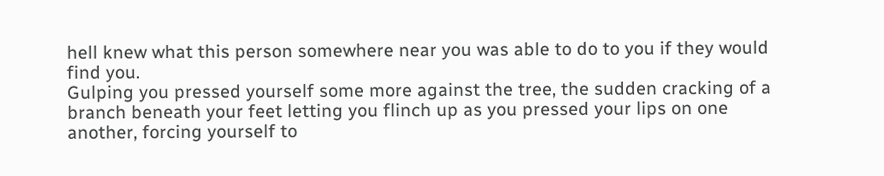hell knew what this person somewhere near you was able to do to you if they would find you.
Gulping you pressed yourself some more against the tree, the sudden cracking of a branch beneath your feet letting you flinch up as you pressed your lips on one another, forcing yourself to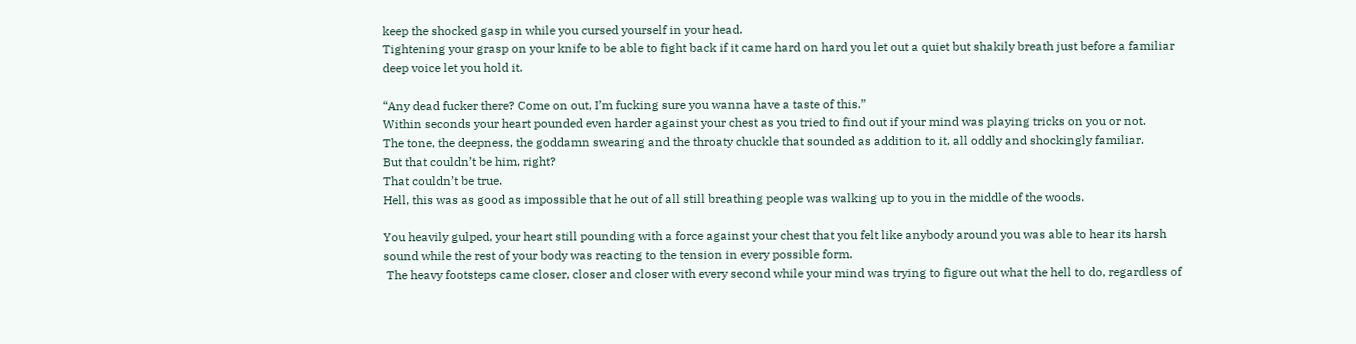keep the shocked gasp in while you cursed yourself in your head.
Tightening your grasp on your knife to be able to fight back if it came hard on hard you let out a quiet but shakily breath just before a familiar deep voice let you hold it.

“Any dead fucker there? Come on out, I’m fucking sure you wanna have a taste of this.”
Within seconds your heart pounded even harder against your chest as you tried to find out if your mind was playing tricks on you or not.
The tone, the deepness, the goddamn swearing and the throaty chuckle that sounded as addition to it, all oddly and shockingly familiar.
But that couldn’t be him, right?
That couldn’t be true.
Hell, this was as good as impossible that he out of all still breathing people was walking up to you in the middle of the woods.

You heavily gulped, your heart still pounding with a force against your chest that you felt like anybody around you was able to hear its harsh sound while the rest of your body was reacting to the tension in every possible form.
 The heavy footsteps came closer, closer and closer with every second while your mind was trying to figure out what the hell to do, regardless of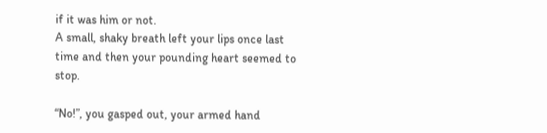if it was him or not.
A small, shaky breath left your lips once last time and then your pounding heart seemed to stop.

“No!”, you gasped out, your armed hand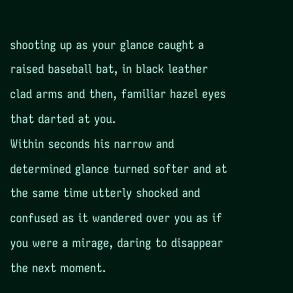shooting up as your glance caught a raised baseball bat, in black leather clad arms and then, familiar hazel eyes that darted at you.
Within seconds his narrow and determined glance turned softer and at the same time utterly shocked and confused as it wandered over you as if you were a mirage, daring to disappear the next moment.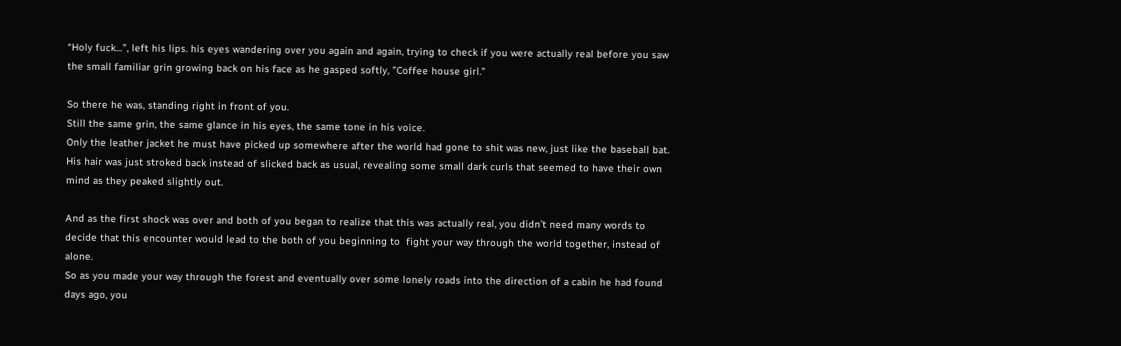“Holy fuck…”, left his lips. his eyes wandering over you again and again, trying to check if you were actually real before you saw the small familiar grin growing back on his face as he gasped softly, ”Coffee house girl.”

So there he was, standing right in front of you.
Still the same grin, the same glance in his eyes, the same tone in his voice.
Only the leather jacket he must have picked up somewhere after the world had gone to shit was new, just like the baseball bat.
His hair was just stroked back instead of slicked back as usual, revealing some small dark curls that seemed to have their own mind as they peaked slightly out.

And as the first shock was over and both of you began to realize that this was actually real, you didn’t need many words to decide that this encounter would lead to the both of you beginning to  fight your way through the world together, instead of alone.
So as you made your way through the forest and eventually over some lonely roads into the direction of a cabin he had found days ago, you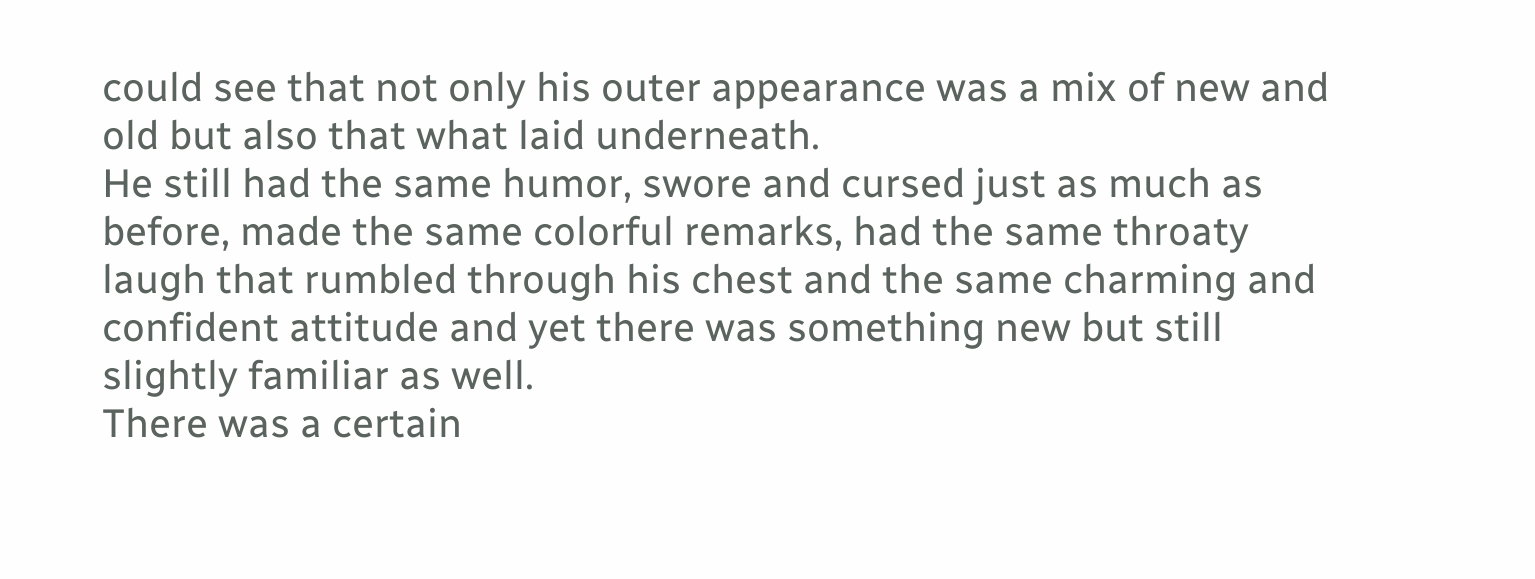could see that not only his outer appearance was a mix of new and old but also that what laid underneath.
He still had the same humor, swore and cursed just as much as before, made the same colorful remarks, had the same throaty laugh that rumbled through his chest and the same charming and confident attitude and yet there was something new but still slightly familiar as well.
There was a certain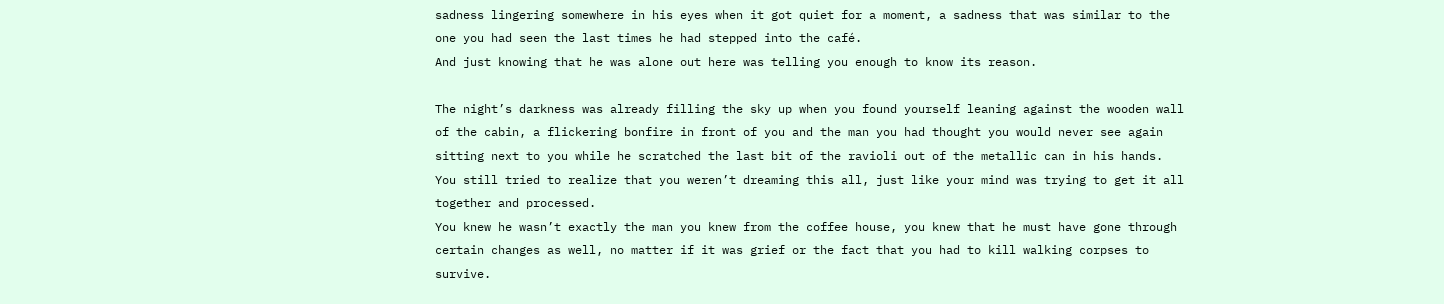sadness lingering somewhere in his eyes when it got quiet for a moment, a sadness that was similar to the one you had seen the last times he had stepped into the café.
And just knowing that he was alone out here was telling you enough to know its reason.

The night’s darkness was already filling the sky up when you found yourself leaning against the wooden wall of the cabin, a flickering bonfire in front of you and the man you had thought you would never see again sitting next to you while he scratched the last bit of the ravioli out of the metallic can in his hands.
You still tried to realize that you weren’t dreaming this all, just like your mind was trying to get it all together and processed.
You knew he wasn’t exactly the man you knew from the coffee house, you knew that he must have gone through certain changes as well, no matter if it was grief or the fact that you had to kill walking corpses to survive.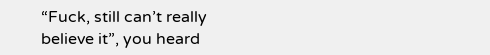“Fuck, still can’t really believe it”, you heard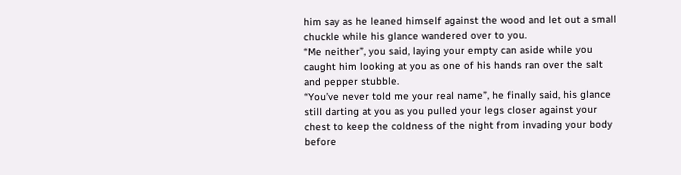him say as he leaned himself against the wood and let out a small chuckle while his glance wandered over to you.
“Me neither”, you said, laying your empty can aside while you caught him looking at you as one of his hands ran over the salt and pepper stubble.
“You’ve never told me your real name”, he finally said, his glance still darting at you as you pulled your legs closer against your chest to keep the coldness of the night from invading your body before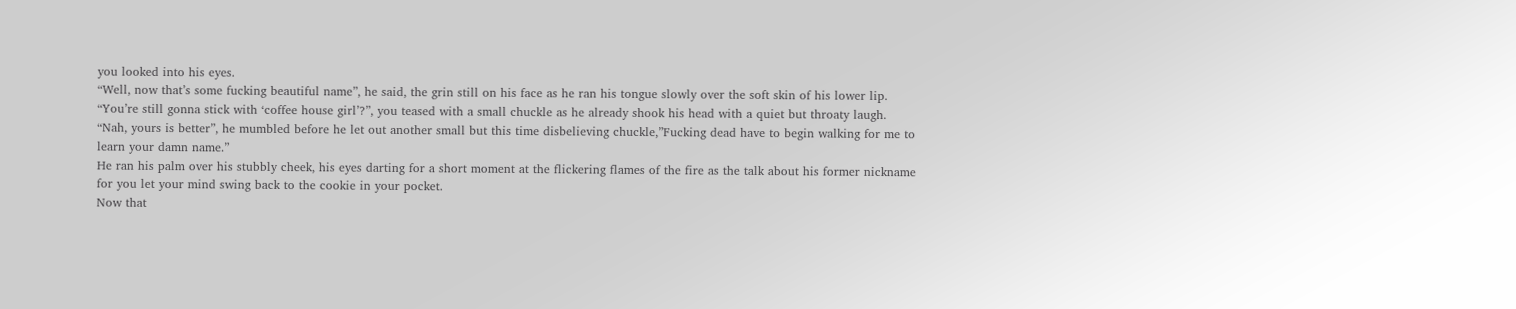you looked into his eyes.
“Well, now that’s some fucking beautiful name”, he said, the grin still on his face as he ran his tongue slowly over the soft skin of his lower lip.
“You’re still gonna stick with ‘coffee house girl’?”, you teased with a small chuckle as he already shook his head with a quiet but throaty laugh.
“Nah, yours is better”, he mumbled before he let out another small but this time disbelieving chuckle,”Fucking dead have to begin walking for me to learn your damn name.”
He ran his palm over his stubbly cheek, his eyes darting for a short moment at the flickering flames of the fire as the talk about his former nickname for you let your mind swing back to the cookie in your pocket.
Now that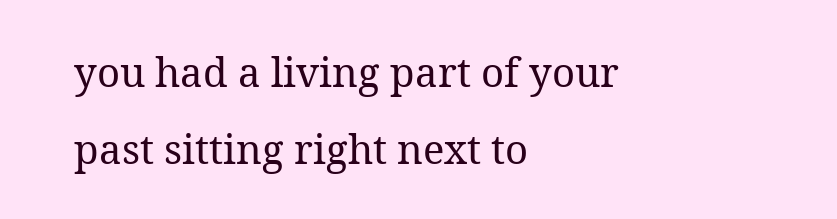you had a living part of your past sitting right next to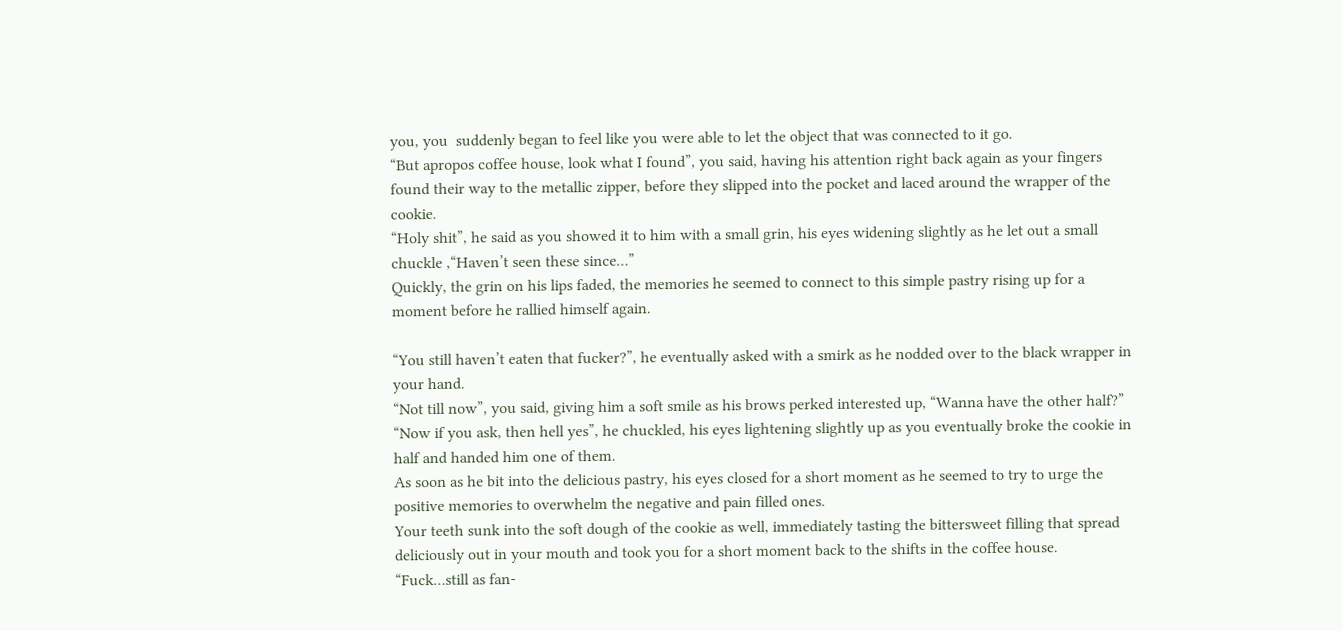you, you  suddenly began to feel like you were able to let the object that was connected to it go.
“But apropos coffee house, look what I found”, you said, having his attention right back again as your fingers found their way to the metallic zipper, before they slipped into the pocket and laced around the wrapper of the cookie.
“Holy shit”, he said as you showed it to him with a small grin, his eyes widening slightly as he let out a small chuckle ,“Haven’t seen these since…”
Quickly, the grin on his lips faded, the memories he seemed to connect to this simple pastry rising up for a moment before he rallied himself again.

“You still haven’t eaten that fucker?”, he eventually asked with a smirk as he nodded over to the black wrapper in your hand.
“Not till now”, you said, giving him a soft smile as his brows perked interested up, “Wanna have the other half?”
“Now if you ask, then hell yes”, he chuckled, his eyes lightening slightly up as you eventually broke the cookie in half and handed him one of them.
As soon as he bit into the delicious pastry, his eyes closed for a short moment as he seemed to try to urge the positive memories to overwhelm the negative and pain filled ones.
Your teeth sunk into the soft dough of the cookie as well, immediately tasting the bittersweet filling that spread deliciously out in your mouth and took you for a short moment back to the shifts in the coffee house.
“Fuck…still as fan-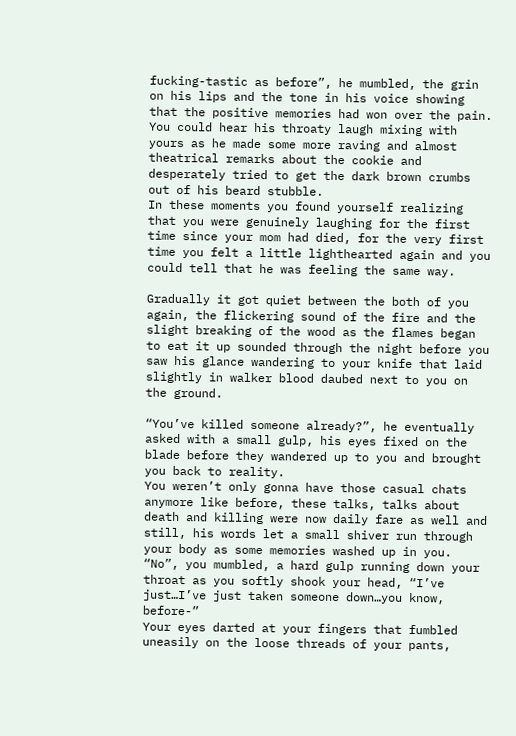fucking-tastic as before”, he mumbled, the grin on his lips and the tone in his voice showing that the positive memories had won over the pain.
You could hear his throaty laugh mixing with yours as he made some more raving and almost theatrical remarks about the cookie and desperately tried to get the dark brown crumbs out of his beard stubble.
In these moments you found yourself realizing that you were genuinely laughing for the first time since your mom had died, for the very first time you felt a little lighthearted again and you could tell that he was feeling the same way.

Gradually it got quiet between the both of you again, the flickering sound of the fire and the slight breaking of the wood as the flames began to eat it up sounded through the night before you saw his glance wandering to your knife that laid slightly in walker blood daubed next to you on the ground.

“You’ve killed someone already?”, he eventually asked with a small gulp, his eyes fixed on the blade before they wandered up to you and brought you back to reality.
You weren’t only gonna have those casual chats anymore like before, these talks, talks about death and killing were now daily fare as well and still, his words let a small shiver run through your body as some memories washed up in you.
“No”, you mumbled, a hard gulp running down your throat as you softly shook your head, “I’ve just…I’ve just taken someone down…you know, before-”
Your eyes darted at your fingers that fumbled uneasily on the loose threads of your pants,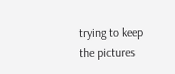trying to keep the pictures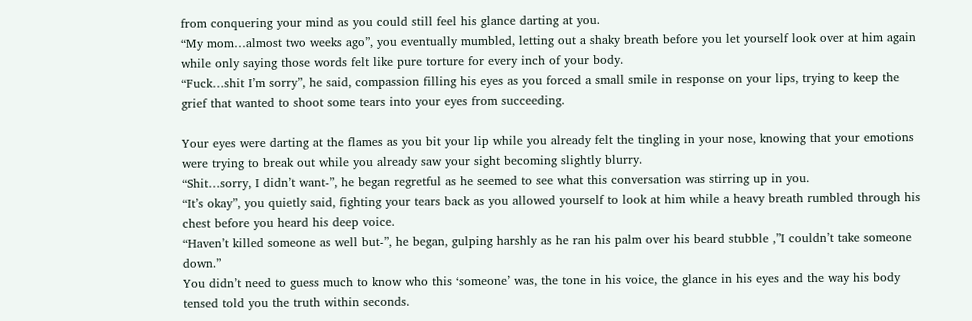from conquering your mind as you could still feel his glance darting at you.
“My mom…almost two weeks ago”, you eventually mumbled, letting out a shaky breath before you let yourself look over at him again while only saying those words felt like pure torture for every inch of your body.
“Fuck…shit I’m sorry”, he said, compassion filling his eyes as you forced a small smile in response on your lips, trying to keep the grief that wanted to shoot some tears into your eyes from succeeding.

Your eyes were darting at the flames as you bit your lip while you already felt the tingling in your nose, knowing that your emotions were trying to break out while you already saw your sight becoming slightly blurry.
“Shit…sorry, I didn’t want-”, he began regretful as he seemed to see what this conversation was stirring up in you.
“It’s okay”, you quietly said, fighting your tears back as you allowed yourself to look at him while a heavy breath rumbled through his chest before you heard his deep voice.
“Haven’t killed someone as well but-”, he began, gulping harshly as he ran his palm over his beard stubble ,”I couldn’t take someone down.”
You didn’t need to guess much to know who this ‘someone’ was, the tone in his voice, the glance in his eyes and the way his body tensed told you the truth within seconds.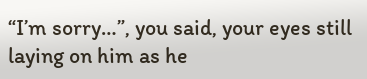“I’m sorry…”, you said, your eyes still laying on him as he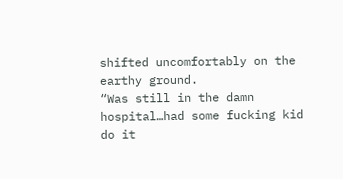shifted uncomfortably on the earthy ground.
“Was still in the damn hospital…had some fucking kid do it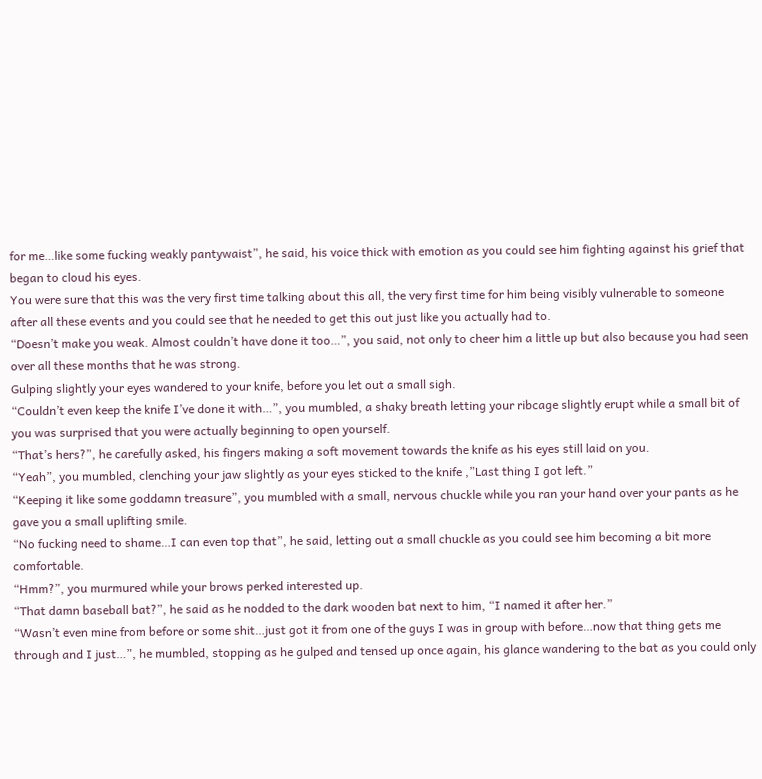for me…like some fucking weakly pantywaist”, he said, his voice thick with emotion as you could see him fighting against his grief that began to cloud his eyes.
You were sure that this was the very first time talking about this all, the very first time for him being visibly vulnerable to someone after all these events and you could see that he needed to get this out just like you actually had to.
“Doesn’t make you weak. Almost couldn’t have done it too…”, you said, not only to cheer him a little up but also because you had seen over all these months that he was strong.
Gulping slightly your eyes wandered to your knife, before you let out a small sigh.
“Couldn’t even keep the knife I’ve done it with…”, you mumbled, a shaky breath letting your ribcage slightly erupt while a small bit of you was surprised that you were actually beginning to open yourself.
“That’s hers?”, he carefully asked, his fingers making a soft movement towards the knife as his eyes still laid on you.
“Yeah”, you mumbled, clenching your jaw slightly as your eyes sticked to the knife ,”Last thing I got left.”
“Keeping it like some goddamn treasure”, you mumbled with a small, nervous chuckle while you ran your hand over your pants as he gave you a small uplifting smile.
“No fucking need to shame…I can even top that”, he said, letting out a small chuckle as you could see him becoming a bit more comfortable.
“Hmm?”, you murmured while your brows perked interested up.
“That damn baseball bat?”, he said as he nodded to the dark wooden bat next to him, “I named it after her.”
“Wasn’t even mine from before or some shit…just got it from one of the guys I was in group with before…now that thing gets me through and I just…”, he mumbled, stopping as he gulped and tensed up once again, his glance wandering to the bat as you could only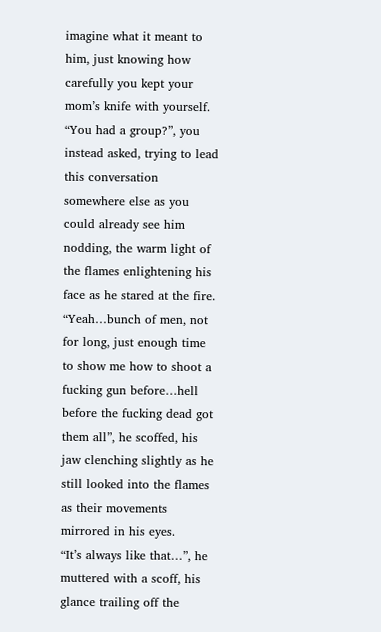imagine what it meant to him, just knowing how carefully you kept your mom’s knife with yourself.
“You had a group?”, you instead asked, trying to lead this conversation somewhere else as you could already see him nodding, the warm light of the flames enlightening his face as he stared at the fire.
“Yeah…bunch of men, not for long, just enough time to show me how to shoot a fucking gun before…hell before the fucking dead got them all”, he scoffed, his jaw clenching slightly as he still looked into the flames as their movements mirrored in his eyes.
“It’s always like that…”, he muttered with a scoff, his glance trailing off the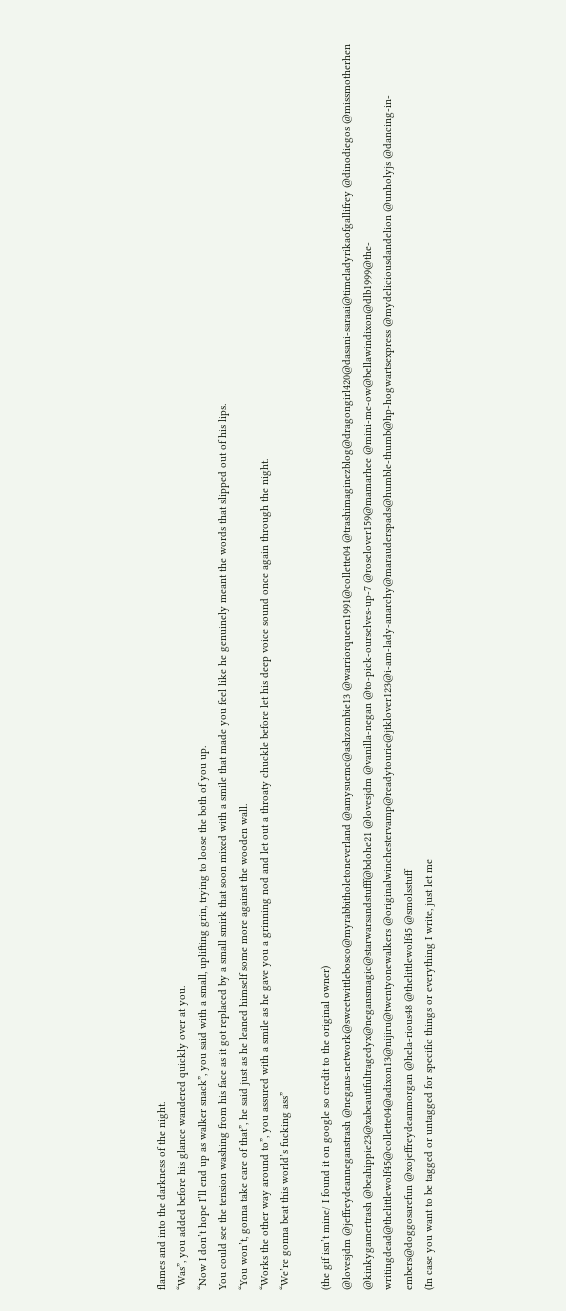flames and into the darkness of the night.
“Was”, you added before his glance wandered quickly over at you.
“Now I don’t hope I’ll end up as walker snack”, you said with a small, uplifting grin, trying to loose the both of you up.
You could see the tension washing from his face as it got replaced by a small smirk that soon mixed with a smile that made you feel like he genuinely meant the words that slipped out of his lips.
“You won’t, gonna take care of that”, he said just as he leaned himself some more against the wooden wall.
“Works the other way around to”, you assured with a smile as he gave you a grinning nod and let out a throaty chuckle before let his deep voice sound once again through the night.
“We’re gonna beat this world’s fucking ass”

(the gif isn’t mine/ I found it on google so credit to the original owner)
@lovesjdm @jeffreydeanneganstrash @negans-network@sweetwittlebosco@myrabbitholetoneverland @amysuemc@ashzombie13 @warriorqueen1991@collette04 @trashimaginezblog@dragongirl420@dasani-saraai@timeladyrikaofgallifrey @dinodiegos @missmotherhen @kinkygamertrash @beahippie23@xabeautifultragedyx@negansmagic@starwarsandstufff@bdohe21 @lovesjdm @vanilla-negan @to-pick-ourselves-up-7 @roselover159@mamarhee @mini-me-ow@bellawindixon@dlb1999@the-writingdead@thelittlewolf45@collette04@adixon13@nijiru@twentyonewalkers @originalwinchestervamp@readytourie@jtklover123@i-am-lady-anarchy@marauderspads@humble-thumb@hp-hogwartsexpress @mydeliciousdandelion @unholyjs @dancing-in-embers@doggosarefun @xojeffreydeanmorgan @hela-rious48 @thelittlewolf45 @smolsstuff
(In case you want to be tagged or untagged for specific things or everything I write, just let me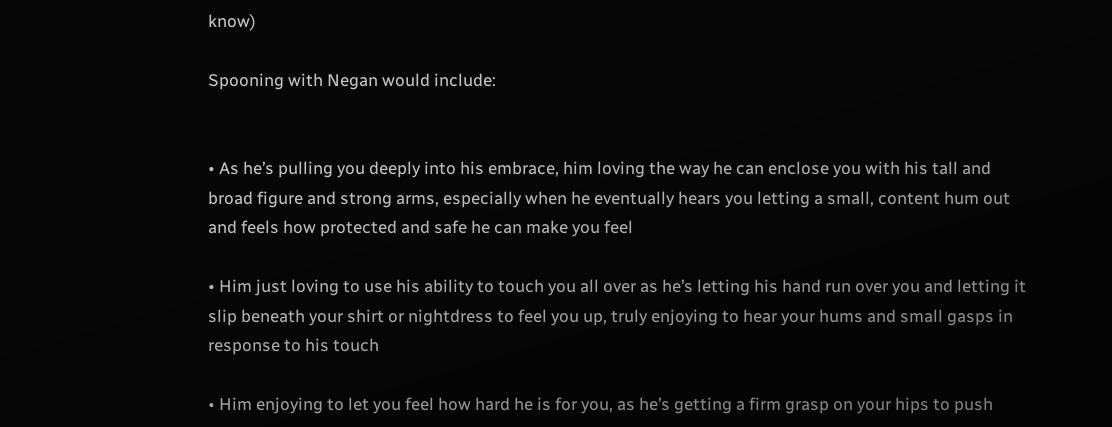know)

Spooning with Negan would include:


• As he’s pulling you deeply into his embrace, him loving the way he can enclose you with his tall and broad figure and strong arms, especially when he eventually hears you letting a small, content hum out and feels how protected and safe he can make you feel

• Him just loving to use his ability to touch you all over as he’s letting his hand run over you and letting it slip beneath your shirt or nightdress to feel you up, truly enjoying to hear your hums and small gasps in response to his touch

• Him enjoying to let you feel how hard he is for you, as he’s getting a firm grasp on your hips to push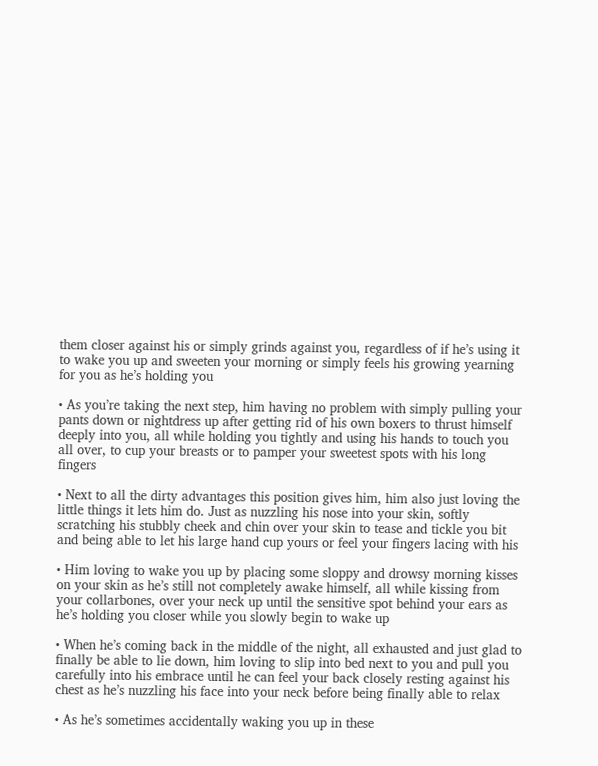them closer against his or simply grinds against you, regardless of if he’s using it to wake you up and sweeten your morning or simply feels his growing yearning for you as he’s holding you

• As you’re taking the next step, him having no problem with simply pulling your pants down or nightdress up after getting rid of his own boxers to thrust himself deeply into you, all while holding you tightly and using his hands to touch you all over, to cup your breasts or to pamper your sweetest spots with his long fingers

• Next to all the dirty advantages this position gives him, him also just loving the little things it lets him do. Just as nuzzling his nose into your skin, softly scratching his stubbly cheek and chin over your skin to tease and tickle you bit and being able to let his large hand cup yours or feel your fingers lacing with his

• Him loving to wake you up by placing some sloppy and drowsy morning kisses on your skin as he’s still not completely awake himself, all while kissing from your collarbones, over your neck up until the sensitive spot behind your ears as he’s holding you closer while you slowly begin to wake up

• When he’s coming back in the middle of the night, all exhausted and just glad to finally be able to lie down, him loving to slip into bed next to you and pull you carefully into his embrace until he can feel your back closely resting against his chest as he’s nuzzling his face into your neck before being finally able to relax

• As he’s sometimes accidentally waking you up in these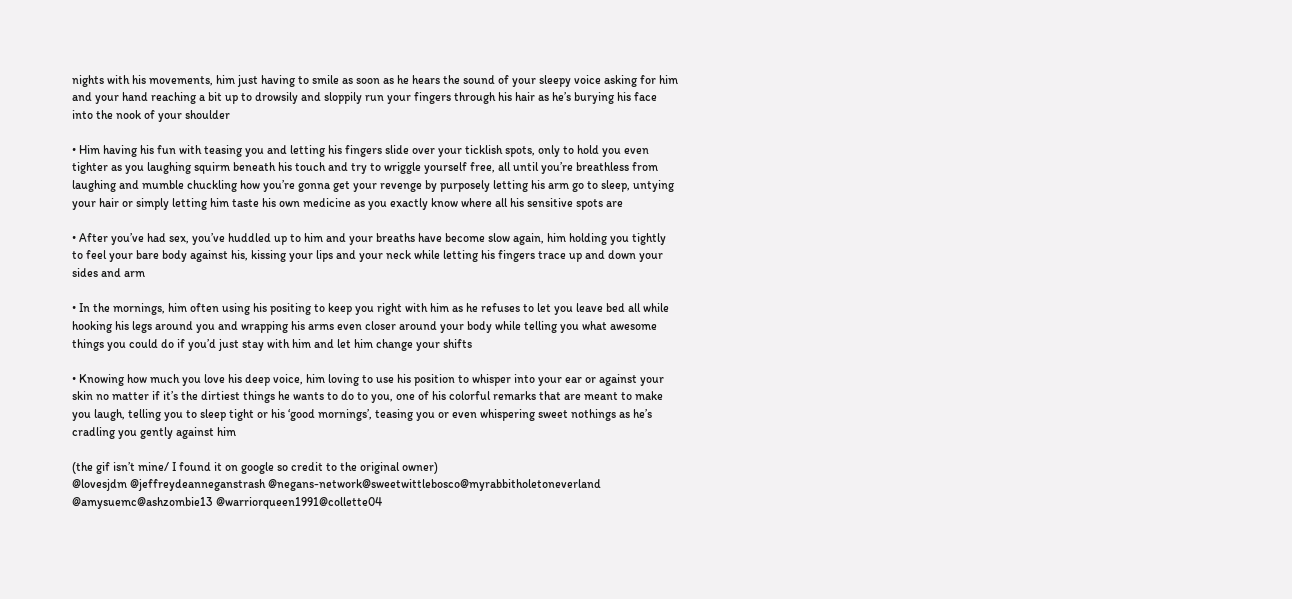nights with his movements, him just having to smile as soon as he hears the sound of your sleepy voice asking for him and your hand reaching a bit up to drowsily and sloppily run your fingers through his hair as he’s burying his face into the nook of your shoulder

• Him having his fun with teasing you and letting his fingers slide over your ticklish spots, only to hold you even tighter as you laughing squirm beneath his touch and try to wriggle yourself free, all until you’re breathless from laughing and mumble chuckling how you’re gonna get your revenge by purposely letting his arm go to sleep, untying your hair or simply letting him taste his own medicine as you exactly know where all his sensitive spots are

• After you’ve had sex, you’ve huddled up to him and your breaths have become slow again, him holding you tightly to feel your bare body against his, kissing your lips and your neck while letting his fingers trace up and down your sides and arm

• In the mornings, him often using his positing to keep you right with him as he refuses to let you leave bed all while hooking his legs around you and wrapping his arms even closer around your body while telling you what awesome things you could do if you’d just stay with him and let him change your shifts

• Knowing how much you love his deep voice, him loving to use his position to whisper into your ear or against your skin no matter if it’s the dirtiest things he wants to do to you, one of his colorful remarks that are meant to make you laugh, telling you to sleep tight or his ‘good mornings’, teasing you or even whispering sweet nothings as he’s cradling you gently against him

(the gif isn’t mine/ I found it on google so credit to the original owner)
@lovesjdm @jeffreydeanneganstrash @negans-network@sweetwittlebosco@myrabbitholetoneverland @amysuemc@ashzombie13 @warriorqueen1991@collette04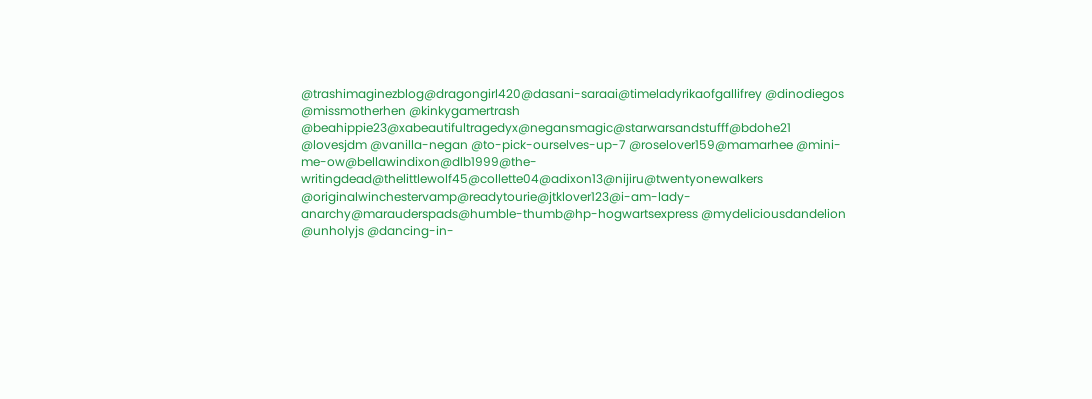@trashimaginezblog@dragongirl420@dasani-saraai@timeladyrikaofgallifrey @dinodiegos @missmotherhen @kinkygamertrash @beahippie23@xabeautifultragedyx@negansmagic@starwarsandstufff@bdohe21 @lovesjdm @vanilla-negan @to-pick-ourselves-up-7 @roselover159@mamarhee @mini-me-ow@bellawindixon@dlb1999@the-writingdead@thelittlewolf45@collette04@adixon13@nijiru@twentyonewalkers @originalwinchestervamp@readytourie@jtklover123@i-am-lady-anarchy@marauderspads@humble-thumb@hp-hogwartsexpress @mydeliciousdandelion @unholyjs @dancing-in-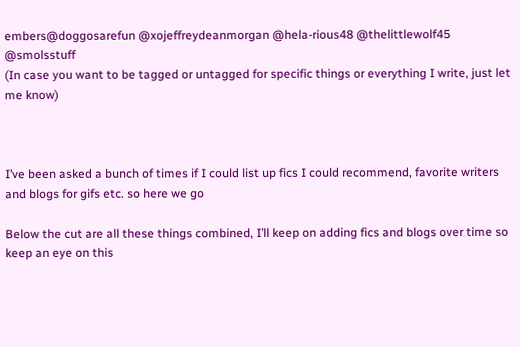embers@doggosarefun @xojeffreydeanmorgan @hela-rious48 @thelittlewolf45 @smolsstuff
(In case you want to be tagged or untagged for specific things or everything I write, just let me know)



I’ve been asked a bunch of times if I could list up fics I could recommend, favorite writers and blogs for gifs etc. so here we go

Below the cut are all these things combined, I’ll keep on adding fics and blogs over time so keep an eye on this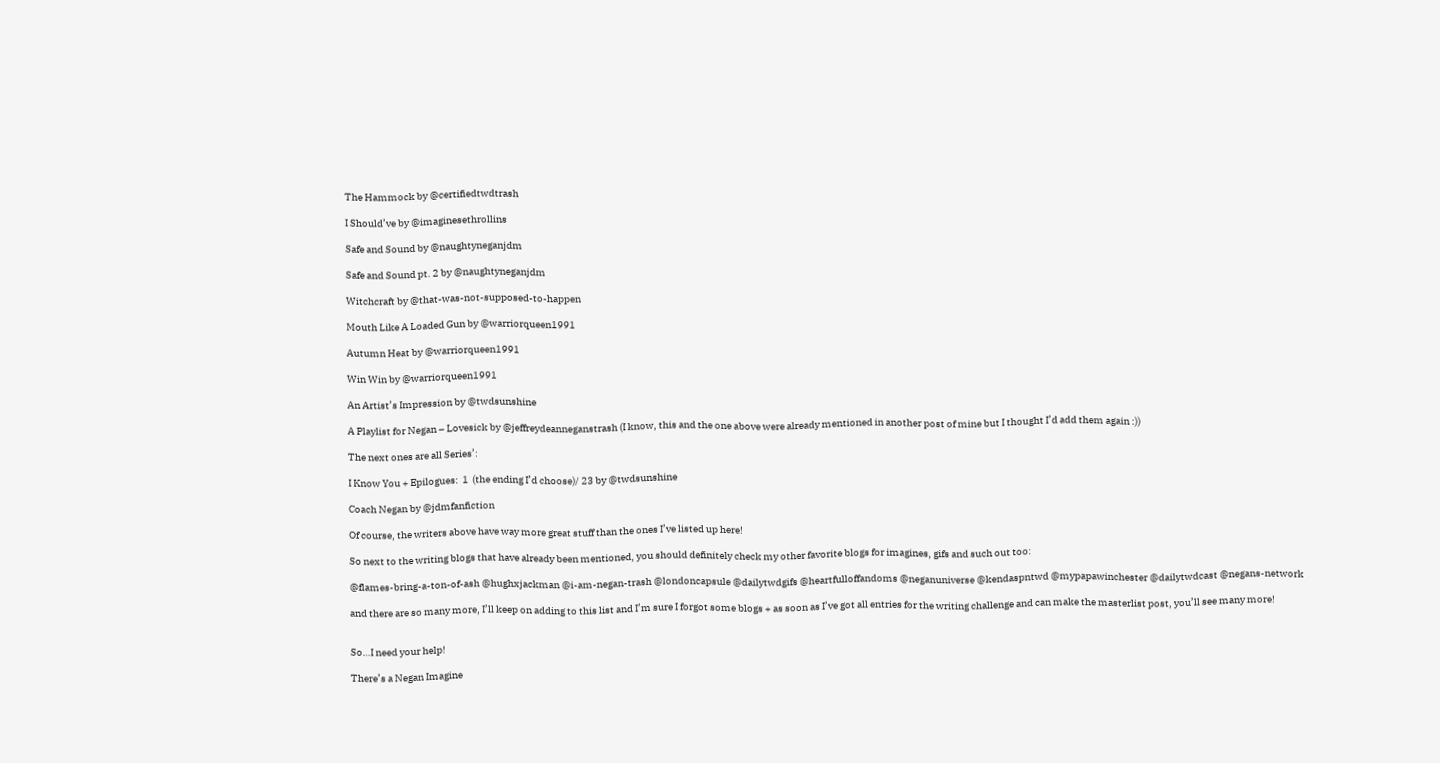The Hammock by @certifiedtwdtrash

I Should’ve by @imaginesethrollins

Safe and Sound by @naughtyneganjdm

Safe and Sound pt. 2 by @naughtyneganjdm

Witchcraft by @that-was-not-supposed-to-happen

Mouth Like A Loaded Gun by @warriorqueen1991

Autumn Heat by @warriorqueen1991

Win Win by @warriorqueen1991

An Artist’s Impression by @twdsunshine

A Playlist for Negan – Lovesick by @jeffreydeanneganstrash (I know, this and the one above were already mentioned in another post of mine but I thought I’d add them again :))

The next ones are all Series’:

I Know You + Epilogues:  1  (the ending I’d choose)/ 23 by @twdsunshine

Coach Negan by @jdmfanfiction

Of course, the writers above have way more great stuff than the ones I’ve listed up here!

So next to the writing blogs that have already been mentioned, you should definitely check my other favorite blogs for imagines, gifs and such out too:

@flames-bring-a-ton-of-ash @hughxjackman @i-am-negan-trash @londoncapsule @dailytwdgifs @heartfulloffandoms @neganuniverse @kendaspntwd @mypapawinchester @dailytwdcast @negans-network

and there are so many more, I’ll keep on adding to this list and I’m sure I forgot some blogs + as soon as I’ve got all entries for the writing challenge and can make the masterlist post, you’ll see many more!


So…I need your help!

There’s a Negan Imagine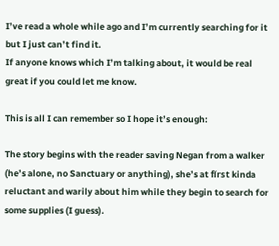I’ve read a whole while ago and I’m currently searching for it but I just can’t find it.
If anyone knows which I’m talking about, it would be real great if you could let me know.

This is all I can remember so I hope it’s enough:

The story begins with the reader saving Negan from a walker (he’s alone, no Sanctuary or anything), she’s at fírst kinda reluctant and warily about him while they begin to search for some supplies (I guess).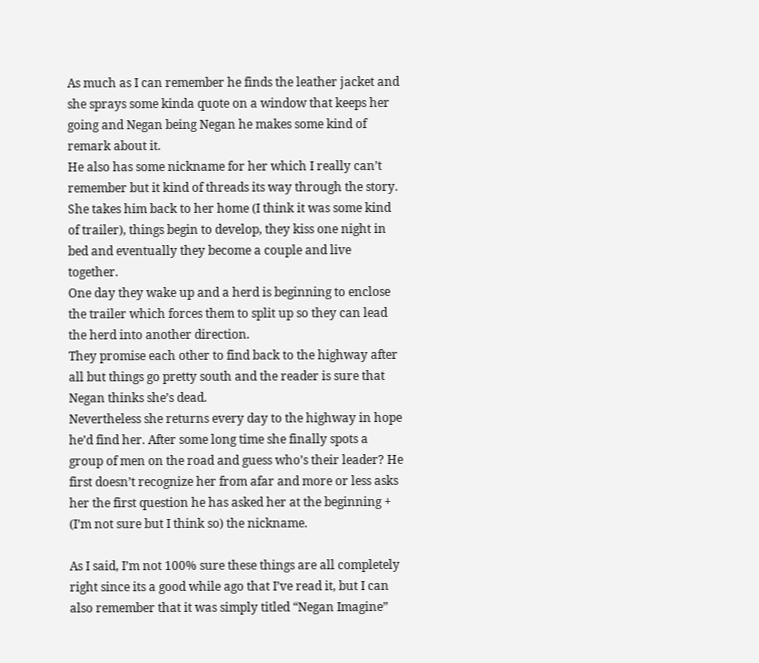As much as I can remember he finds the leather jacket and she sprays some kinda quote on a window that keeps her going and Negan being Negan he makes some kind of remark about it.
He also has some nickname for her which I really can’t remember but it kind of threads its way through the story. She takes him back to her home (I think it was some kind of trailer), things begin to develop, they kiss one night in bed and eventually they become a couple and live together.
One day they wake up and a herd is beginning to enclose the trailer which forces them to split up so they can lead the herd into another direction.
They promise each other to find back to the highway after all but things go pretty south and the reader is sure that Negan thinks she’s dead.
Nevertheless she returns every day to the highway in hope he’d find her. After some long time she finally spots a group of men on the road and guess who’s their leader? He first doesn’t recognize her from afar and more or less asks her the first question he has asked her at the beginning + (I’m not sure but I think so) the nickname.

As I said, I’m not 100% sure these things are all completely right since its a good while ago that I’ve read it, but I can also remember that it was simply titled “Negan Imagine”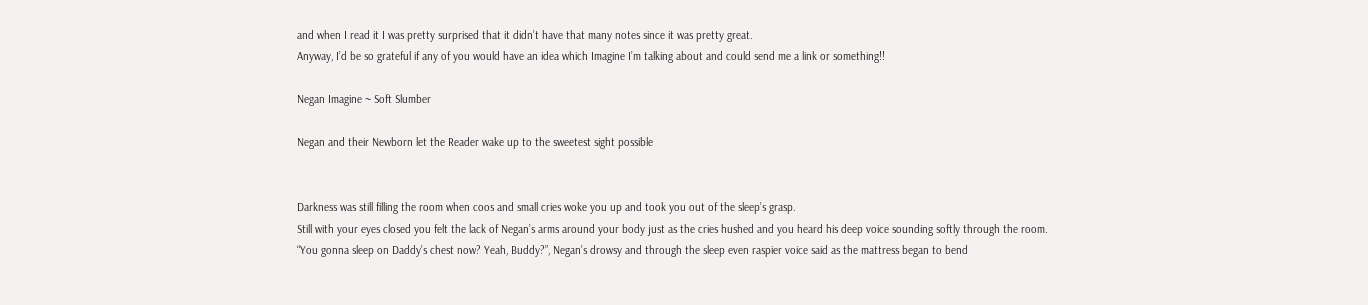and when I read it I was pretty surprised that it didn’t have that many notes since it was pretty great.
Anyway, I’d be so grateful if any of you would have an idea which Imagine I’m talking about and could send me a link or something!!

Negan Imagine ~ Soft Slumber

Negan and their Newborn let the Reader wake up to the sweetest sight possible


Darkness was still filling the room when coos and small cries woke you up and took you out of the sleep’s grasp.
Still with your eyes closed you felt the lack of Negan’s arms around your body just as the cries hushed and you heard his deep voice sounding softly through the room.
“You gonna sleep on Daddy’s chest now? Yeah, Buddy?”, Negan’s drowsy and through the sleep even raspier voice said as the mattress began to bend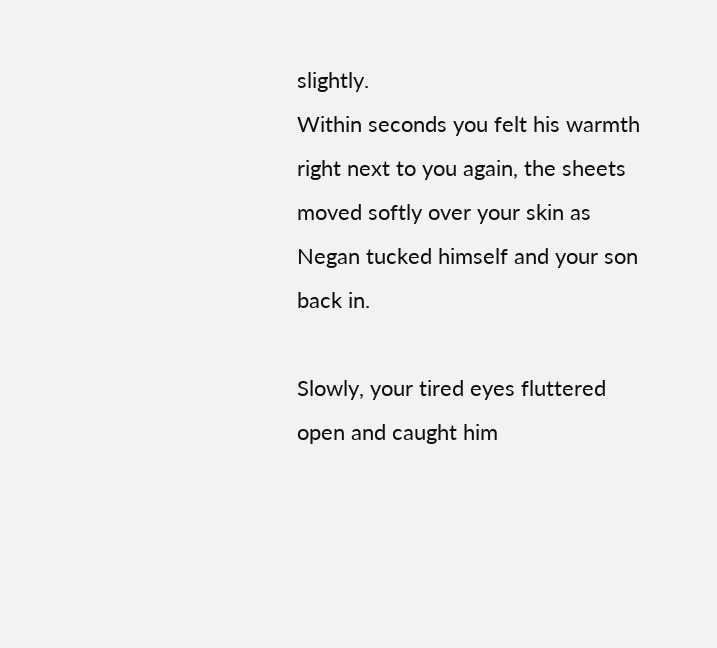slightly.
Within seconds you felt his warmth right next to you again, the sheets moved softly over your skin as Negan tucked himself and your son back in.

Slowly, your tired eyes fluttered open and caught him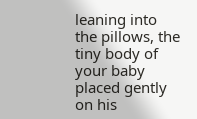leaning into the pillows, the tiny body of your baby placed gently on his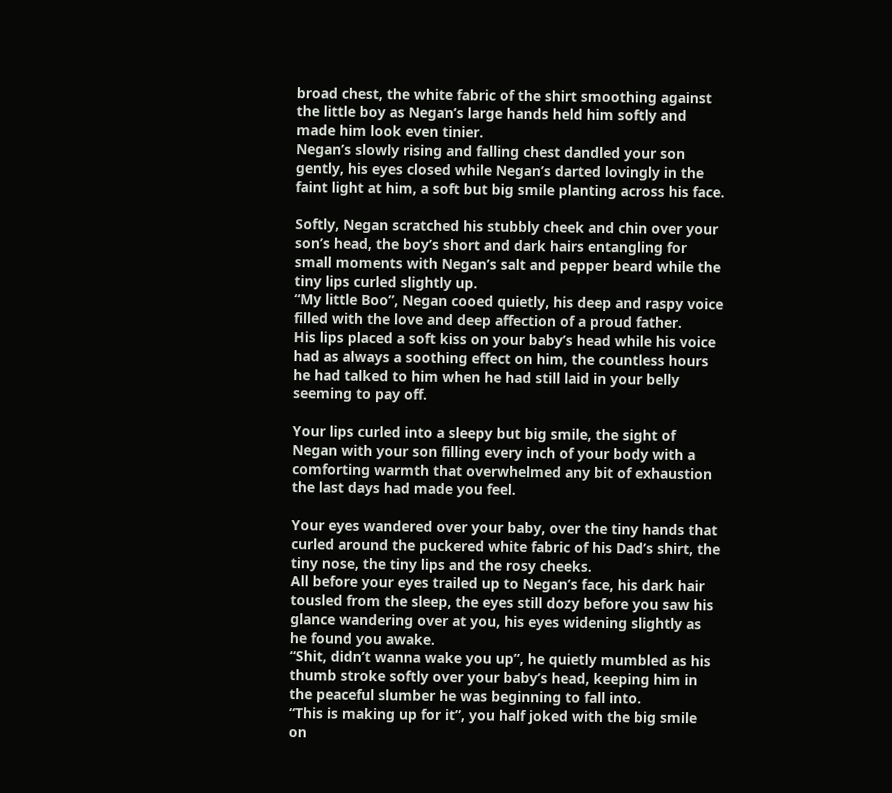broad chest, the white fabric of the shirt smoothing against the little boy as Negan’s large hands held him softly and made him look even tinier.
Negan’s slowly rising and falling chest dandled your son gently, his eyes closed while Negan’s darted lovingly in the faint light at him, a soft but big smile planting across his face.

Softly, Negan scratched his stubbly cheek and chin over your son’s head, the boy’s short and dark hairs entangling for small moments with Negan’s salt and pepper beard while the tiny lips curled slightly up.
“My little Boo”, Negan cooed quietly, his deep and raspy voice filled with the love and deep affection of a proud father.
His lips placed a soft kiss on your baby’s head while his voice had as always a soothing effect on him, the countless hours he had talked to him when he had still laid in your belly seeming to pay off.

Your lips curled into a sleepy but big smile, the sight of Negan with your son filling every inch of your body with a comforting warmth that overwhelmed any bit of exhaustion the last days had made you feel.

Your eyes wandered over your baby, over the tiny hands that curled around the puckered white fabric of his Dad’s shirt, the tiny nose, the tiny lips and the rosy cheeks.
All before your eyes trailed up to Negan’s face, his dark hair tousled from the sleep, the eyes still dozy before you saw his glance wandering over at you, his eyes widening slightly as he found you awake.
“Shit, didn’t wanna wake you up”, he quietly mumbled as his thumb stroke softly over your baby’s head, keeping him in the peaceful slumber he was beginning to fall into.
“This is making up for it”, you half joked with the big smile on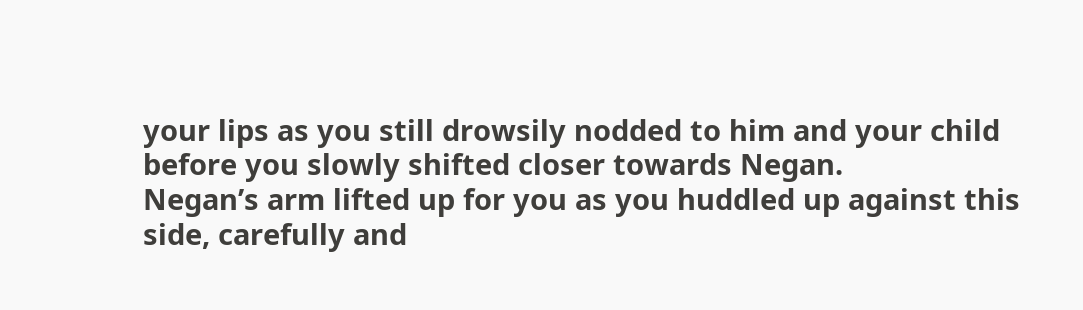your lips as you still drowsily nodded to him and your child before you slowly shifted closer towards Negan.
Negan’s arm lifted up for you as you huddled up against this side, carefully and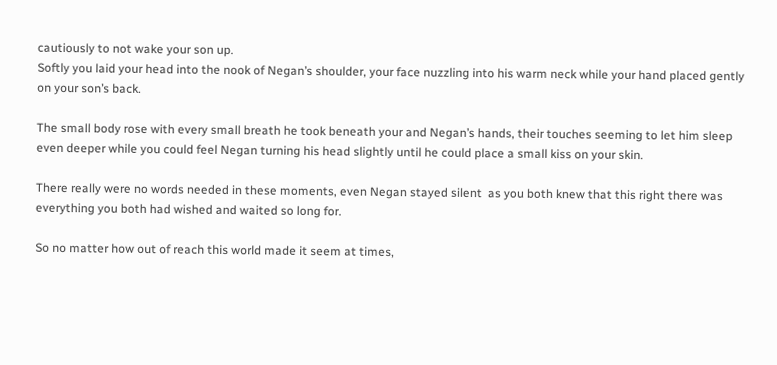cautiously to not wake your son up.
Softly you laid your head into the nook of Negan’s shoulder, your face nuzzling into his warm neck while your hand placed gently on your son’s back.

The small body rose with every small breath he took beneath your and Negan’s hands, their touches seeming to let him sleep even deeper while you could feel Negan turning his head slightly until he could place a small kiss on your skin.

There really were no words needed in these moments, even Negan stayed silent  as you both knew that this right there was everything you both had wished and waited so long for.

So no matter how out of reach this world made it seem at times,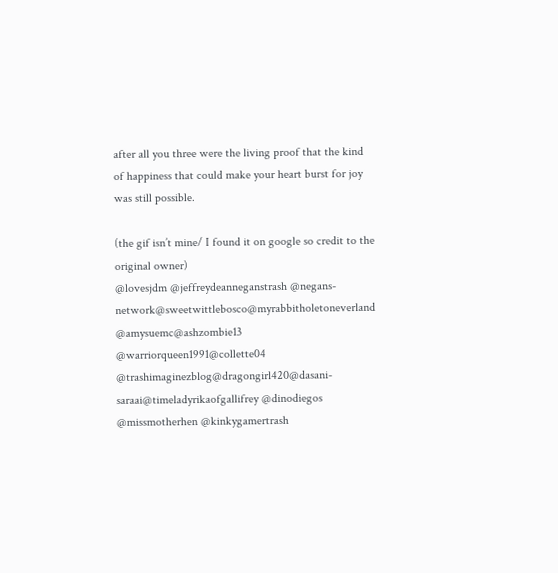after all you three were the living proof that the kind of happiness that could make your heart burst for joy was still possible.

(the gif isn’t mine/ I found it on google so credit to the original owner)
@lovesjdm @jeffreydeanneganstrash @negans-network@sweetwittlebosco@myrabbitholetoneverland @amysuemc@ashzombie13 @warriorqueen1991@collette04 @trashimaginezblog@dragongirl420@dasani-saraai@timeladyrikaofgallifrey @dinodiegos @missmotherhen @kinkygamertrash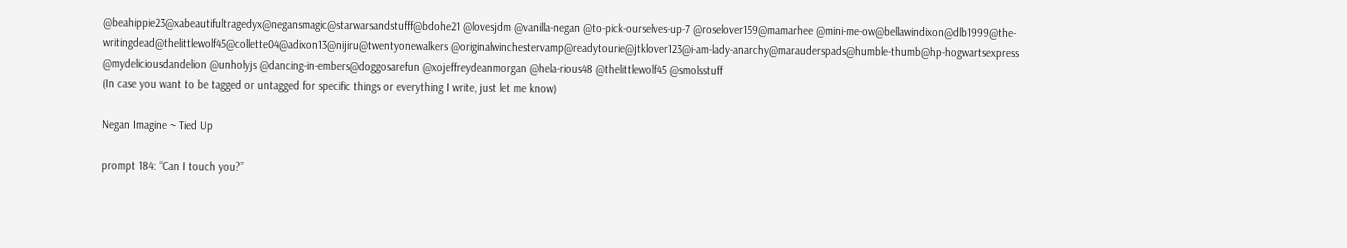@beahippie23@xabeautifultragedyx@negansmagic@starwarsandstufff@bdohe21 @lovesjdm @vanilla-negan @to-pick-ourselves-up-7 @roselover159@mamarhee @mini-me-ow@bellawindixon@dlb1999@the-writingdead@thelittlewolf45@collette04@adixon13@nijiru@twentyonewalkers @originalwinchestervamp@readytourie@jtklover123@i-am-lady-anarchy@marauderspads@humble-thumb@hp-hogwartsexpress @mydeliciousdandelion @unholyjs @dancing-in-embers@doggosarefun @xojeffreydeanmorgan @hela-rious48 @thelittlewolf45 @smolsstuff
(In case you want to be tagged or untagged for specific things or everything I write, just let me know)

Negan Imagine ~ Tied Up

prompt 184: “Can I touch you?”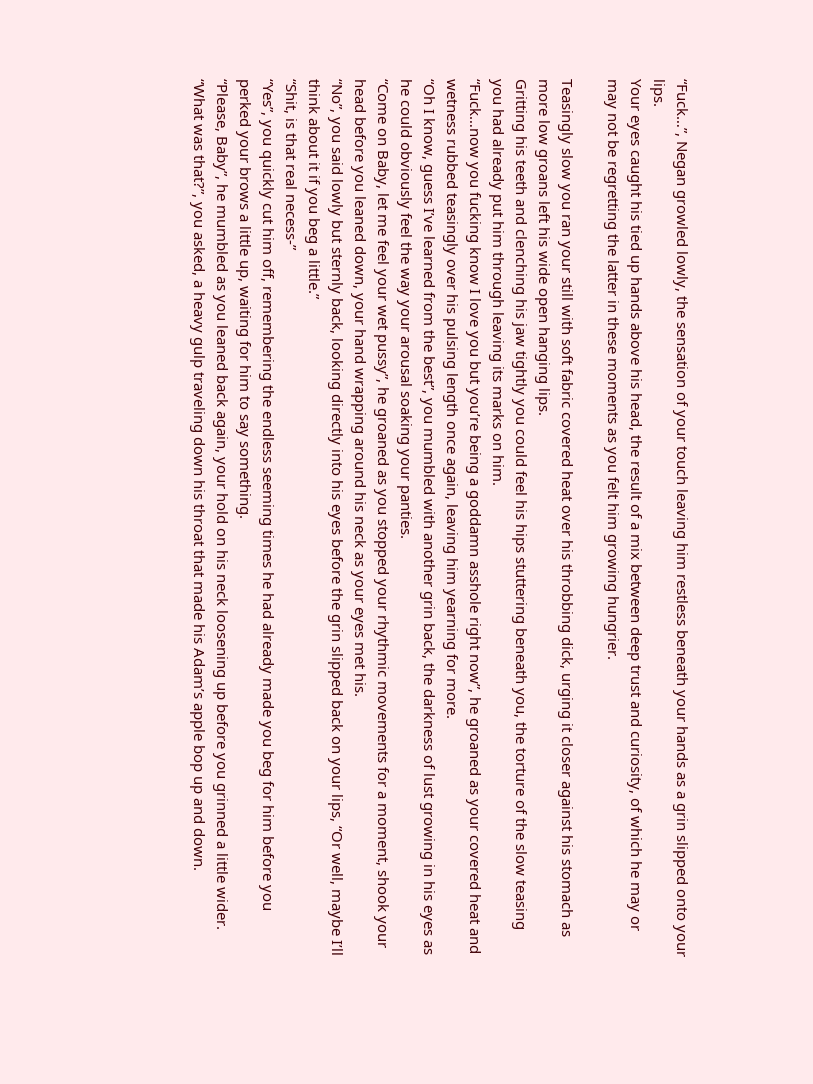“Fuck…”, Negan growled lowly, the sensation of your touch leaving him restless beneath your hands as a grin slipped onto your lips.
Your eyes caught his tied up hands above his head, the result of a mix between deep trust and curiosity, of which he may or may not be regretting the latter in these moments as you felt him growing hungrier.

Teasingly slow you ran your still with soft fabric covered heat over his throbbing dick, urging it closer against his stomach as more low groans left his wide open hanging lips.
Gritting his teeth and clenching his jaw tightly you could feel his hips stuttering beneath you, the torture of the slow teasing you had already put him through leaving its marks on him.
“Fuck…now you fucking know I love you but you’re being a goddamn asshole right now”, he groaned as your covered heat and wetness rubbed teasingly over his pulsing length once again, leaving him yearning for more.
“Oh I know, guess I’ve learned from the best”, you mumbled with another grin back, the darkness of lust growing in his eyes as he could obviously feel the way your arousal soaking your panties.
“Come on Baby, let me feel your wet pussy”, he groaned as you stopped your rhythmic movements for a moment, shook your head before you leaned down, your hand wrapping around his neck as your eyes met his.
“No”, you said lowly but sternly back, looking directly into his eyes before the grin slipped back on your lips, “Or well, maybe I’ll think about it if you beg a little.”
“Shit, is that real necess-”
“Yes”, you quickly cut him off, remembering the endless seeming times he had already made you beg for him before you perked your brows a little up, waiting for him to say something.
“Please, Baby”, he mumbled as you leaned back again, your hold on his neck loosening up before you grinned a little wider.
“What was that?”, you asked, a heavy gulp traveling down his throat that made his Adam’s apple bop up and down.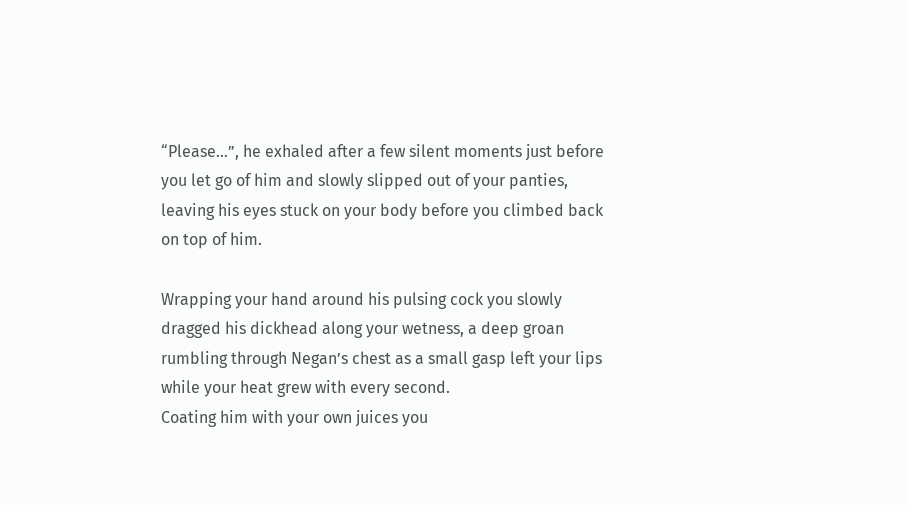“Please…”, he exhaled after a few silent moments just before you let go of him and slowly slipped out of your panties, leaving his eyes stuck on your body before you climbed back on top of him.

Wrapping your hand around his pulsing cock you slowly dragged his dickhead along your wetness, a deep groan rumbling through Negan’s chest as a small gasp left your lips while your heat grew with every second.
Coating him with your own juices you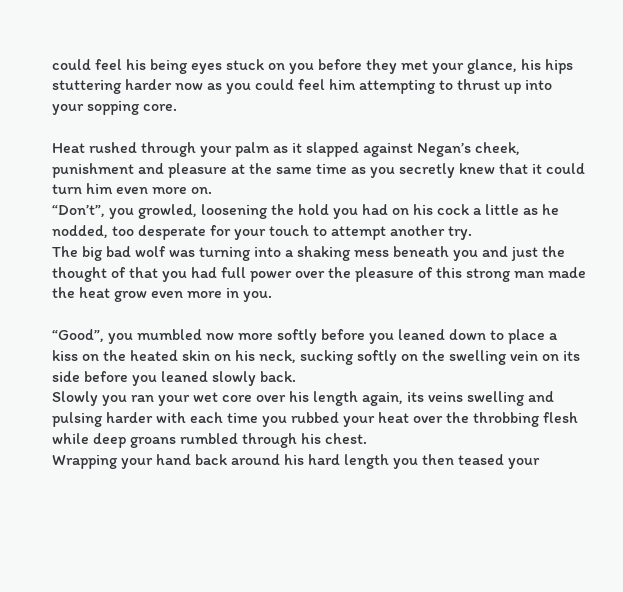could feel his being eyes stuck on you before they met your glance, his hips stuttering harder now as you could feel him attempting to thrust up into your sopping core.

Heat rushed through your palm as it slapped against Negan’s cheek, punishment and pleasure at the same time as you secretly knew that it could turn him even more on.
“Don’t”, you growled, loosening the hold you had on his cock a little as he nodded, too desperate for your touch to attempt another try.
The big bad wolf was turning into a shaking mess beneath you and just the thought of that you had full power over the pleasure of this strong man made the heat grow even more in you.

“Good”, you mumbled now more softly before you leaned down to place a kiss on the heated skin on his neck, sucking softly on the swelling vein on its side before you leaned slowly back.
Slowly you ran your wet core over his length again, its veins swelling and pulsing harder with each time you rubbed your heat over the throbbing flesh while deep groans rumbled through his chest.
Wrapping your hand back around his hard length you then teased your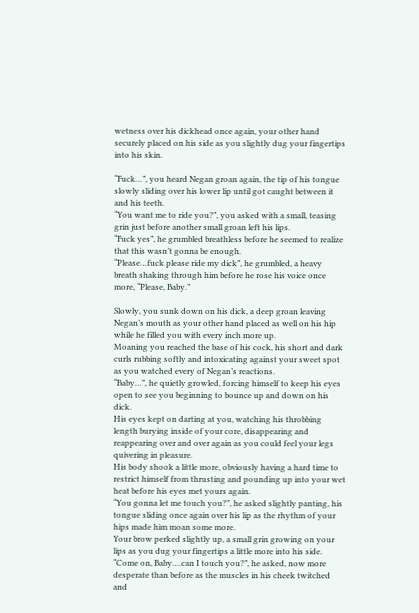wetness over his dickhead once again, your other hand securely placed on his side as you slightly dug your fingertips into his skin.

“Fuck…”, you heard Negan groan again, the tip of his tongue slowly sliding over his lower lip until got caught between it and his teeth.
“You want me to ride you?”, you asked with a small, teasing grin just before another small groan left his lips.
“Fuck yes”, he grumbled breathless before he seemed to realize that this wasn’t gonna be enough.
“Please…fuck please ride my dick”, he grumbled, a heavy breath shaking through him before he rose his voice once more, “Please, Baby.”

Slowly, you sunk down on his dick, a deep groan leaving Negan’s mouth as your other hand placed as well on his hip while he filled you with every inch more up.
Moaning you reached the base of his cock, his short and dark curls rubbing softly and intoxicating against your sweet spot as you watched every of Negan’s reactions.
“Baby…”, he quietly growled, forcing himself to keep his eyes open to see you beginning to bounce up and down on his dick.
His eyes kept on darting at you, watching his throbbing length burying inside of your core, disappearing and reappearing over and over again as you could feel your legs quivering in pleasure.
His body shook a little more, obviously having a hard time to restrict himself from thrusting and pounding up into your wet heat before his eyes met yours again.
“You gonna let me touch you?”, he asked slightly panting, his tongue sliding once again over his lip as the rhythm of your hips made him moan some more.
Your brow perked slightly up, a small grin growing on your lips as you dug your fingertips a little more into his side.
“Come on, Baby….can I touch you?”, he asked, now more desperate than before as the muscles in his cheek twitched and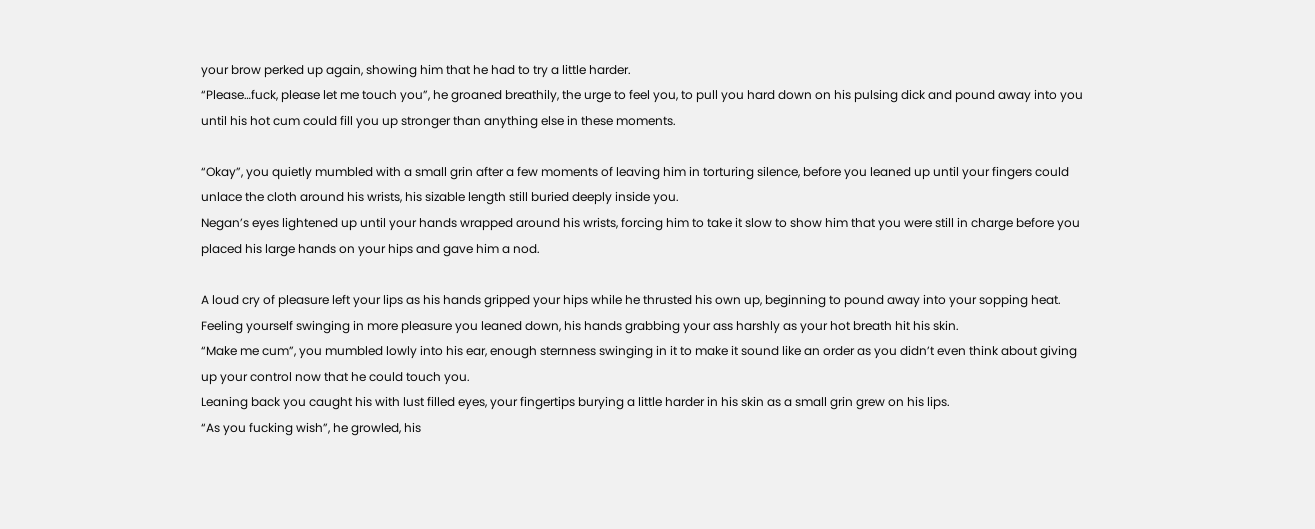your brow perked up again, showing him that he had to try a little harder.
“Please…fuck, please let me touch you”, he groaned breathily, the urge to feel you, to pull you hard down on his pulsing dick and pound away into you until his hot cum could fill you up stronger than anything else in these moments.

“Okay”, you quietly mumbled with a small grin after a few moments of leaving him in torturing silence, before you leaned up until your fingers could unlace the cloth around his wrists, his sizable length still buried deeply inside you.
Negan’s eyes lightened up until your hands wrapped around his wrists, forcing him to take it slow to show him that you were still in charge before you placed his large hands on your hips and gave him a nod.

A loud cry of pleasure left your lips as his hands gripped your hips while he thrusted his own up, beginning to pound away into your sopping heat.
Feeling yourself swinging in more pleasure you leaned down, his hands grabbing your ass harshly as your hot breath hit his skin.
“Make me cum”, you mumbled lowly into his ear, enough sternness swinging in it to make it sound like an order as you didn’t even think about giving up your control now that he could touch you.
Leaning back you caught his with lust filled eyes, your fingertips burying a little harder in his skin as a small grin grew on his lips.
“As you fucking wish”, he growled, his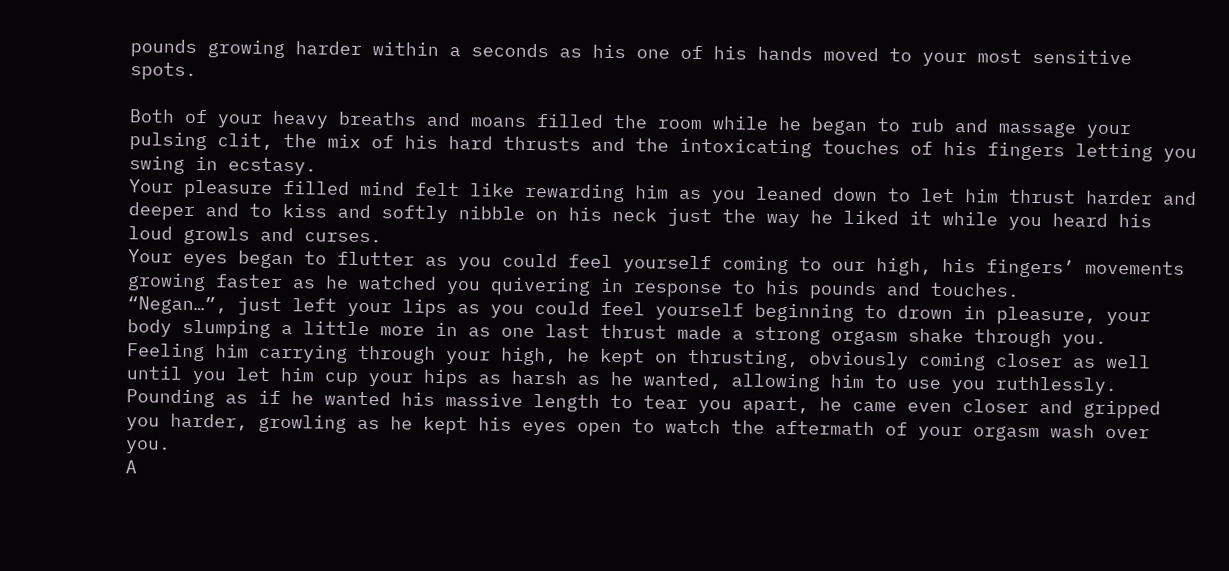pounds growing harder within a seconds as his one of his hands moved to your most sensitive spots.

Both of your heavy breaths and moans filled the room while he began to rub and massage your pulsing clit, the mix of his hard thrusts and the intoxicating touches of his fingers letting you swing in ecstasy.
Your pleasure filled mind felt like rewarding him as you leaned down to let him thrust harder and deeper and to kiss and softly nibble on his neck just the way he liked it while you heard his loud growls and curses.
Your eyes began to flutter as you could feel yourself coming to our high, his fingers’ movements growing faster as he watched you quivering in response to his pounds and touches.
“Negan…”, just left your lips as you could feel yourself beginning to drown in pleasure, your body slumping a little more in as one last thrust made a strong orgasm shake through you.
Feeling him carrying through your high, he kept on thrusting, obviously coming closer as well until you let him cup your hips as harsh as he wanted, allowing him to use you ruthlessly.
Pounding as if he wanted his massive length to tear you apart, he came even closer and gripped you harder, growling as he kept his eyes open to watch the aftermath of your orgasm wash over you.
A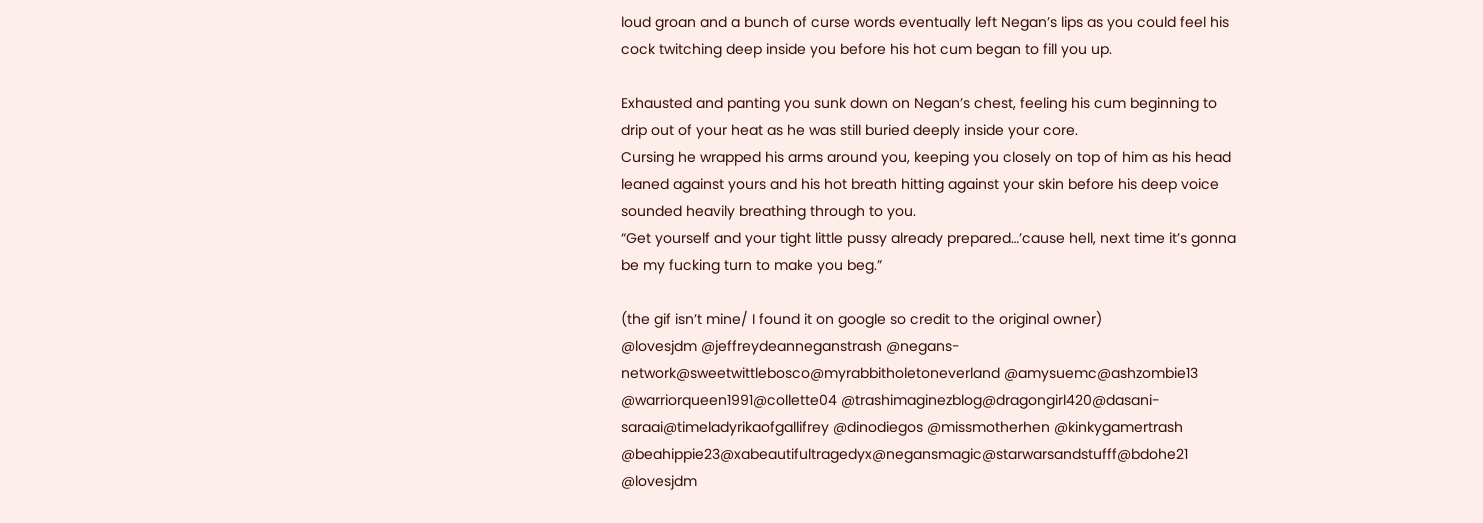loud groan and a bunch of curse words eventually left Negan’s lips as you could feel his cock twitching deep inside you before his hot cum began to fill you up.

Exhausted and panting you sunk down on Negan’s chest, feeling his cum beginning to drip out of your heat as he was still buried deeply inside your core.
Cursing he wrapped his arms around you, keeping you closely on top of him as his head leaned against yours and his hot breath hitting against your skin before his deep voice sounded heavily breathing through to you.
“Get yourself and your tight little pussy already prepared…’cause hell, next time it’s gonna be my fucking turn to make you beg.”

(the gif isn’t mine/ I found it on google so credit to the original owner)
@lovesjdm @jeffreydeanneganstrash @negans-network@sweetwittlebosco@myrabbitholetoneverland @amysuemc@ashzombie13 @warriorqueen1991@collette04 @trashimaginezblog@dragongirl420@dasani-saraai@timeladyrikaofgallifrey @dinodiegos @missmotherhen @kinkygamertrash @beahippie23@xabeautifultragedyx@negansmagic@starwarsandstufff@bdohe21 @lovesjdm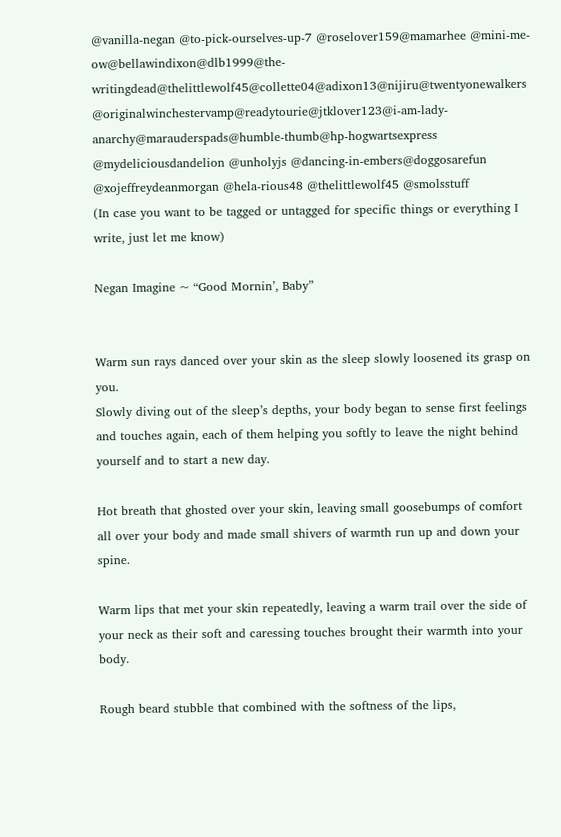@vanilla-negan @to-pick-ourselves-up-7 @roselover159@mamarhee @mini-me-ow@bellawindixon@dlb1999@the-writingdead@thelittlewolf45@collette04@adixon13@nijiru@twentyonewalkers @originalwinchestervamp@readytourie@jtklover123@i-am-lady-anarchy@marauderspads@humble-thumb@hp-hogwartsexpress @mydeliciousdandelion @unholyjs @dancing-in-embers@doggosarefun @xojeffreydeanmorgan @hela-rious48 @thelittlewolf45 @smolsstuff
(In case you want to be tagged or untagged for specific things or everything I write, just let me know)

Negan Imagine ~ “Good Mornin’, Baby”


Warm sun rays danced over your skin as the sleep slowly loosened its grasp on you.
Slowly diving out of the sleep’s depths, your body began to sense first feelings and touches again, each of them helping you softly to leave the night behind yourself and to start a new day.

Hot breath that ghosted over your skin, leaving small goosebumps of comfort all over your body and made small shivers of warmth run up and down your spine.

Warm lips that met your skin repeatedly, leaving a warm trail over the side of your neck as their soft and caressing touches brought their warmth into your body.

Rough beard stubble that combined with the softness of the lips,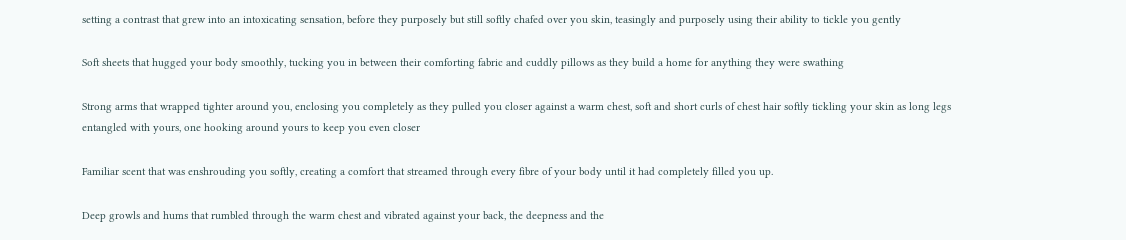setting a contrast that grew into an intoxicating sensation, before they purposely but still softly chafed over you skin, teasingly and purposely using their ability to tickle you gently

Soft sheets that hugged your body smoothly, tucking you in between their comforting fabric and cuddly pillows as they build a home for anything they were swathing

Strong arms that wrapped tighter around you, enclosing you completely as they pulled you closer against a warm chest, soft and short curls of chest hair softly tickling your skin as long legs entangled with yours, one hooking around yours to keep you even closer

Familiar scent that was enshrouding you softly, creating a comfort that streamed through every fibre of your body until it had completely filled you up.

Deep growls and hums that rumbled through the warm chest and vibrated against your back, the deepness and the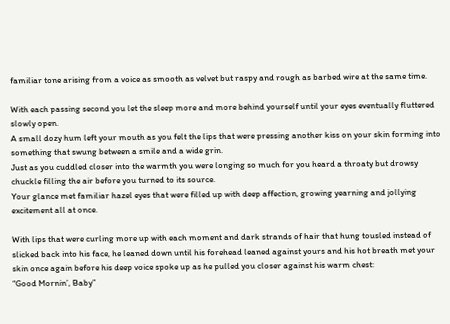familiar tone arising from a voice as smooth as velvet but raspy and rough as barbed wire at the same time.

With each passing second you let the sleep more and more behind yourself until your eyes eventually fluttered slowly open.
A small dozy hum left your mouth as you felt the lips that were pressing another kiss on your skin forming into something that swung between a smile and a wide grin.
Just as you cuddled closer into the warmth you were longing so much for you heard a throaty but drowsy chuckle filling the air before you turned to its source.
Your glance met familiar hazel eyes that were filled up with deep affection, growing yearning and jollying excitement all at once.

With lips that were curling more up with each moment and dark strands of hair that hung tousled instead of slicked back into his face, he leaned down until his forehead leaned against yours and his hot breath met your skin once again before his deep voice spoke up as he pulled you closer against his warm chest:
“Good Mornin’, Baby”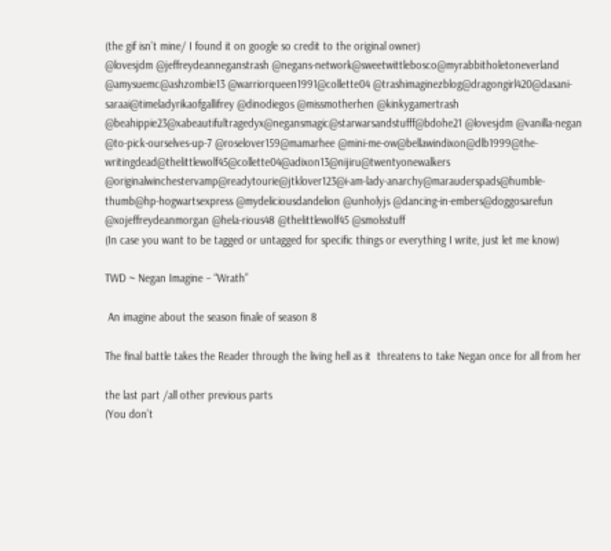(the gif isn’t mine/ I found it on google so credit to the original owner)
@lovesjdm @jeffreydeanneganstrash @negans-network@sweetwittlebosco@myrabbitholetoneverland @amysuemc@ashzombie13 @warriorqueen1991@collette04 @trashimaginezblog@dragongirl420@dasani-saraai@timeladyrikaofgallifrey @dinodiegos @missmotherhen @kinkygamertrash @beahippie23@xabeautifultragedyx@negansmagic@starwarsandstufff@bdohe21 @lovesjdm @vanilla-negan @to-pick-ourselves-up-7 @roselover159@mamarhee @mini-me-ow@bellawindixon@dlb1999@the-writingdead@thelittlewolf45@collette04@adixon13@nijiru@twentyonewalkers @originalwinchestervamp@readytourie@jtklover123@i-am-lady-anarchy@marauderspads@humble-thumb@hp-hogwartsexpress @mydeliciousdandelion @unholyjs @dancing-in-embers@doggosarefun @xojeffreydeanmorgan @hela-rious48 @thelittlewolf45 @smolsstuff
(In case you want to be tagged or untagged for specific things or everything I write, just let me know)

TWD ~ Negan Imagine – “Wrath”

 An imagine about the season finale of season 8

The final battle takes the Reader through the living hell as it  threatens to take Negan once for all from her

the last part /all other previous parts
(You don’t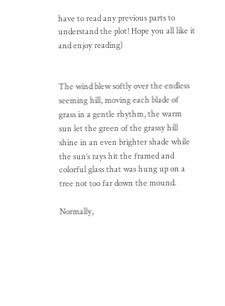have to read any previous parts to understand the plot! Hope you all like it and enjoy reading)


The wind blew softly over the endless seeming hill, moving each blade of grass in a gentle rhythm, the warm sun let the green of the grassy hill shine in an even brighter shade while the sun’s rays hit the framed and colorful glass that was hung up on a tree not too far down the mound.

Normally,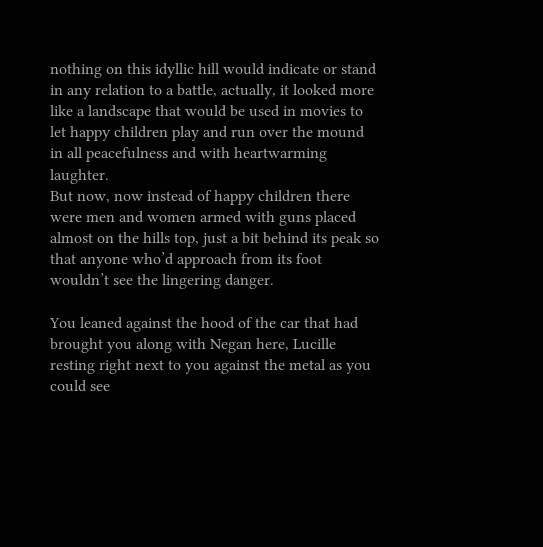nothing on this idyllic hill would indicate or stand in any relation to a battle, actually, it looked more like a landscape that would be used in movies to let happy children play and run over the mound in all peacefulness and with heartwarming laughter.
But now, now instead of happy children there were men and women armed with guns placed almost on the hills top, just a bit behind its peak so that anyone who’d approach from its foot wouldn’t see the lingering danger.

You leaned against the hood of the car that had brought you along with Negan here, Lucille resting right next to you against the metal as you could see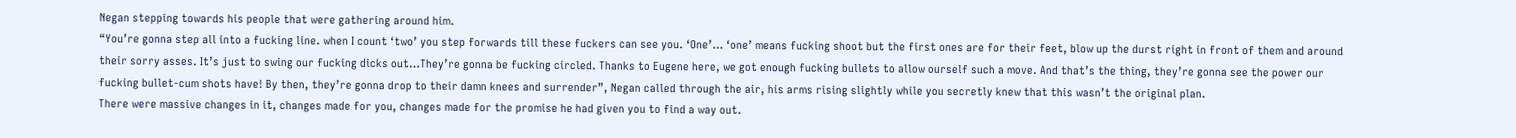Negan stepping towards his people that were gathering around him.
“You’re gonna step all into a fucking line. when I count ‘two’ you step forwards till these fuckers can see you. ‘One’… ‘one’ means fucking shoot but the first ones are for their feet, blow up the durst right in front of them and around their sorry asses. It’s just to swing our fucking dicks out…They’re gonna be fucking circled. Thanks to Eugene here, we got enough fucking bullets to allow ourself such a move. And that’s the thing, they’re gonna see the power our fucking bullet-cum shots have! By then, they’re gonna drop to their damn knees and surrender”, Negan called through the air, his arms rising slightly while you secretly knew that this wasn’t the original plan.
There were massive changes in it, changes made for you, changes made for the promise he had given you to find a way out.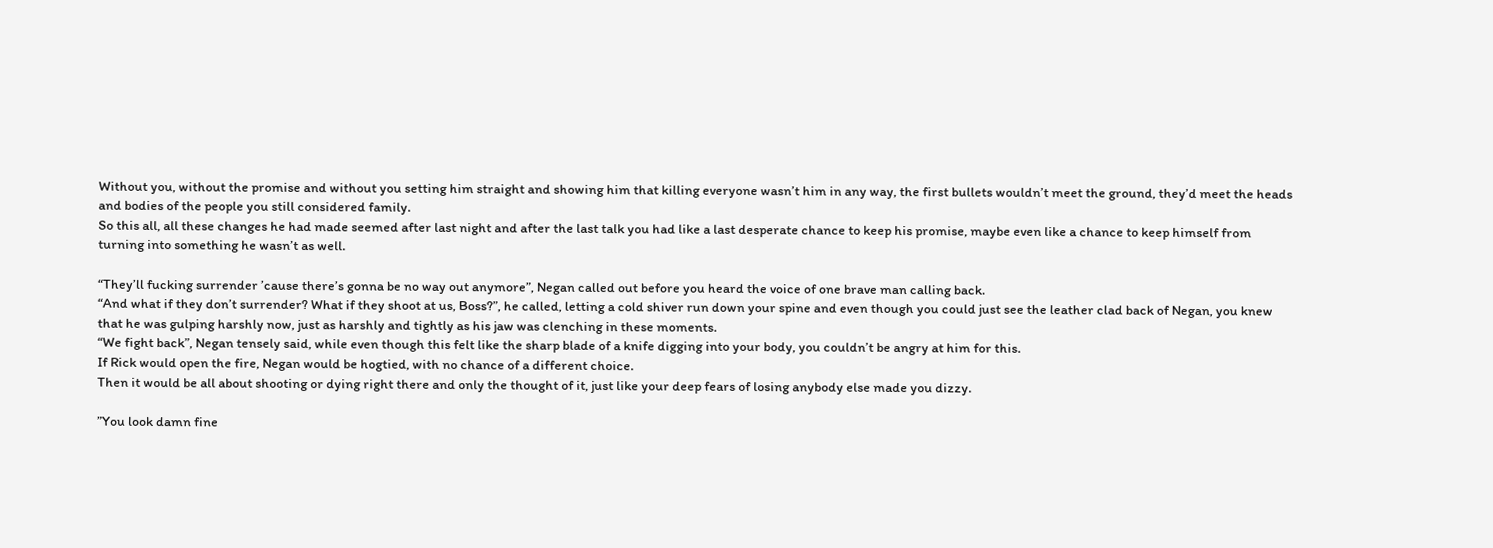Without you, without the promise and without you setting him straight and showing him that killing everyone wasn’t him in any way, the first bullets wouldn’t meet the ground, they’d meet the heads and bodies of the people you still considered family.
So this all, all these changes he had made seemed after last night and after the last talk you had like a last desperate chance to keep his promise, maybe even like a chance to keep himself from turning into something he wasn’t as well.

“They’ll fucking surrender ’cause there’s gonna be no way out anymore”, Negan called out before you heard the voice of one brave man calling back.
“And what if they don’t surrender? What if they shoot at us, Boss?”, he called, letting a cold shiver run down your spine and even though you could just see the leather clad back of Negan, you knew that he was gulping harshly now, just as harshly and tightly as his jaw was clenching in these moments.
“We fight back”, Negan tensely said, while even though this felt like the sharp blade of a knife digging into your body, you couldn’t be angry at him for this.
If Rick would open the fire, Negan would be hogtied, with no chance of a different choice.
Then it would be all about shooting or dying right there and only the thought of it, just like your deep fears of losing anybody else made you dizzy.

”You look damn fine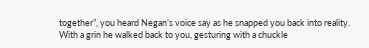together”, you heard Negan’s voice say as he snapped you back into reality.
With a grin he walked back to you, gesturing with a chuckle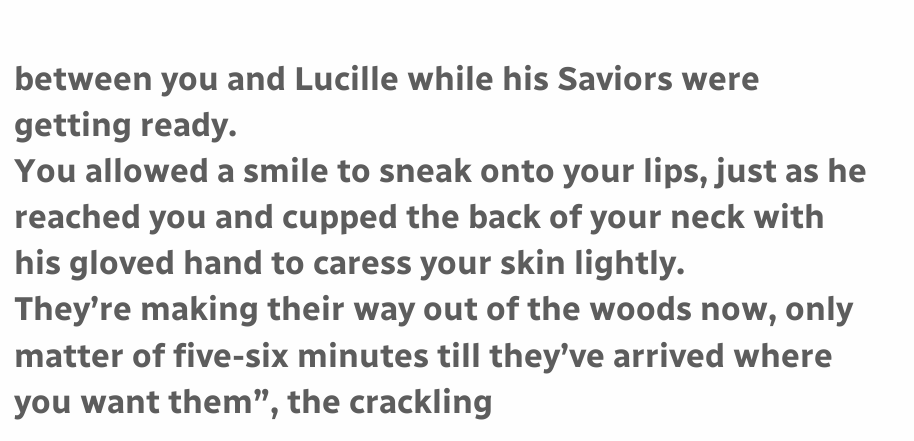between you and Lucille while his Saviors were getting ready.
You allowed a smile to sneak onto your lips, just as he reached you and cupped the back of your neck with his gloved hand to caress your skin lightly.
They’re making their way out of the woods now, only matter of five-six minutes till they’ve arrived where you want them”, the crackling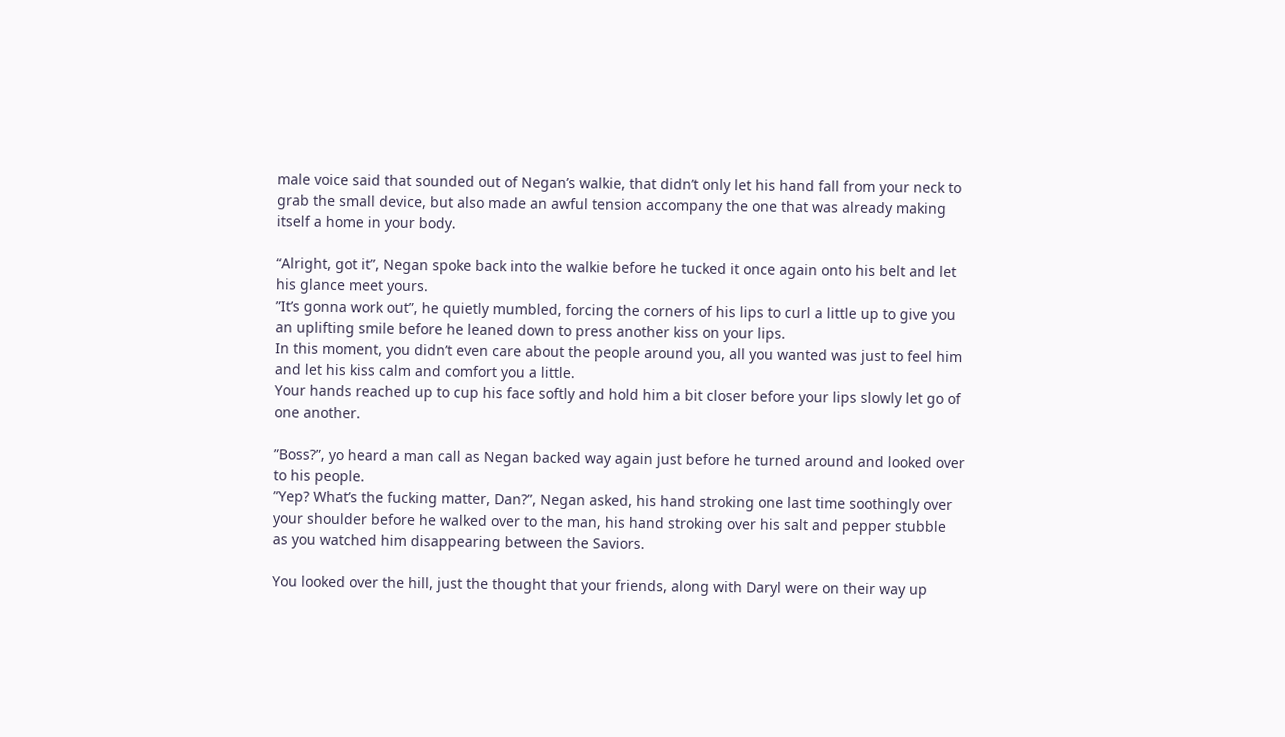male voice said that sounded out of Negan’s walkie, that didn’t only let his hand fall from your neck to grab the small device, but also made an awful tension accompany the one that was already making itself a home in your body.

“Alright, got it”, Negan spoke back into the walkie before he tucked it once again onto his belt and let his glance meet yours.
”It’s gonna work out”, he quietly mumbled, forcing the corners of his lips to curl a little up to give you an uplifting smile before he leaned down to press another kiss on your lips.
In this moment, you didn’t even care about the people around you, all you wanted was just to feel him and let his kiss calm and comfort you a little.
Your hands reached up to cup his face softly and hold him a bit closer before your lips slowly let go of one another.

”Boss?”, yo heard a man call as Negan backed way again just before he turned around and looked over to his people.
”Yep? What’s the fucking matter, Dan?”, Negan asked, his hand stroking one last time soothingly over your shoulder before he walked over to the man, his hand stroking over his salt and pepper stubble as you watched him disappearing between the Saviors.

You looked over the hill, just the thought that your friends, along with Daryl were on their way up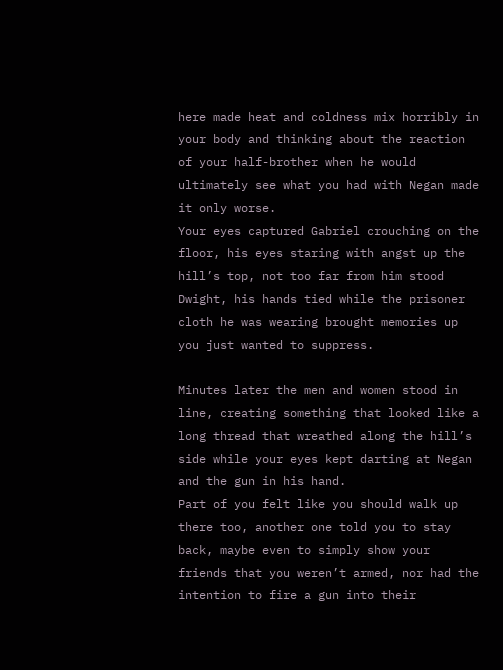here made heat and coldness mix horribly in your body and thinking about the reaction of your half-brother when he would ultimately see what you had with Negan made it only worse.
Your eyes captured Gabriel crouching on the floor, his eyes staring with angst up the hill’s top, not too far from him stood Dwight, his hands tied while the prisoner cloth he was wearing brought memories up you just wanted to suppress.

Minutes later the men and women stood in line, creating something that looked like a long thread that wreathed along the hill’s side while your eyes kept darting at Negan and the gun in his hand.
Part of you felt like you should walk up there too, another one told you to stay back, maybe even to simply show your friends that you weren’t armed, nor had the intention to fire a gun into their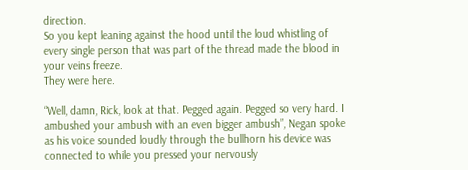direction.
So you kept leaning against the hood until the loud whistling of every single person that was part of the thread made the blood in your veins freeze.
They were here.

“Well, damn, Rick, look at that. Pegged again. Pegged so very hard. I ambushed your ambush with an even bigger ambush”, Negan spoke as his voice sounded loudly through the bullhorn his device was connected to while you pressed your nervously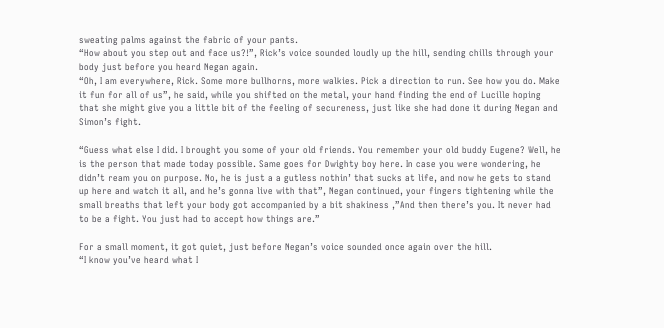sweating palms against the fabric of your pants.
“How about you step out and face us?!”, Rick’s voice sounded loudly up the hill, sending chills through your body just before you heard Negan again.
“Oh, I am everywhere, Rick. Some more bullhorns, more walkies. Pick a direction to run. See how you do. Make it fun for all of us”, he said, while you shifted on the metal, your hand finding the end of Lucille hoping that she might give you a little bit of the feeling of secureness, just like she had done it during Negan and Simon’s fight.

“Guess what else I did. I brought you some of your old friends. You remember your old buddy Eugene? Well, he is the person that made today possible. Same goes for Dwighty boy here. In case you were wondering, he didn’t ream you on purpose. No, he is just a a gutless nothin’ that sucks at life, and now he gets to stand up here and watch it all, and he’s gonna live with that”, Negan continued, your fingers tightening while the small breaths that left your body got accompanied by a bit shakiness ,”And then there’s you. It never had to be a fight. You just had to accept how things are.”

For a small moment, it got quiet, just before Negan’s voice sounded once again over the hill.
“I know you’ve heard what I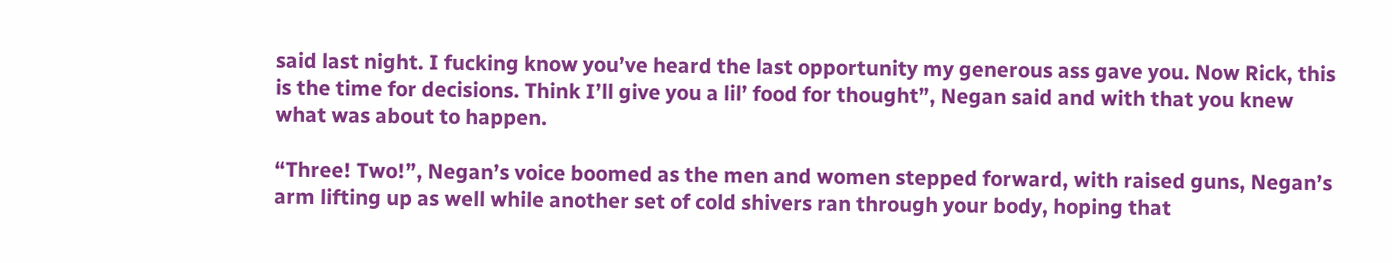said last night. I fucking know you’ve heard the last opportunity my generous ass gave you. Now Rick, this is the time for decisions. Think I’ll give you a lil’ food for thought”, Negan said and with that you knew what was about to happen.

“Three! Two!”, Negan’s voice boomed as the men and women stepped forward, with raised guns, Negan’s arm lifting up as well while another set of cold shivers ran through your body, hoping that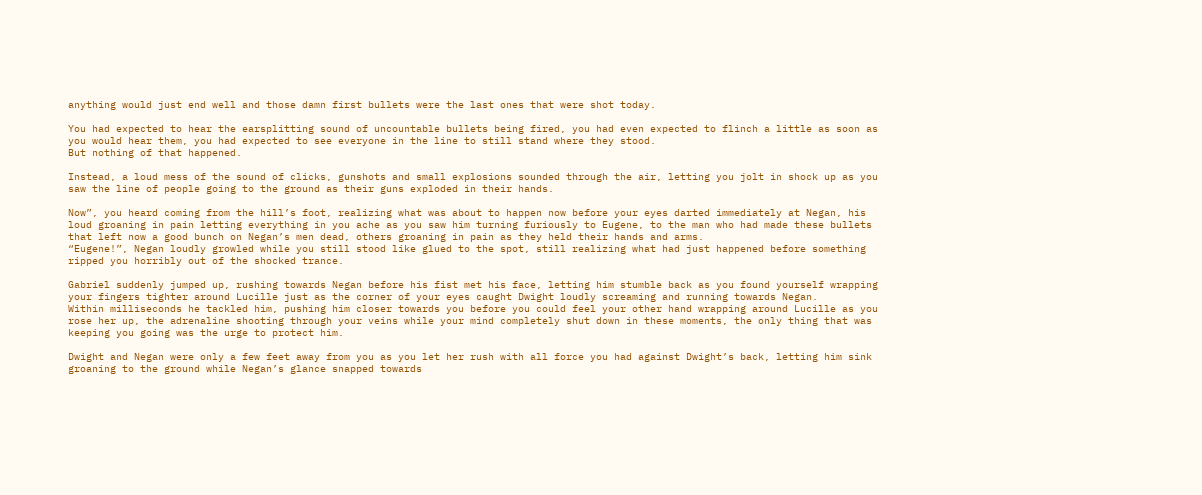anything would just end well and those damn first bullets were the last ones that were shot today.

You had expected to hear the earsplitting sound of uncountable bullets being fired, you had even expected to flinch a little as soon as you would hear them, you had expected to see everyone in the line to still stand where they stood.
But nothing of that happened.

Instead, a loud mess of the sound of clicks, gunshots and small explosions sounded through the air, letting you jolt in shock up as you saw the line of people going to the ground as their guns exploded in their hands.

Now”, you heard coming from the hill’s foot, realizing what was about to happen now before your eyes darted immediately at Negan, his loud groaning in pain letting everything in you ache as you saw him turning furiously to Eugene, to the man who had made these bullets that left now a good bunch on Negan’s men dead, others groaning in pain as they held their hands and arms.
“Eugene!”, Negan loudly growled while you still stood like glued to the spot, still realizing what had just happened before something ripped you horribly out of the shocked trance.

Gabriel suddenly jumped up, rushing towards Negan before his fist met his face, letting him stumble back as you found yourself wrapping your fingers tighter around Lucille just as the corner of your eyes caught Dwight loudly screaming and running towards Negan.
Within milliseconds he tackled him, pushing him closer towards you before you could feel your other hand wrapping around Lucille as you rose her up, the adrenaline shooting through your veins while your mind completely shut down in these moments, the only thing that was keeping you going was the urge to protect him.

Dwight and Negan were only a few feet away from you as you let her rush with all force you had against Dwight’s back, letting him sink groaning to the ground while Negan’s glance snapped towards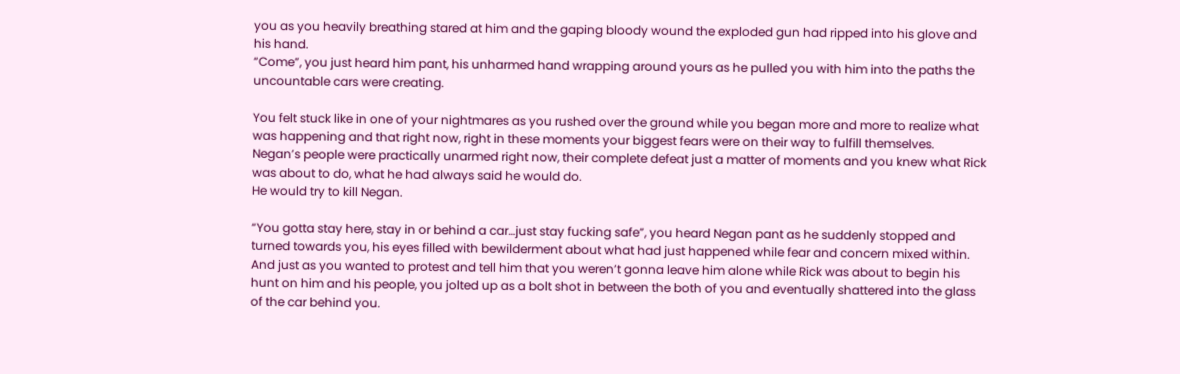you as you heavily breathing stared at him and the gaping bloody wound the exploded gun had ripped into his glove and his hand.
“Come”, you just heard him pant, his unharmed hand wrapping around yours as he pulled you with him into the paths the uncountable cars were creating.

You felt stuck like in one of your nightmares as you rushed over the ground while you began more and more to realize what was happening and that right now, right in these moments your biggest fears were on their way to fulfill themselves.
Negan’s people were practically unarmed right now, their complete defeat just a matter of moments and you knew what Rick was about to do, what he had always said he would do.
He would try to kill Negan.

“You gotta stay here, stay in or behind a car…just stay fucking safe”, you heard Negan pant as he suddenly stopped and turned towards you, his eyes filled with bewilderment about what had just happened while fear and concern mixed within.
And just as you wanted to protest and tell him that you weren’t gonna leave him alone while Rick was about to begin his hunt on him and his people, you jolted up as a bolt shot in between the both of you and eventually shattered into the glass of the car behind you.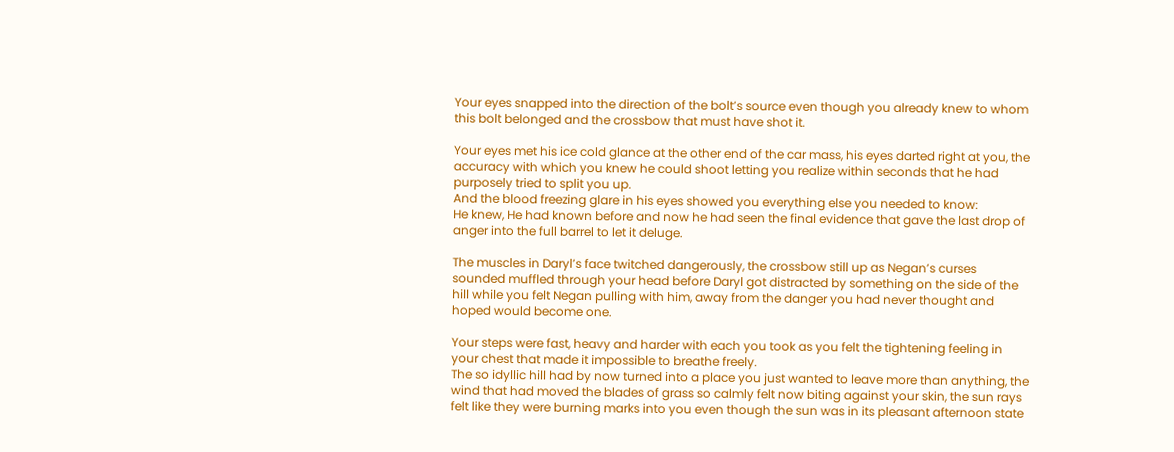Your eyes snapped into the direction of the bolt’s source even though you already knew to whom this bolt belonged and the crossbow that must have shot it.

Your eyes met his ice cold glance at the other end of the car mass, his eyes darted right at you, the accuracy with which you knew he could shoot letting you realize within seconds that he had purposely tried to split you up.
And the blood freezing glare in his eyes showed you everything else you needed to know:
He knew, He had known before and now he had seen the final evidence that gave the last drop of anger into the full barrel to let it deluge.

The muscles in Daryl’s face twitched dangerously, the crossbow still up as Negan’s curses sounded muffled through your head before Daryl got distracted by something on the side of the hill while you felt Negan pulling with him, away from the danger you had never thought and hoped would become one.

Your steps were fast, heavy and harder with each you took as you felt the tightening feeling in your chest that made it impossible to breathe freely.
The so idyllic hill had by now turned into a place you just wanted to leave more than anything, the wind that had moved the blades of grass so calmly felt now biting against your skin, the sun rays felt like they were burning marks into you even though the sun was in its pleasant afternoon state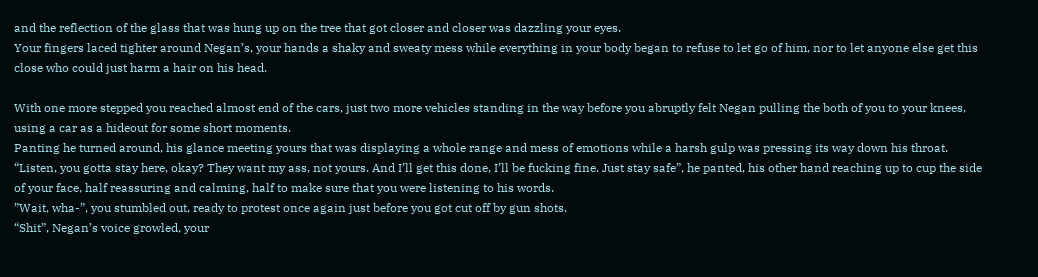and the reflection of the glass that was hung up on the tree that got closer and closer was dazzling your eyes.
Your fingers laced tighter around Negan’s, your hands a shaky and sweaty mess while everything in your body began to refuse to let go of him, nor to let anyone else get this close who could just harm a hair on his head.

With one more stepped you reached almost end of the cars, just two more vehicles standing in the way before you abruptly felt Negan pulling the both of you to your knees, using a car as a hideout for some short moments.
Panting he turned around, his glance meeting yours that was displaying a whole range and mess of emotions while a harsh gulp was pressing its way down his throat.
“Listen, you gotta stay here, okay? They want my ass, not yours. And I’ll get this done, I’ll be fucking fine. Just stay safe”, he panted, his other hand reaching up to cup the side of your face, half reassuring and calming, half to make sure that you were listening to his words.
”Wait, wha-”, you stumbled out, ready to protest once again just before you got cut off by gun shots.
“Shit”, Negan’s voice growled, your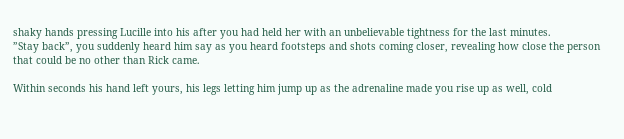shaky hands pressing Lucille into his after you had held her with an unbelievable tightness for the last minutes.
”Stay back”, you suddenly heard him say as you heard footsteps and shots coming closer, revealing how close the person that could be no other than Rick came.

Within seconds his hand left yours, his legs letting him jump up as the adrenaline made you rise up as well, cold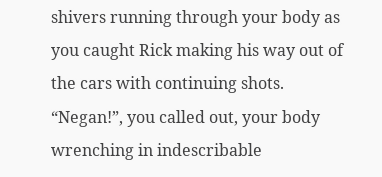shivers running through your body as you caught Rick making his way out of the cars with continuing shots.
“Negan!”, you called out, your body wrenching in indescribable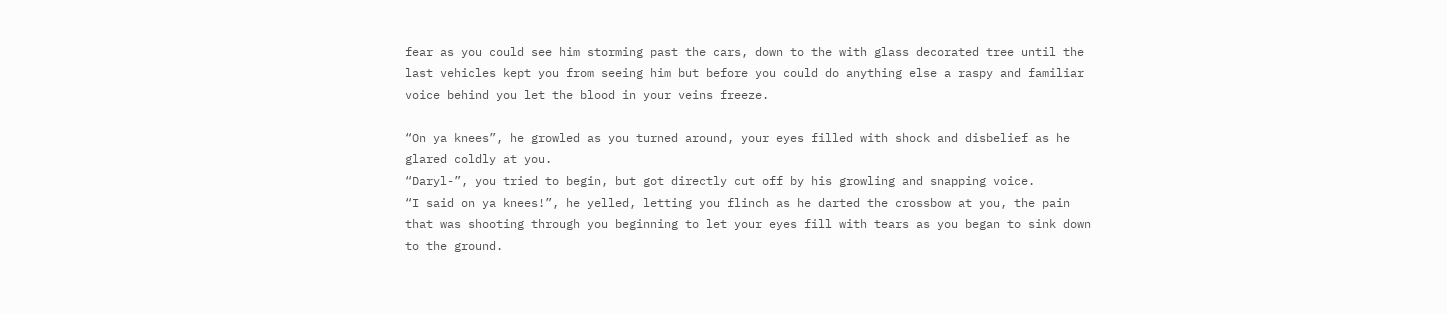fear as you could see him storming past the cars, down to the with glass decorated tree until the last vehicles kept you from seeing him but before you could do anything else a raspy and familiar voice behind you let the blood in your veins freeze.

“On ya knees”, he growled as you turned around, your eyes filled with shock and disbelief as he glared coldly at you.
“Daryl-”, you tried to begin, but got directly cut off by his growling and snapping voice.
“I said on ya knees!”, he yelled, letting you flinch as he darted the crossbow at you, the pain that was shooting through you beginning to let your eyes fill with tears as you began to sink down to the ground.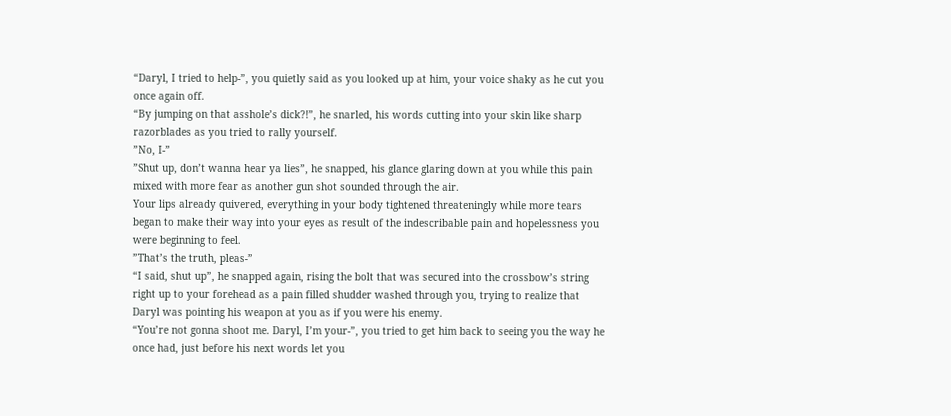“Daryl, I tried to help-”, you quietly said as you looked up at him, your voice shaky as he cut you once again off.
“By jumping on that asshole’s dick?!”, he snarled, his words cutting into your skin like sharp razorblades as you tried to rally yourself.
”No, I-”
”Shut up, don’t wanna hear ya lies”, he snapped, his glance glaring down at you while this pain mixed with more fear as another gun shot sounded through the air.
Your lips already quivered, everything in your body tightened threateningly while more tears began to make their way into your eyes as result of the indescribable pain and hopelessness you were beginning to feel.
”That’s the truth, pleas-”
“I said, shut up”, he snapped again, rising the bolt that was secured into the crossbow’s string right up to your forehead as a pain filled shudder washed through you, trying to realize that Daryl was pointing his weapon at you as if you were his enemy.
“You’re not gonna shoot me. Daryl, I’m your-”, you tried to get him back to seeing you the way he once had, just before his next words let you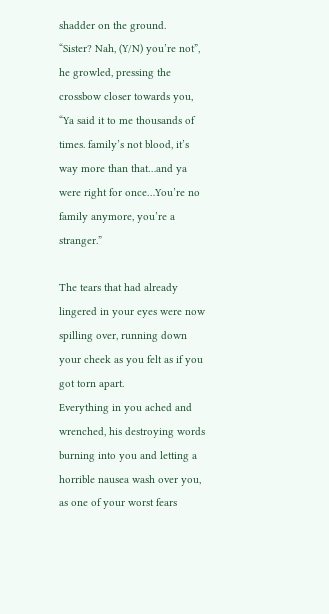shadder on the ground.
“Sister? Nah, (Y/N) you’re not”, he growled, pressing the crossbow closer towards you, “Ya said it to me thousands of times. family’s not blood, it’s way more than that…and ya were right for once…You’re no family anymore, you’re a stranger.”

The tears that had already lingered in your eyes were now spilling over, running down your cheek as you felt as if you got torn apart.
Everything in you ached and wrenched, his destroying words burning into you and letting a horrible nausea wash over you, as one of your worst fears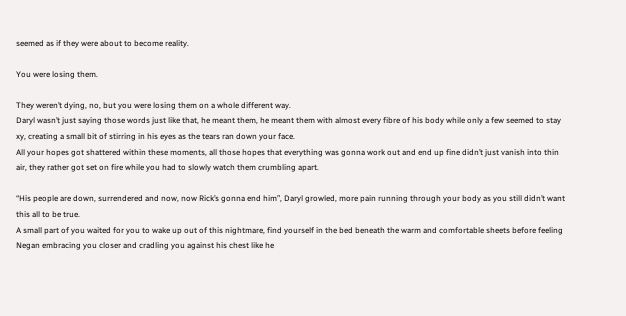seemed as if they were about to become reality.

You were losing them.

They weren’t dying, no, but you were losing them on a whole different way.
Daryl wasn’t just saying those words just like that, he meant them, he meant them with almost every fibre of his body while only a few seemed to stay xy, creating a small bit of stirring in his eyes as the tears ran down your face.
All your hopes got shattered within these moments, all those hopes that everything was gonna work out and end up fine didn’t just vanish into thin air, they rather got set on fire while you had to slowly watch them crumbling apart.

“His people are down, surrendered and now, now Rick’s gonna end him”, Daryl growled, more pain running through your body as you still didn’t want this all to be true.
A small part of you waited for you to wake up out of this nightmare, find yourself in the bed beneath the warm and comfortable sheets before feeling Negan embracing you closer and cradling you against his chest like he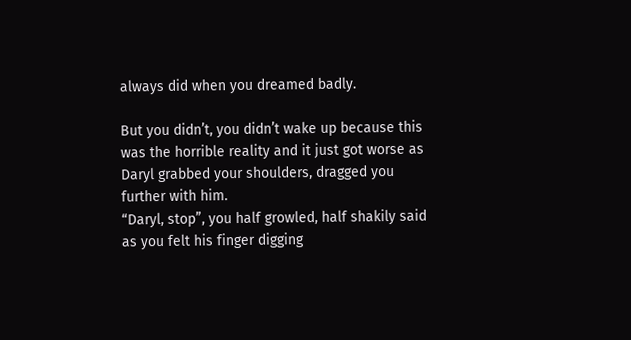always did when you dreamed badly.

But you didn’t, you didn’t wake up because this was the horrible reality and it just got worse as Daryl grabbed your shoulders, dragged you further with him.
“Daryl, stop”, you half growled, half shakily said as you felt his finger digging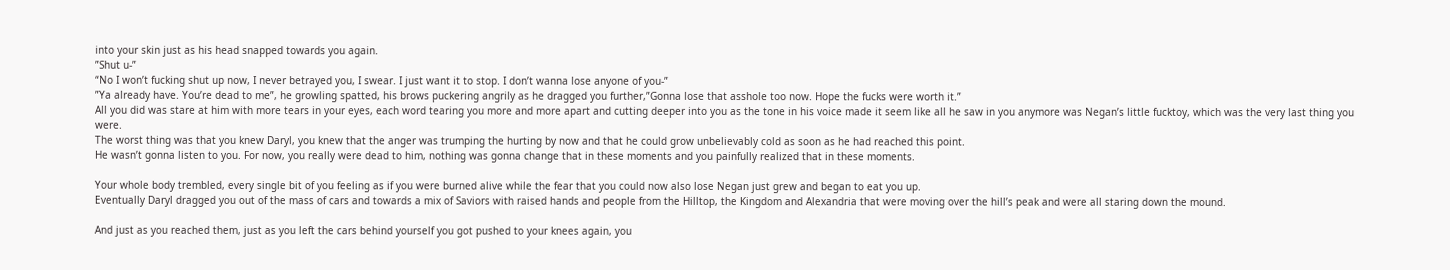into your skin just as his head snapped towards you again.
”Shut u-”
“No I won’t fucking shut up now, I never betrayed you, I swear. I just want it to stop. I don’t wanna lose anyone of you-”
”Ya already have. You’re dead to me”, he growling spatted, his brows puckering angrily as he dragged you further,”Gonna lose that asshole too now. Hope the fucks were worth it.”
All you did was stare at him with more tears in your eyes, each word tearing you more and more apart and cutting deeper into you as the tone in his voice made it seem like all he saw in you anymore was Negan’s little fucktoy, which was the very last thing you were.
The worst thing was that you knew Daryl, you knew that the anger was trumping the hurting by now and that he could grow unbelievably cold as soon as he had reached this point.
He wasn’t gonna listen to you. For now, you really were dead to him, nothing was gonna change that in these moments and you painfully realized that in these moments.

Your whole body trembled, every single bit of you feeling as if you were burned alive while the fear that you could now also lose Negan just grew and began to eat you up.
Eventually Daryl dragged you out of the mass of cars and towards a mix of Saviors with raised hands and people from the Hilltop, the Kingdom and Alexandria that were moving over the hill’s peak and were all staring down the mound.

And just as you reached them, just as you left the cars behind yourself you got pushed to your knees again, you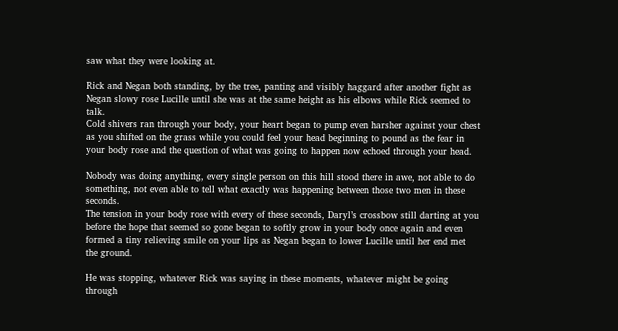saw what they were looking at.

Rick and Negan both standing, by the tree, panting and visibly haggard after another fight as Negan slowy rose Lucille until she was at the same height as his elbows while Rick seemed to talk.
Cold shivers ran through your body, your heart began to pump even harsher against your chest as you shifted on the grass while you could feel your head beginning to pound as the fear in your body rose and the question of what was going to happen now echoed through your head.

Nobody was doing anything, every single person on this hill stood there in awe, not able to do something, not even able to tell what exactly was happening between those two men in these seconds.
The tension in your body rose with every of these seconds, Daryl’s crossbow still darting at you before the hope that seemed so gone began to softly grow in your body once again and even formed a tiny relieving smile on your lips as Negan began to lower Lucille until her end met the ground.

He was stopping, whatever Rick was saying in these moments, whatever might be going through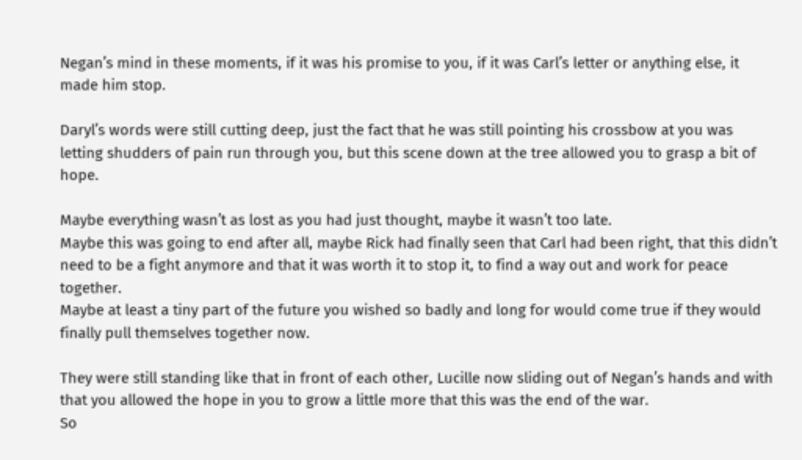Negan’s mind in these moments, if it was his promise to you, if it was Carl’s letter or anything else, it made him stop.

Daryl’s words were still cutting deep, just the fact that he was still pointing his crossbow at you was letting shudders of pain run through you, but this scene down at the tree allowed you to grasp a bit of hope.

Maybe everything wasn’t as lost as you had just thought, maybe it wasn’t too late.
Maybe this was going to end after all, maybe Rick had finally seen that Carl had been right, that this didn’t need to be a fight anymore and that it was worth it to stop it, to find a way out and work for peace together.
Maybe at least a tiny part of the future you wished so badly and long for would come true if they would finally pull themselves together now.

They were still standing like that in front of each other, Lucille now sliding out of Negan’s hands and with that you allowed the hope in you to grow a little more that this was the end of the war.
So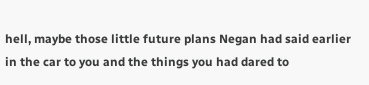hell, maybe those little future plans Negan had said earlier in the car to you and the things you had dared to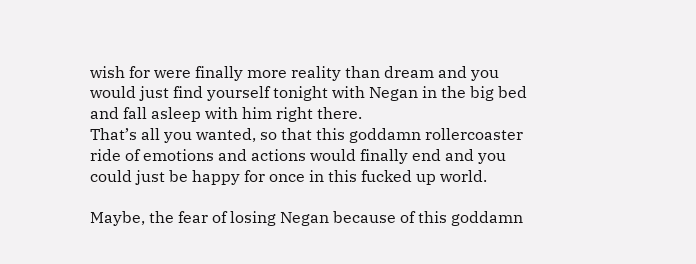wish for were finally more reality than dream and you would just find yourself tonight with Negan in the big bed and fall asleep with him right there.
That’s all you wanted, so that this goddamn rollercoaster ride of emotions and actions would finally end and you could just be happy for once in this fucked up world.

Maybe, the fear of losing Negan because of this goddamn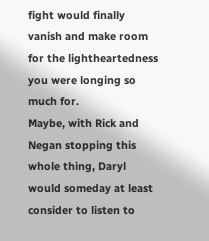fight would finally vanish and make room for the lightheartedness you were longing so much for.
Maybe, with Rick and Negan stopping this whole thing, Daryl would someday at least consider to listen to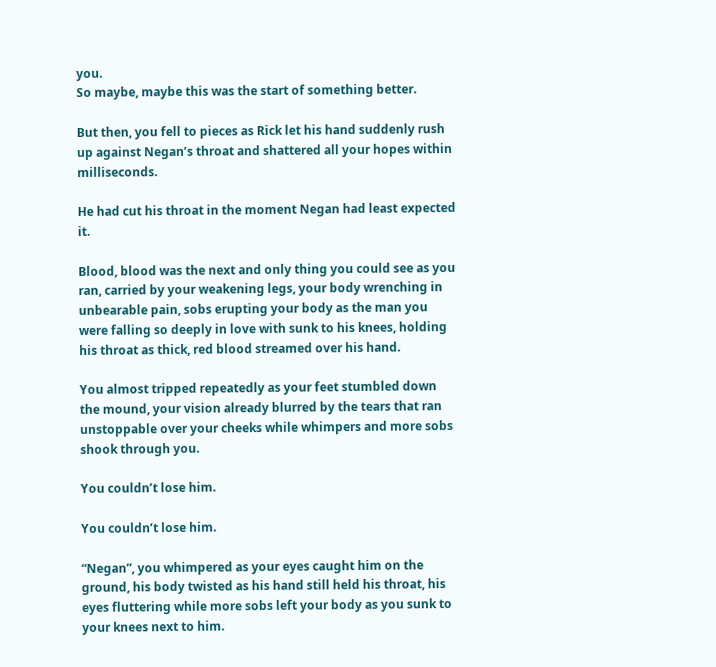you.
So maybe, maybe this was the start of something better.

But then, you fell to pieces as Rick let his hand suddenly rush up against Negan’s throat and shattered all your hopes within milliseconds.

He had cut his throat in the moment Negan had least expected it.

Blood, blood was the next and only thing you could see as you ran, carried by your weakening legs, your body wrenching in unbearable pain, sobs erupting your body as the man you were falling so deeply in love with sunk to his knees, holding his throat as thick, red blood streamed over his hand.

You almost tripped repeatedly as your feet stumbled down the mound, your vision already blurred by the tears that ran unstoppable over your cheeks while whimpers and more sobs shook through you.

You couldn’t lose him.

You couldn’t lose him.

“Negan”, you whimpered as your eyes caught him on the ground, his body twisted as his hand still held his throat, his eyes fluttering while more sobs left your body as you sunk to your knees next to him.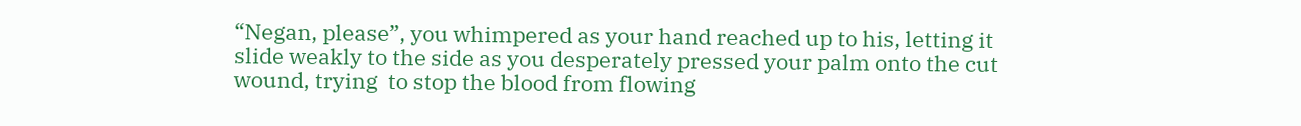“Negan, please”, you whimpered as your hand reached up to his, letting it slide weakly to the side as you desperately pressed your palm onto the cut wound, trying  to stop the blood from flowing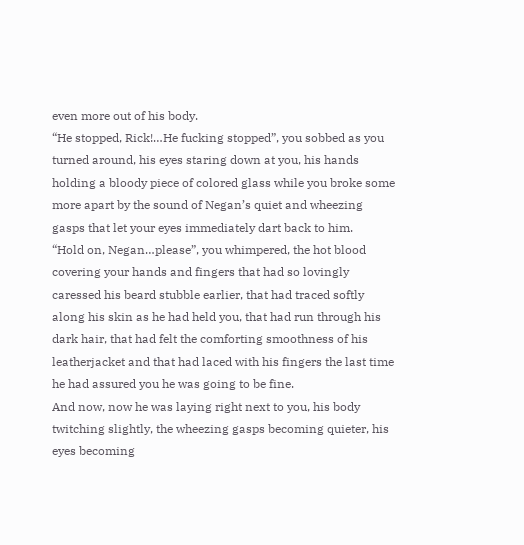even more out of his body.
“He stopped, Rick!…He fucking stopped”, you sobbed as you turned around, his eyes staring down at you, his hands holding a bloody piece of colored glass while you broke some more apart by the sound of Negan’s quiet and wheezing gasps that let your eyes immediately dart back to him.
“Hold on, Negan…please”, you whimpered, the hot blood covering your hands and fingers that had so lovingly caressed his beard stubble earlier, that had traced softly along his skin as he had held you, that had run through his dark hair, that had felt the comforting smoothness of his leatherjacket and that had laced with his fingers the last time he had assured you he was going to be fine.
And now, now he was laying right next to you, his body twitching slightly, the wheezing gasps becoming quieter, his eyes becoming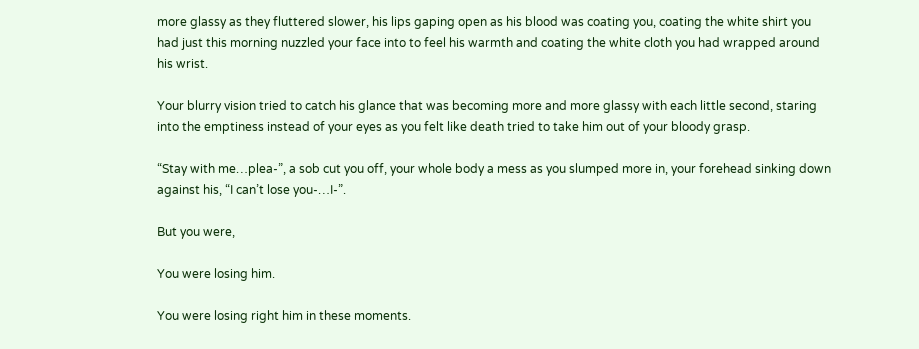more glassy as they fluttered slower, his lips gaping open as his blood was coating you, coating the white shirt you had just this morning nuzzled your face into to feel his warmth and coating the white cloth you had wrapped around his wrist.

Your blurry vision tried to catch his glance that was becoming more and more glassy with each little second, staring into the emptiness instead of your eyes as you felt like death tried to take him out of your bloody grasp.

“Stay with me…plea-”, a sob cut you off, your whole body a mess as you slumped more in, your forehead sinking down against his, “I can’t lose you-…I-”.

But you were,

You were losing him.

You were losing right him in these moments.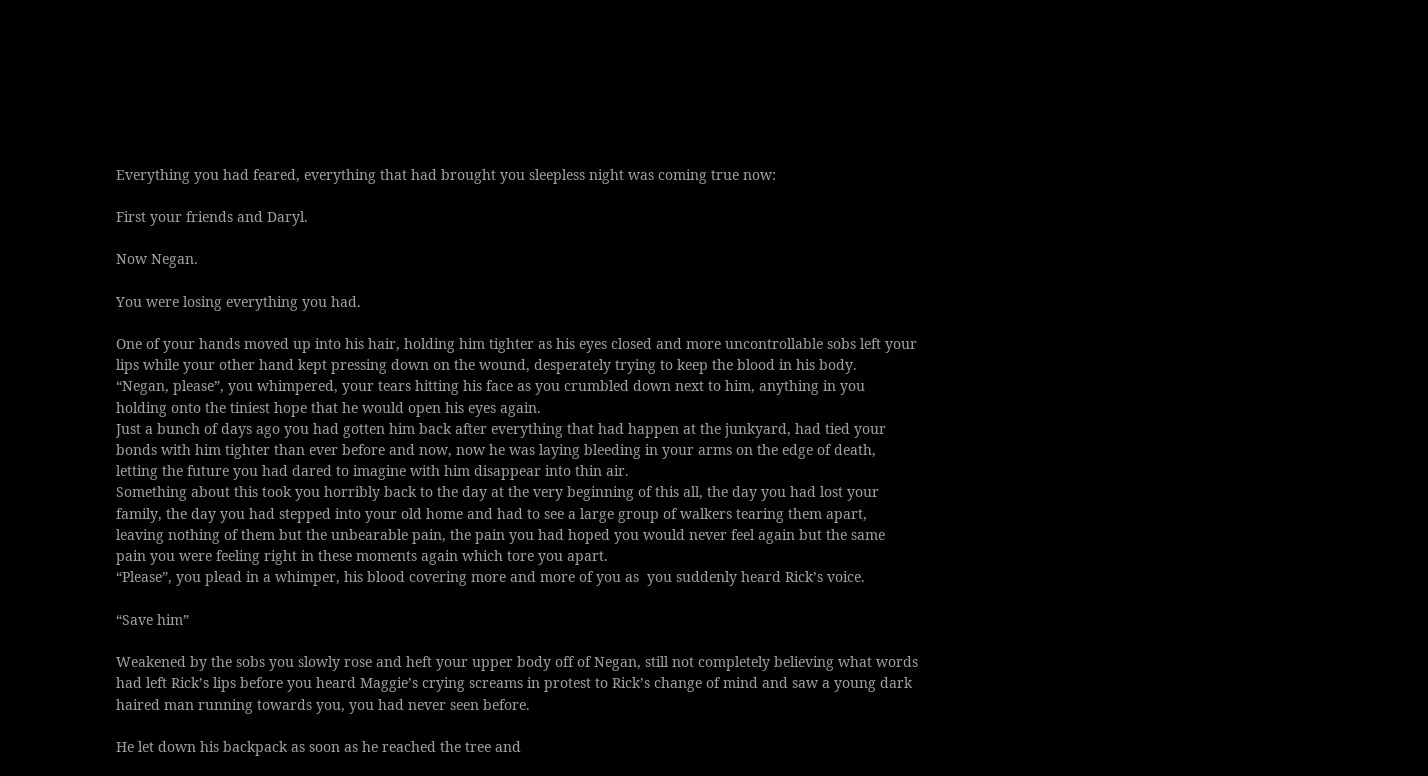Everything you had feared, everything that had brought you sleepless night was coming true now:

First your friends and Daryl.

Now Negan.

You were losing everything you had.

One of your hands moved up into his hair, holding him tighter as his eyes closed and more uncontrollable sobs left your lips while your other hand kept pressing down on the wound, desperately trying to keep the blood in his body.
“Negan, please”, you whimpered, your tears hitting his face as you crumbled down next to him, anything in you holding onto the tiniest hope that he would open his eyes again.
Just a bunch of days ago you had gotten him back after everything that had happen at the junkyard, had tied your bonds with him tighter than ever before and now, now he was laying bleeding in your arms on the edge of death, letting the future you had dared to imagine with him disappear into thin air.
Something about this took you horribly back to the day at the very beginning of this all, the day you had lost your family, the day you had stepped into your old home and had to see a large group of walkers tearing them apart, leaving nothing of them but the unbearable pain, the pain you had hoped you would never feel again but the same pain you were feeling right in these moments again which tore you apart.
“Please”, you plead in a whimper, his blood covering more and more of you as  you suddenly heard Rick’s voice.

“Save him”

Weakened by the sobs you slowly rose and heft your upper body off of Negan, still not completely believing what words had left Rick’s lips before you heard Maggie’s crying screams in protest to Rick’s change of mind and saw a young dark haired man running towards you, you had never seen before.

He let down his backpack as soon as he reached the tree and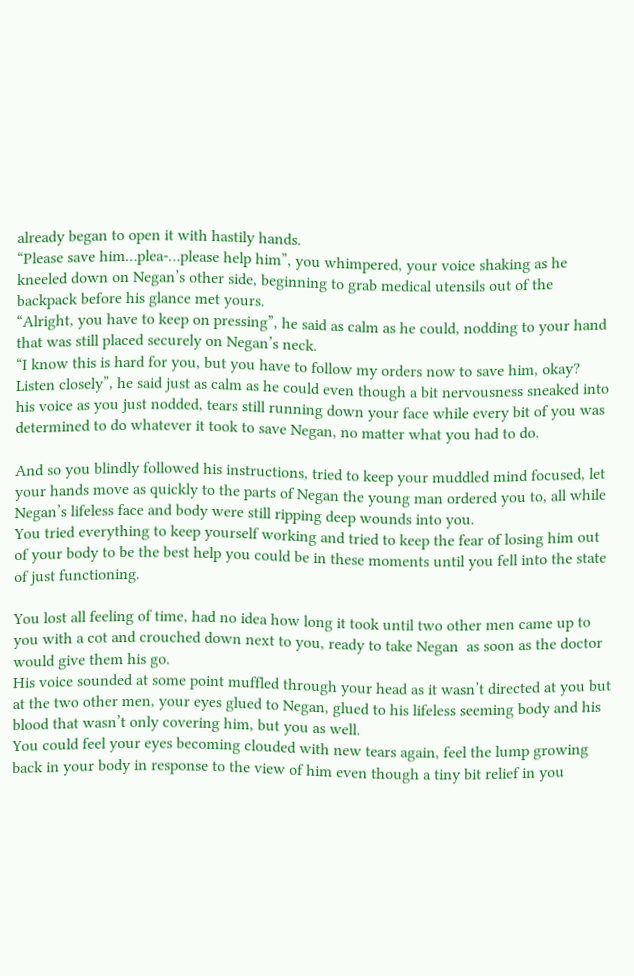already began to open it with hastily hands.
“Please save him…plea-…please help him”, you whimpered, your voice shaking as he kneeled down on Negan’s other side, beginning to grab medical utensils out of the backpack before his glance met yours.
“Alright, you have to keep on pressing”, he said as calm as he could, nodding to your hand that was still placed securely on Negan’s neck.
“I know this is hard for you, but you have to follow my orders now to save him, okay? Listen closely”, he said just as calm as he could even though a bit nervousness sneaked into his voice as you just nodded, tears still running down your face while every bit of you was determined to do whatever it took to save Negan, no matter what you had to do.

And so you blindly followed his instructions, tried to keep your muddled mind focused, let your hands move as quickly to the parts of Negan the young man ordered you to, all while Negan’s lifeless face and body were still ripping deep wounds into you.
You tried everything to keep yourself working and tried to keep the fear of losing him out of your body to be the best help you could be in these moments until you fell into the state of just functioning.

You lost all feeling of time, had no idea how long it took until two other men came up to you with a cot and crouched down next to you, ready to take Negan  as soon as the doctor would give them his go.
His voice sounded at some point muffled through your head as it wasn’t directed at you but at the two other men, your eyes glued to Negan, glued to his lifeless seeming body and his blood that wasn’t only covering him, but you as well.
You could feel your eyes becoming clouded with new tears again, feel the lump growing back in your body in response to the view of him even though a tiny bit relief in you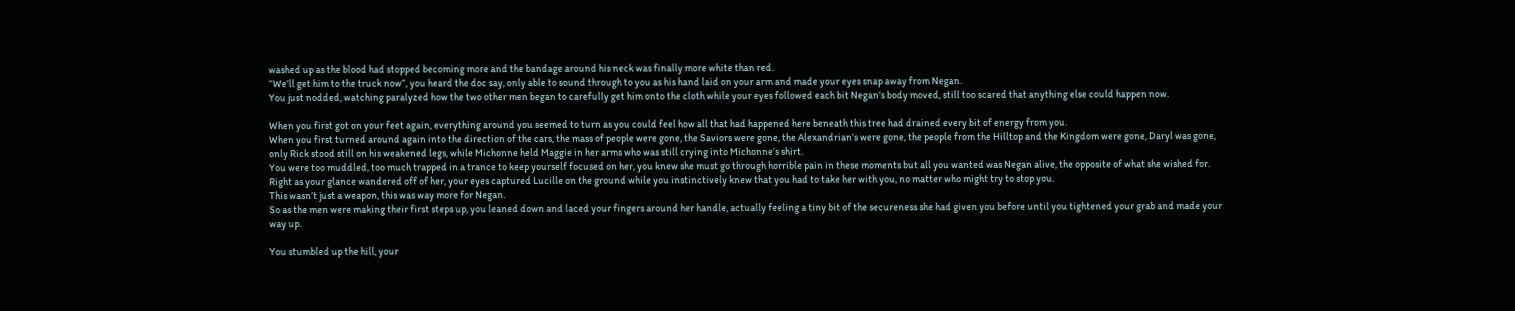washed up as the blood had stopped becoming more and the bandage around his neck was finally more white than red.
“We’ll get him to the truck now”, you heard the doc say, only able to sound through to you as his hand laid on your arm and made your eyes snap away from Negan.
You just nodded, watching paralyzed how the two other men began to carefully get him onto the cloth while your eyes followed each bit Negan’s body moved, still too scared that anything else could happen now.

When you first got on your feet again, everything around you seemed to turn as you could feel how all that had happened here beneath this tree had drained every bit of energy from you.
When you first turned around again into the direction of the cars, the mass of people were gone, the Saviors were gone, the Alexandrian’s were gone, the people from the Hilltop and the Kingdom were gone, Daryl was gone, only Rick stood still on his weakened legs, while Michonne held Maggie in her arms who was still crying into Michonne’s shirt.
You were too muddled, too much trapped in a trance to keep yourself focused on her, you knew she must go through horrible pain in these moments but all you wanted was Negan alive, the opposite of what she wished for.
Right as your glance wandered off of her, your eyes captured Lucille on the ground while you instinctively knew that you had to take her with you, no matter who might try to stop you.
This wasn’t just a weapon, this was way more for Negan.
So as the men were making their first steps up, you leaned down and laced your fingers around her handle, actually feeling a tiny bit of the secureness she had given you before until you tightened your grab and made your way up.

You stumbled up the hill, your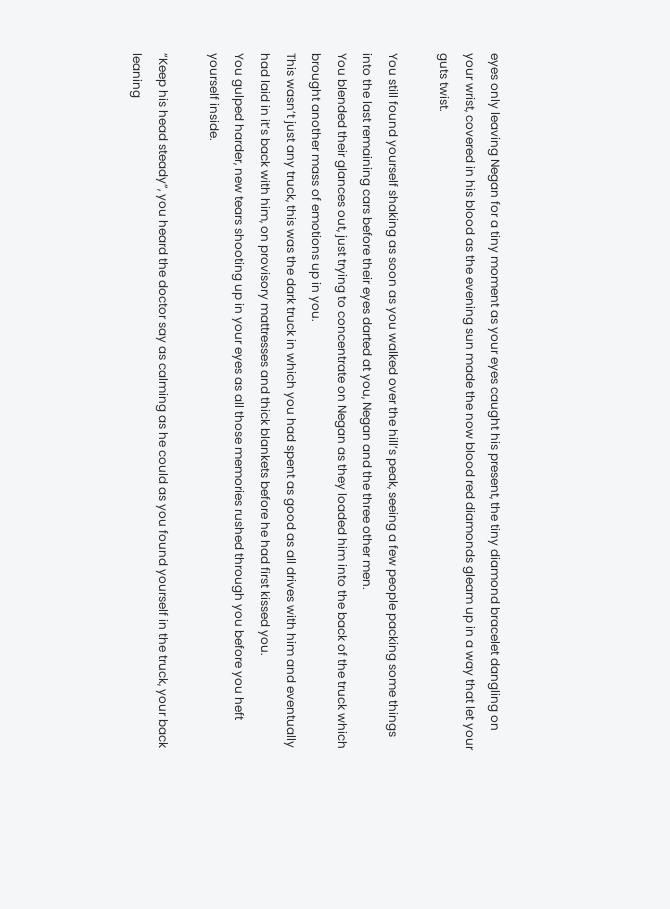eyes only leaving Negan for a tiny moment as your eyes caught his present, the tiny diamond bracelet dangling on your wrist, covered in his blood as the evening sun made the now blood red diamonds gleam up in a way that let your guts twist.

You still found yourself shaking as soon as you walked over the hill’s peak, seeing a few people packing some things into the last remaining cars before their eyes darted at you, Negan and the three other men.
You blended their glances out, just trying to concentrate on Negan as they loaded him into the back of the truck which brought another mass of emotions up in you.
This wasn’t just any truck, this was the dark truck in which you had spent as good as all drives with him and eventually had laid in it’s back with him, on provisory mattresses and thick blankets before he had first kissed you.
You gulped harder, new tears shooting up in your eyes as all those memories rushed through you before you heft yourself inside.

“Keep his head steady”, you heard the doctor say as calming as he could as you found yourself in the truck, your back leaning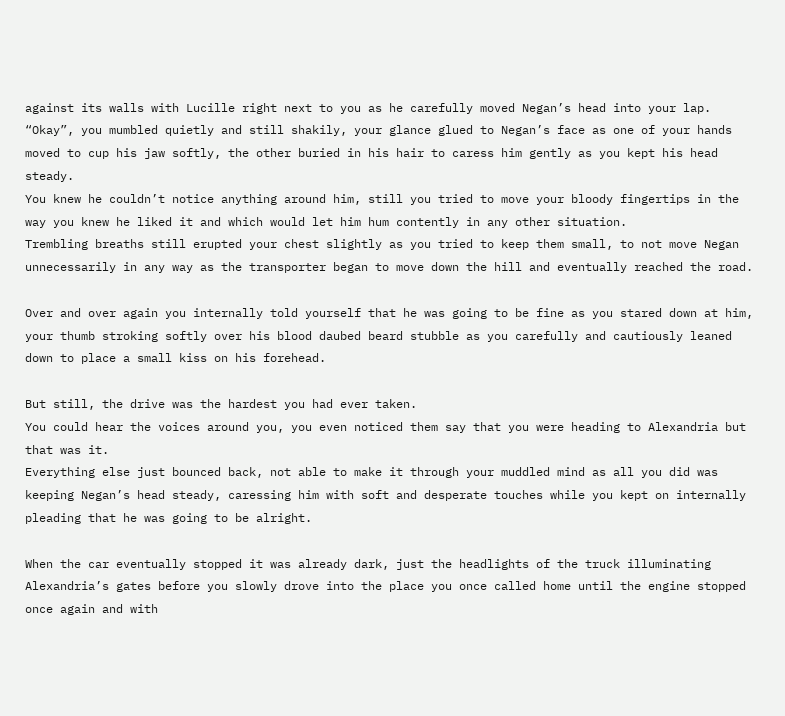against its walls with Lucille right next to you as he carefully moved Negan’s head into your lap.
“Okay”, you mumbled quietly and still shakily, your glance glued to Negan’s face as one of your hands moved to cup his jaw softly, the other buried in his hair to caress him gently as you kept his head steady.
You knew he couldn’t notice anything around him, still you tried to move your bloody fingertips in the way you knew he liked it and which would let him hum contently in any other situation.
Trembling breaths still erupted your chest slightly as you tried to keep them small, to not move Negan unnecessarily in any way as the transporter began to move down the hill and eventually reached the road.

Over and over again you internally told yourself that he was going to be fine as you stared down at him, your thumb stroking softly over his blood daubed beard stubble as you carefully and cautiously leaned down to place a small kiss on his forehead.

But still, the drive was the hardest you had ever taken.
You could hear the voices around you, you even noticed them say that you were heading to Alexandria but that was it.
Everything else just bounced back, not able to make it through your muddled mind as all you did was keeping Negan’s head steady, caressing him with soft and desperate touches while you kept on internally pleading that he was going to be alright.

When the car eventually stopped it was already dark, just the headlights of the truck illuminating Alexandria’s gates before you slowly drove into the place you once called home until the engine stopped once again and with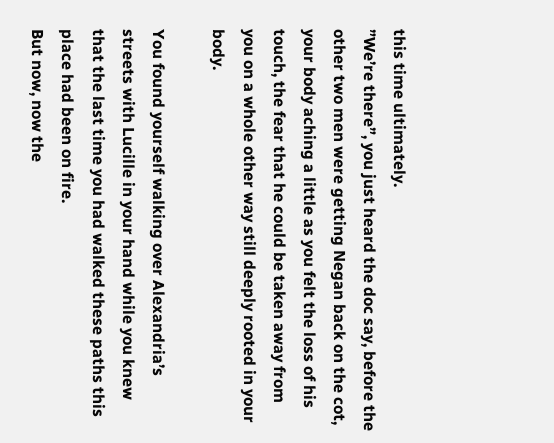this time ultimately.
”We’re there”, you just heard the doc say, before the other two men were getting Negan back on the cot, your body aching a little as you felt the loss of his touch, the fear that he could be taken away from you on a whole other way still deeply rooted in your body.

You found yourself walking over Alexandria’s streets with Lucille in your hand while you knew that the last time you had walked these paths this place had been on fire.
But now, now the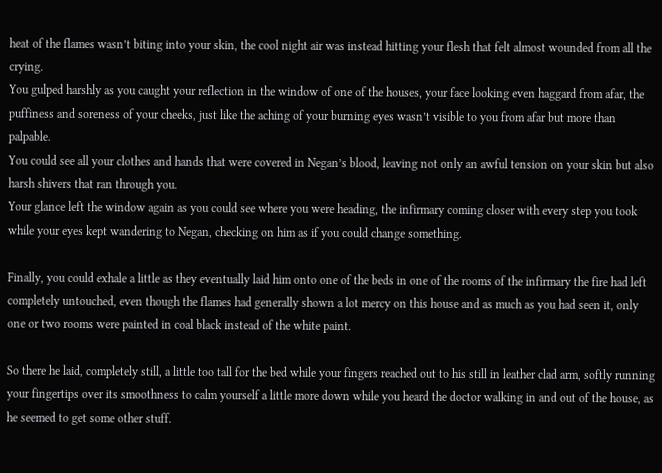heat of the flames wasn’t biting into your skin, the cool night air was instead hitting your flesh that felt almost wounded from all the crying.
You gulped harshly as you caught your reflection in the window of one of the houses, your face looking even haggard from afar, the puffiness and soreness of your cheeks, just like the aching of your burning eyes wasn’t visible to you from afar but more than palpable.
You could see all your clothes and hands that were covered in Negan’s blood, leaving not only an awful tension on your skin but also harsh shivers that ran through you.
Your glance left the window again as you could see where you were heading, the infirmary coming closer with every step you took while your eyes kept wandering to Negan, checking on him as if you could change something.

Finally, you could exhale a little as they eventually laid him onto one of the beds in one of the rooms of the infirmary the fire had left completely untouched, even though the flames had generally shown a lot mercy on this house and as much as you had seen it, only one or two rooms were painted in coal black instead of the white paint.

So there he laid, completely still, a little too tall for the bed while your fingers reached out to his still in leather clad arm, softly running your fingertips over its smoothness to calm yourself a little more down while you heard the doctor walking in and out of the house, as he seemed to get some other stuff.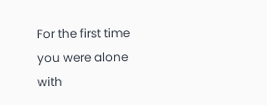For the first time you were alone with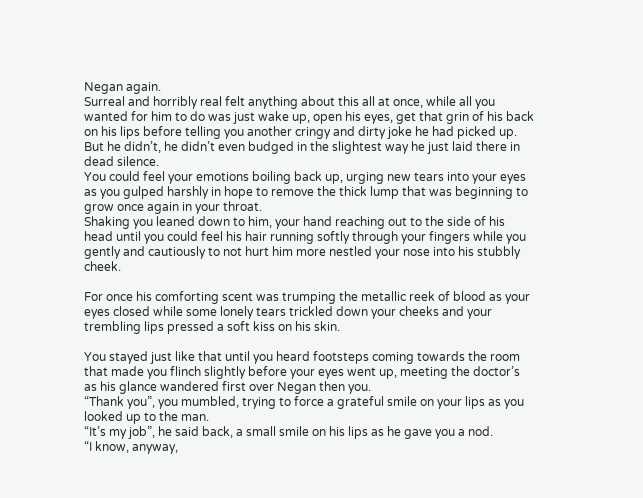Negan again.
Surreal and horribly real felt anything about this all at once, while all you wanted for him to do was just wake up, open his eyes, get that grin of his back on his lips before telling you another cringy and dirty joke he had picked up.
But he didn’t, he didn’t even budged in the slightest way he just laid there in dead silence.
You could feel your emotions boiling back up, urging new tears into your eyes as you gulped harshly in hope to remove the thick lump that was beginning to grow once again in your throat.
Shaking you leaned down to him, your hand reaching out to the side of his head until you could feel his hair running softly through your fingers while you gently and cautiously to not hurt him more nestled your nose into his stubbly cheek.

For once his comforting scent was trumping the metallic reek of blood as your eyes closed while some lonely tears trickled down your cheeks and your trembling lips pressed a soft kiss on his skin.

You stayed just like that until you heard footsteps coming towards the room that made you flinch slightly before your eyes went up, meeting the doctor’s as his glance wandered first over Negan then you.
“Thank you”, you mumbled, trying to force a grateful smile on your lips as you looked up to the man.
“It’s my job”, he said back, a small smile on his lips as he gave you a nod.
“I know, anyway,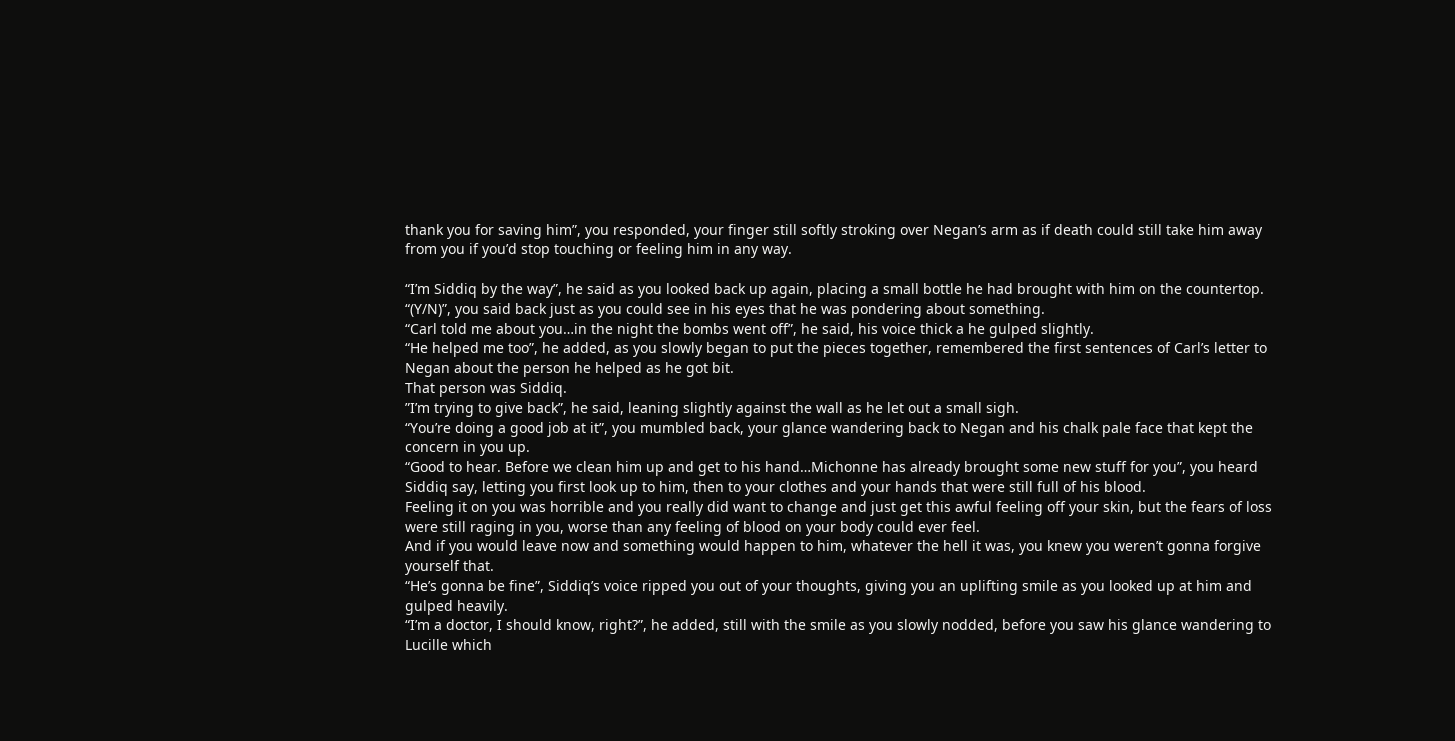thank you for saving him”, you responded, your finger still softly stroking over Negan’s arm as if death could still take him away from you if you’d stop touching or feeling him in any way.

“I’m Siddiq by the way”, he said as you looked back up again, placing a small bottle he had brought with him on the countertop.
“(Y/N)”, you said back just as you could see in his eyes that he was pondering about something.
“Carl told me about you…in the night the bombs went off”, he said, his voice thick a he gulped slightly.
“He helped me too”, he added, as you slowly began to put the pieces together, remembered the first sentences of Carl’s letter to Negan about the person he helped as he got bit.
That person was Siddiq.
”I’m trying to give back”, he said, leaning slightly against the wall as he let out a small sigh.
“You’re doing a good job at it”, you mumbled back, your glance wandering back to Negan and his chalk pale face that kept the concern in you up.
“Good to hear. Before we clean him up and get to his hand…Michonne has already brought some new stuff for you”, you heard Siddiq say, letting you first look up to him, then to your clothes and your hands that were still full of his blood.
Feeling it on you was horrible and you really did want to change and just get this awful feeling off your skin, but the fears of loss were still raging in you, worse than any feeling of blood on your body could ever feel.
And if you would leave now and something would happen to him, whatever the hell it was, you knew you weren’t gonna forgive yourself that.
“He’s gonna be fine”, Siddiq’s voice ripped you out of your thoughts, giving you an uplifting smile as you looked up at him and gulped heavily.
“I’m a doctor, I should know, right?”, he added, still with the smile as you slowly nodded, before you saw his glance wandering to Lucille which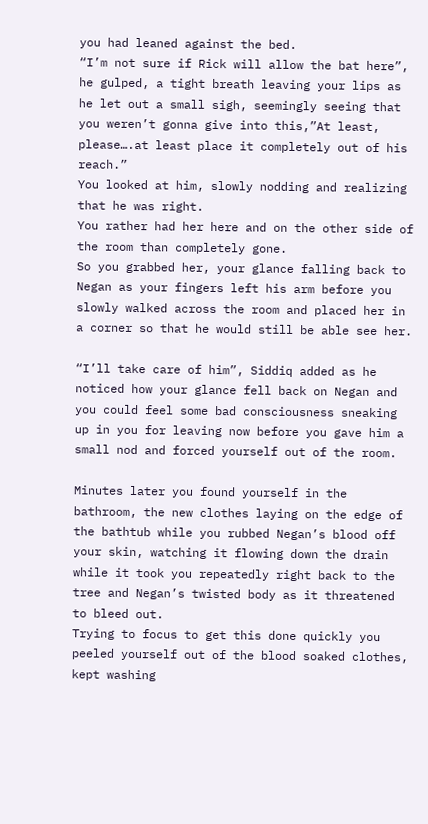you had leaned against the bed.
“I’m not sure if Rick will allow the bat here”, he gulped, a tight breath leaving your lips as he let out a small sigh, seemingly seeing that you weren’t gonna give into this,”At least, please….at least place it completely out of his reach.”
You looked at him, slowly nodding and realizing that he was right.
You rather had her here and on the other side of the room than completely gone.
So you grabbed her, your glance falling back to Negan as your fingers left his arm before you slowly walked across the room and placed her in a corner so that he would still be able see her.

“I’ll take care of him”, Siddiq added as he noticed how your glance fell back on Negan and you could feel some bad consciousness sneaking up in you for leaving now before you gave him a small nod and forced yourself out of the room.

Minutes later you found yourself in the bathroom, the new clothes laying on the edge of the bathtub while you rubbed Negan’s blood off your skin, watching it flowing down the drain while it took you repeatedly right back to the tree and Negan’s twisted body as it threatened to bleed out.
Trying to focus to get this done quickly you peeled yourself out of the blood soaked clothes, kept washing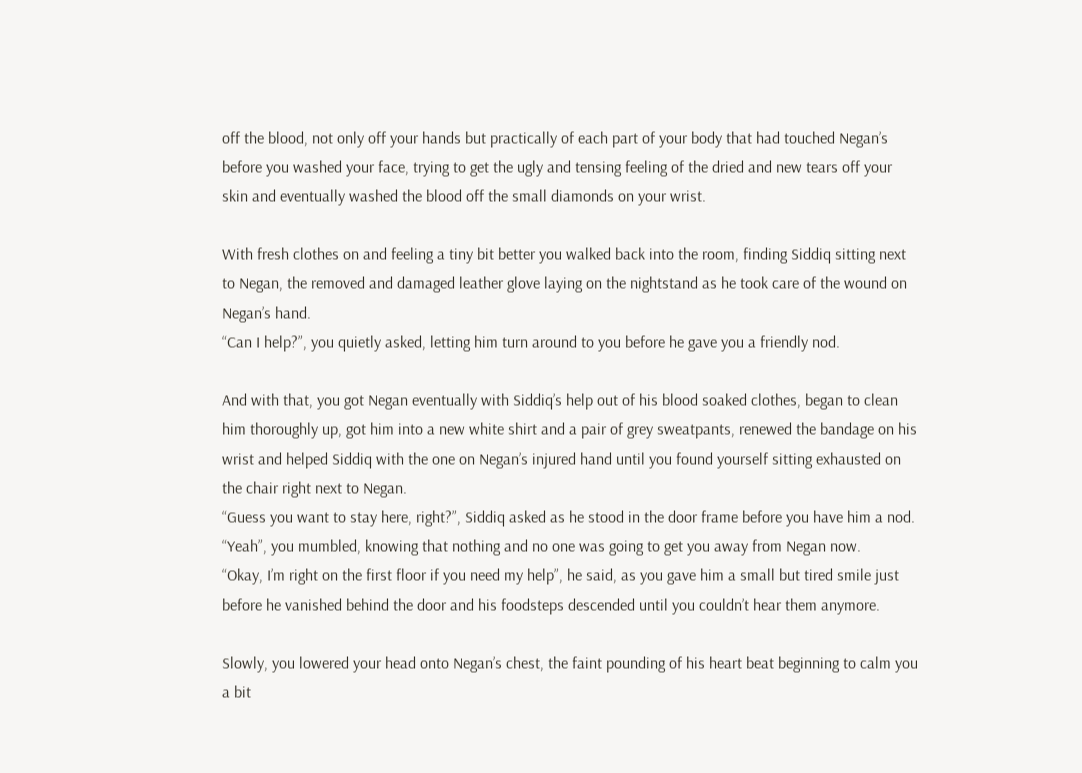off the blood, not only off your hands but practically of each part of your body that had touched Negan’s before you washed your face, trying to get the ugly and tensing feeling of the dried and new tears off your skin and eventually washed the blood off the small diamonds on your wrist.

With fresh clothes on and feeling a tiny bit better you walked back into the room, finding Siddiq sitting next to Negan, the removed and damaged leather glove laying on the nightstand as he took care of the wound on Negan’s hand.
“Can I help?”, you quietly asked, letting him turn around to you before he gave you a friendly nod.

And with that, you got Negan eventually with Siddiq’s help out of his blood soaked clothes, began to clean him thoroughly up, got him into a new white shirt and a pair of grey sweatpants, renewed the bandage on his wrist and helped Siddiq with the one on Negan’s injured hand until you found yourself sitting exhausted on the chair right next to Negan.
“Guess you want to stay here, right?”, Siddiq asked as he stood in the door frame before you have him a nod.
“Yeah”, you mumbled, knowing that nothing and no one was going to get you away from Negan now.
“Okay, I’m right on the first floor if you need my help”, he said, as you gave him a small but tired smile just before he vanished behind the door and his foodsteps descended until you couldn’t hear them anymore.

Slowly, you lowered your head onto Negan’s chest, the faint pounding of his heart beat beginning to calm you a bit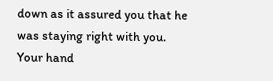down as it assured you that he was staying right with you.
Your hand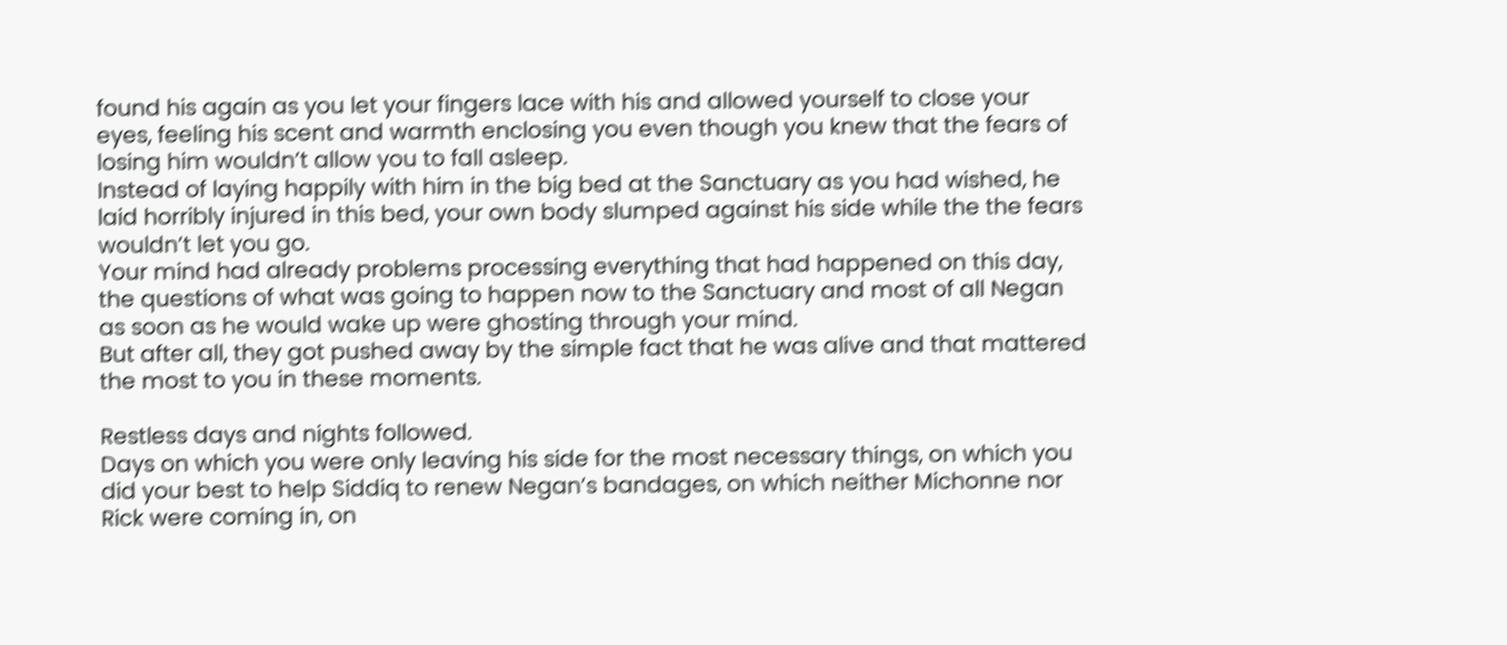found his again as you let your fingers lace with his and allowed yourself to close your eyes, feeling his scent and warmth enclosing you even though you knew that the fears of losing him wouldn’t allow you to fall asleep.
Instead of laying happily with him in the big bed at the Sanctuary as you had wished, he laid horribly injured in this bed, your own body slumped against his side while the the fears wouldn’t let you go.
Your mind had already problems processing everything that had happened on this day, the questions of what was going to happen now to the Sanctuary and most of all Negan as soon as he would wake up were ghosting through your mind.
But after all, they got pushed away by the simple fact that he was alive and that mattered the most to you in these moments.

Restless days and nights followed.
Days on which you were only leaving his side for the most necessary things, on which you did your best to help Siddiq to renew Negan’s bandages, on which neither Michonne nor Rick were coming in, on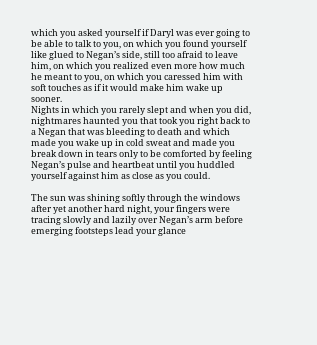which you asked yourself if Daryl was ever going to be able to talk to you, on which you found yourself like glued to Negan’s side, still too afraid to leave him, on which you realized even more how much he meant to you, on which you caressed him with soft touches as if it would make him wake up sooner.
Nights in which you rarely slept and when you did, nightmares haunted you that took you right back to a Negan that was bleeding to death and which made you wake up in cold sweat and made you break down in tears only to be comforted by feeling Negan’s pulse and heartbeat until you huddled yourself against him as close as you could.

The sun was shining softly through the windows after yet another hard night, your fingers were tracing slowly and lazily over Negan’s arm before emerging footsteps lead your glance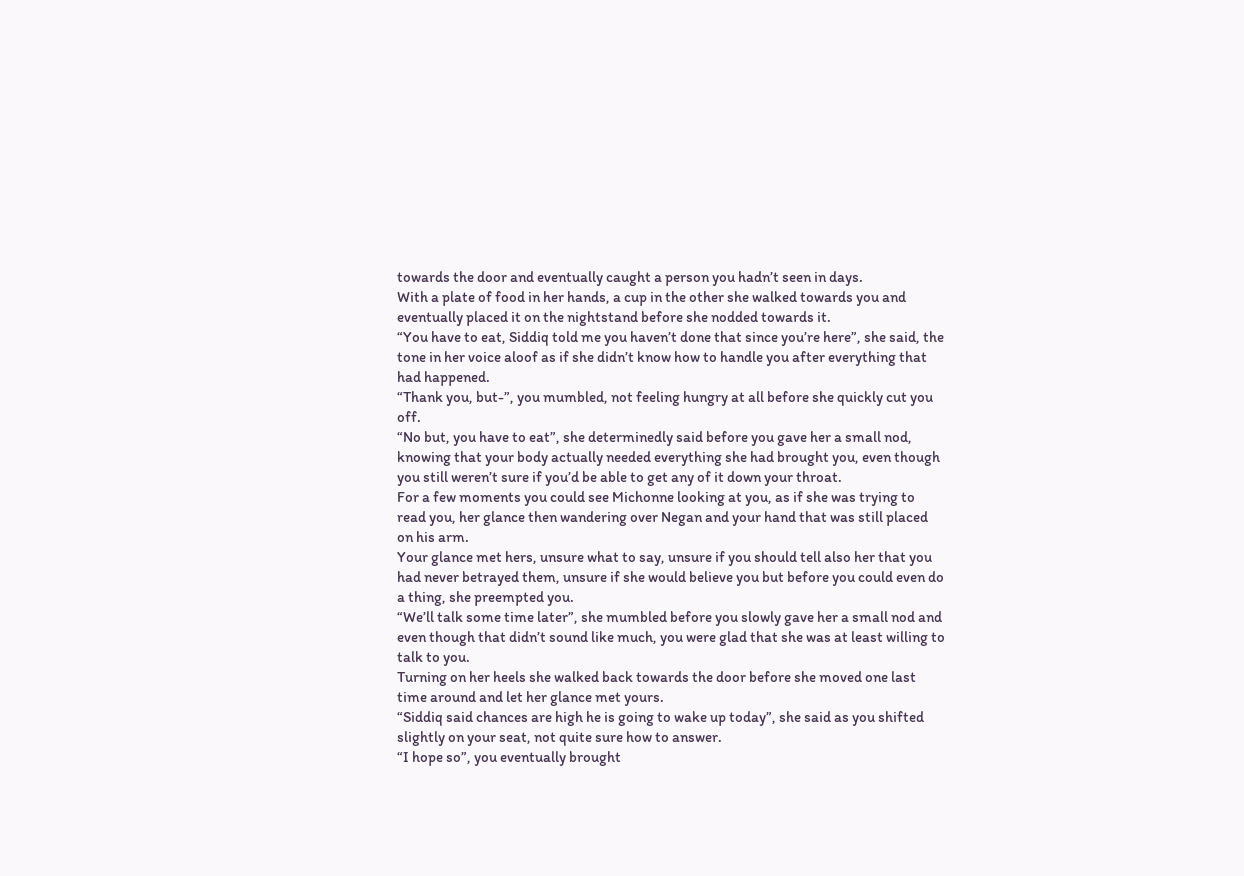towards the door and eventually caught a person you hadn’t seen in days.
With a plate of food in her hands, a cup in the other she walked towards you and eventually placed it on the nightstand before she nodded towards it.
“You have to eat, Siddiq told me you haven’t done that since you’re here”, she said, the tone in her voice aloof as if she didn’t know how to handle you after everything that had happened.
“Thank you, but-”, you mumbled, not feeling hungry at all before she quickly cut you off.
“No but, you have to eat”, she determinedly said before you gave her a small nod, knowing that your body actually needed everything she had brought you, even though you still weren’t sure if you’d be able to get any of it down your throat.
For a few moments you could see Michonne looking at you, as if she was trying to read you, her glance then wandering over Negan and your hand that was still placed on his arm.
Your glance met hers, unsure what to say, unsure if you should tell also her that you had never betrayed them, unsure if she would believe you but before you could even do a thing, she preempted you.
“We’ll talk some time later”, she mumbled before you slowly gave her a small nod and even though that didn’t sound like much, you were glad that she was at least willing to talk to you.
Turning on her heels she walked back towards the door before she moved one last time around and let her glance met yours.
“Siddiq said chances are high he is going to wake up today”, she said as you shifted slightly on your seat, not quite sure how to answer.
“I hope so”, you eventually brought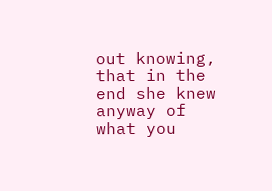out knowing, that in the end she knew anyway of what you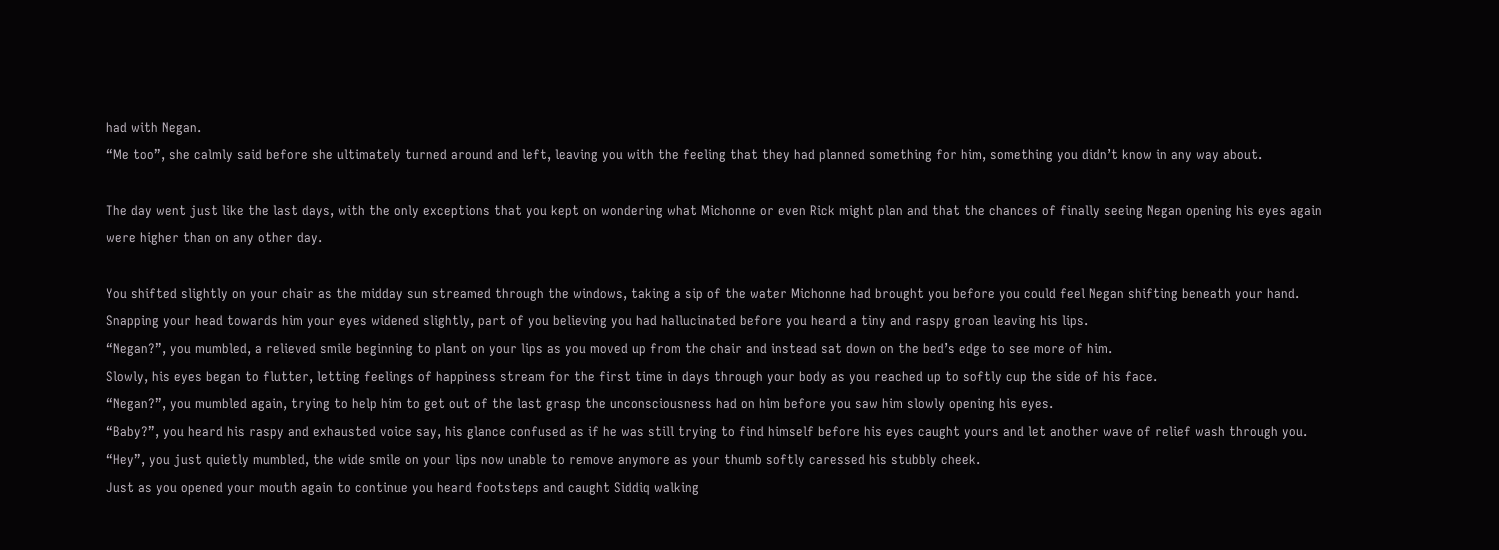had with Negan.
“Me too”, she calmly said before she ultimately turned around and left, leaving you with the feeling that they had planned something for him, something you didn’t know in any way about.

The day went just like the last days, with the only exceptions that you kept on wondering what Michonne or even Rick might plan and that the chances of finally seeing Negan opening his eyes again were higher than on any other day.

You shifted slightly on your chair as the midday sun streamed through the windows, taking a sip of the water Michonne had brought you before you could feel Negan shifting beneath your hand.
Snapping your head towards him your eyes widened slightly, part of you believing you had hallucinated before you heard a tiny and raspy groan leaving his lips.
“Negan?”, you mumbled, a relieved smile beginning to plant on your lips as you moved up from the chair and instead sat down on the bed’s edge to see more of him.
Slowly, his eyes began to flutter, letting feelings of happiness stream for the first time in days through your body as you reached up to softly cup the side of his face.
“Negan?”, you mumbled again, trying to help him to get out of the last grasp the unconsciousness had on him before you saw him slowly opening his eyes.
“Baby?”, you heard his raspy and exhausted voice say, his glance confused as if he was still trying to find himself before his eyes caught yours and let another wave of relief wash through you.
“Hey”, you just quietly mumbled, the wide smile on your lips now unable to remove anymore as your thumb softly caressed his stubbly cheek.
Just as you opened your mouth again to continue you heard footsteps and caught Siddiq walking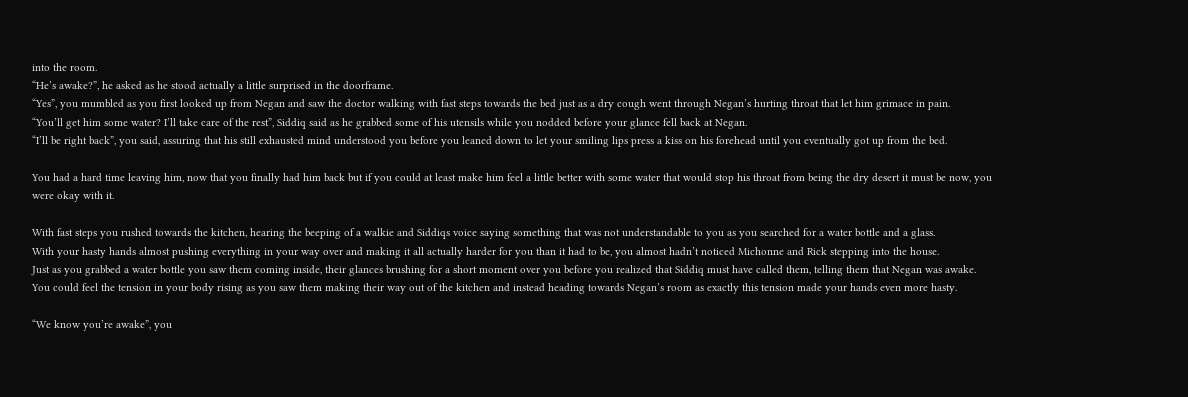into the room.
“He’s awake?”, he asked as he stood actually a little surprised in the doorframe.
“Yes”, you mumbled as you first looked up from Negan and saw the doctor walking with fast steps towards the bed just as a dry cough went through Negan’s hurting throat that let him grimace in pain.
“You’ll get him some water? I’ll take care of the rest”, Siddiq said as he grabbed some of his utensils while you nodded before your glance fell back at Negan.
“I’ll be right back”, you said, assuring that his still exhausted mind understood you before you leaned down to let your smiling lips press a kiss on his forehead until you eventually got up from the bed.

You had a hard time leaving him, now that you finally had him back but if you could at least make him feel a little better with some water that would stop his throat from being the dry desert it must be now, you were okay with it.

With fast steps you rushed towards the kitchen, hearing the beeping of a walkie and Siddiqs voice saying something that was not understandable to you as you searched for a water bottle and a glass.
With your hasty hands almost pushing everything in your way over and making it all actually harder for you than it had to be, you almost hadn’t noticed Michonne and Rick stepping into the house.
Just as you grabbed a water bottle you saw them coming inside, their glances brushing for a short moment over you before you realized that Siddiq must have called them, telling them that Negan was awake.
You could feel the tension in your body rising as you saw them making their way out of the kitchen and instead heading towards Negan’s room as exactly this tension made your hands even more hasty.

“We know you’re awake”, you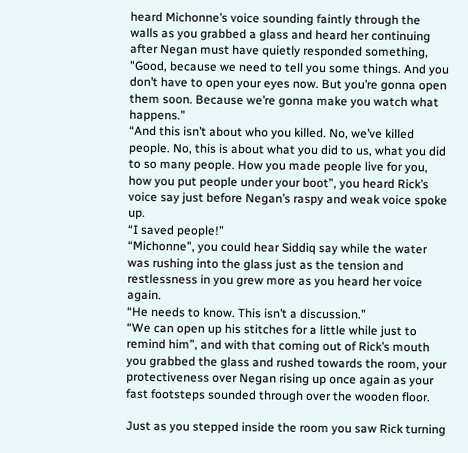heard Michonne’s voice sounding faintly through the walls as you grabbed a glass and heard her continuing after Negan must have quietly responded something, "Good, because we need to tell you some things. And you don’t have to open your eyes now. But you’re gonna open them soon. Because we’re gonna make you watch what happens.”
“And this isn’t about who you killed. No, we’ve killed people. No, this is about what you did to us, what you did to so many people. How you made people live for you, how you put people under your boot”, you heard Rick’s voice say just before Negan’s raspy and weak voice spoke up.
“I saved people!”
“Michonne”, you could hear Siddiq say while the water was rushing into the glass just as the tension and restlessness in you grew more as you heard her voice again.
“He needs to know. This isn’t a discussion.”
“We can open up his stitches for a little while just to remind him”, and with that coming out of Rick’s mouth you grabbed the glass and rushed towards the room, your protectiveness over Negan rising up once again as your fast footsteps sounded through over the wooden floor.

Just as you stepped inside the room you saw Rick turning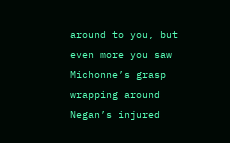around to you, but even more you saw Michonne’s grasp wrapping around Negan’s injured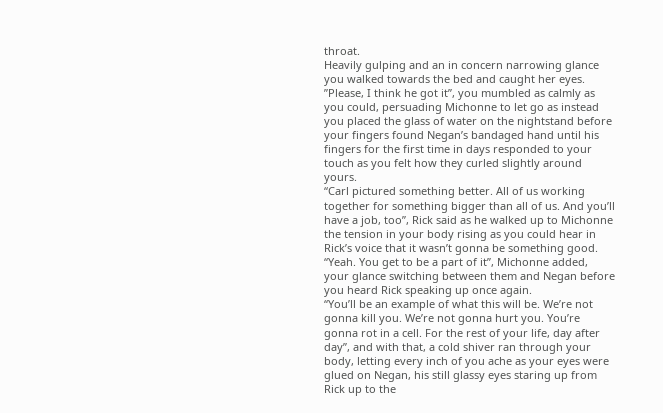throat.
Heavily gulping and an in concern narrowing glance you walked towards the bed and caught her eyes.
”Please, I think he got it”, you mumbled as calmly as you could, persuading Michonne to let go as instead you placed the glass of water on the nightstand before your fingers found Negan’s bandaged hand until his fingers for the first time in days responded to your touch as you felt how they curled slightly around yours.
“Carl pictured something better. All of us working together for something bigger than all of us. And you’ll have a job, too”, Rick said as he walked up to Michonne the tension in your body rising as you could hear in Rick’s voice that it wasn’t gonna be something good.
“Yeah. You get to be a part of it”, Michonne added, your glance switching between them and Negan before you heard Rick speaking up once again.
“You’ll be an example of what this will be. We’re not gonna kill you. We’re not gonna hurt you. You’re gonna rot in a cell. For the rest of your life, day after day”, and with that, a cold shiver ran through your body, letting every inch of you ache as your eyes were glued on Negan, his still glassy eyes staring up from Rick up to the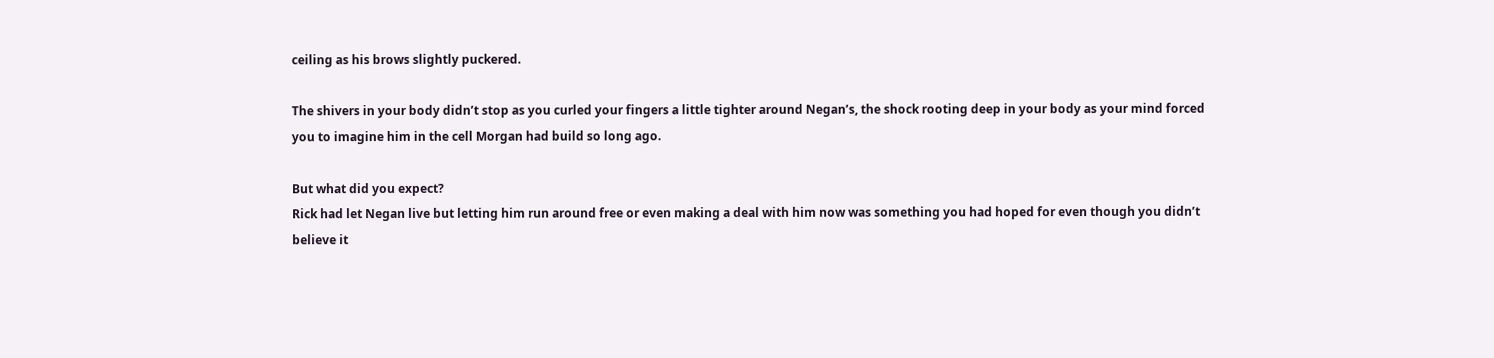ceiling as his brows slightly puckered.

The shivers in your body didn’t stop as you curled your fingers a little tighter around Negan’s, the shock rooting deep in your body as your mind forced you to imagine him in the cell Morgan had build so long ago.

But what did you expect?
Rick had let Negan live but letting him run around free or even making a deal with him now was something you had hoped for even though you didn’t believe it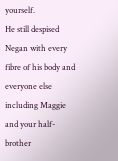yourself.
He still despised Negan with every fibre of his body and everyone else including Maggie and your half-brother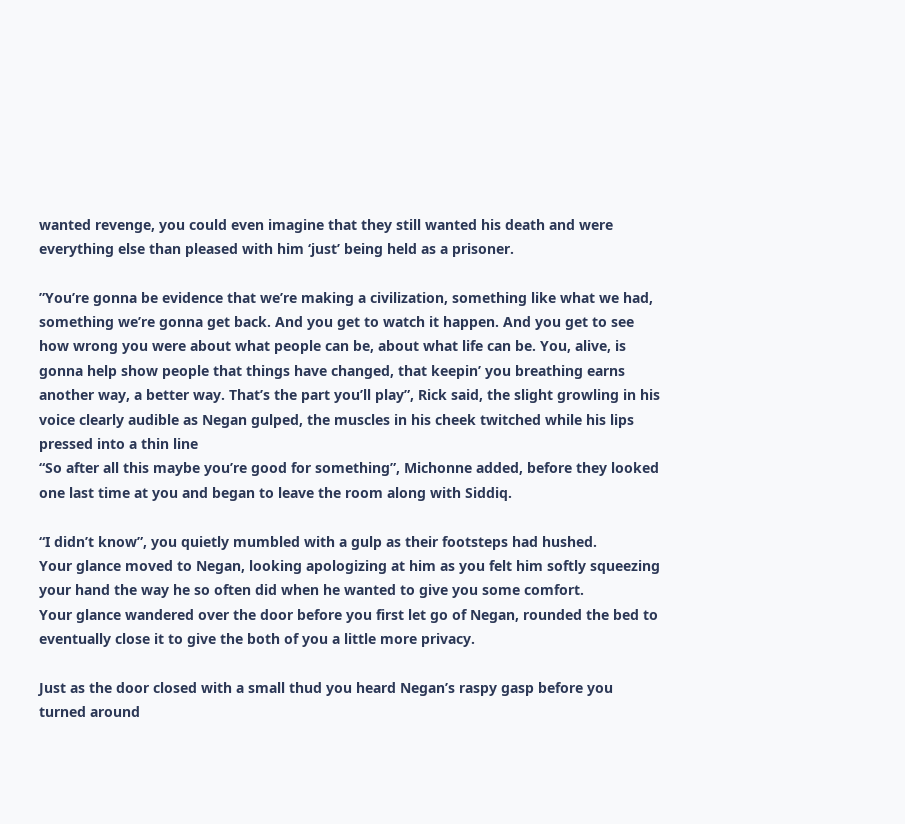wanted revenge, you could even imagine that they still wanted his death and were everything else than pleased with him ‘just’ being held as a prisoner.

”You’re gonna be evidence that we’re making a civilization, something like what we had, something we’re gonna get back. And you get to watch it happen. And you get to see how wrong you were about what people can be, about what life can be. You, alive, is gonna help show people that things have changed, that keepin’ you breathing earns another way, a better way. That’s the part you’ll play”, Rick said, the slight growling in his voice clearly audible as Negan gulped, the muscles in his cheek twitched while his lips pressed into a thin line
“So after all this maybe you’re good for something”, Michonne added, before they looked one last time at you and began to leave the room along with Siddiq.

“I didn’t know”, you quietly mumbled with a gulp as their footsteps had hushed.
Your glance moved to Negan, looking apologizing at him as you felt him softly squeezing your hand the way he so often did when he wanted to give you some comfort.
Your glance wandered over the door before you first let go of Negan, rounded the bed to eventually close it to give the both of you a little more privacy.

Just as the door closed with a small thud you heard Negan’s raspy gasp before you turned around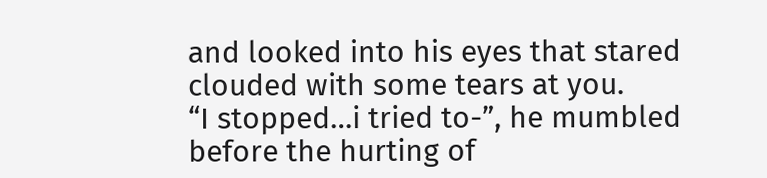and looked into his eyes that stared clouded with some tears at you.
“I stopped…i tried to-”, he mumbled before the hurting of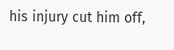his injury cut him off,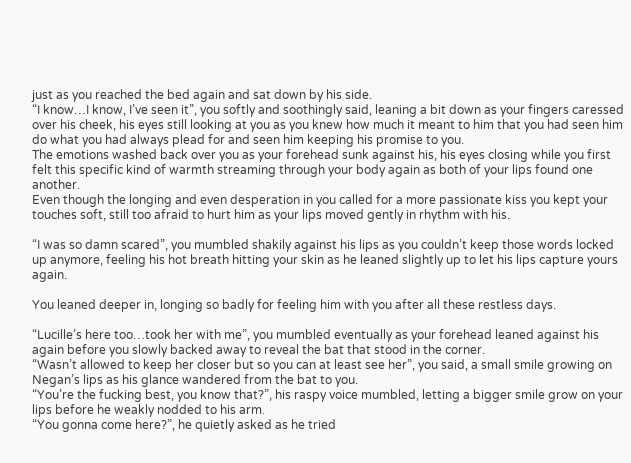just as you reached the bed again and sat down by his side.
“I know…I know, I’ve seen it”, you softly and soothingly said, leaning a bit down as your fingers caressed over his cheek, his eyes still looking at you as you knew how much it meant to him that you had seen him do what you had always plead for and seen him keeping his promise to you.
The emotions washed back over you as your forehead sunk against his, his eyes closing while you first felt this specific kind of warmth streaming through your body again as both of your lips found one another.
Even though the longing and even desperation in you called for a more passionate kiss you kept your touches soft, still too afraid to hurt him as your lips moved gently in rhythm with his.

“I was so damn scared”, you mumbled shakily against his lips as you couldn’t keep those words locked up anymore, feeling his hot breath hitting your skin as he leaned slightly up to let his lips capture yours again.

You leaned deeper in, longing so badly for feeling him with you after all these restless days.

“Lucille’s here too…took her with me”, you mumbled eventually as your forehead leaned against his again before you slowly backed away to reveal the bat that stood in the corner.
“Wasn’t allowed to keep her closer but so you can at least see her”, you said, a small smile growing on Negan’s lips as his glance wandered from the bat to you.
“You’re the fucking best, you know that?”, his raspy voice mumbled, letting a bigger smile grow on your lips before he weakly nodded to his arm.
“You gonna come here?”, he quietly asked as he tried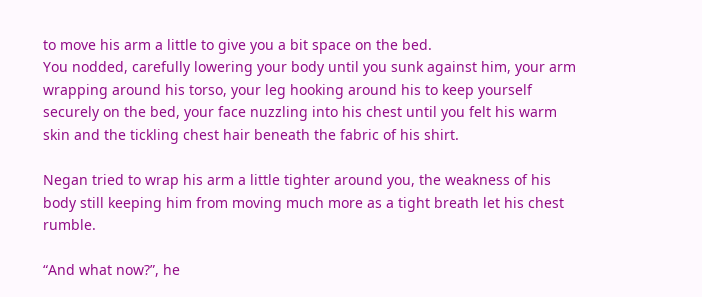to move his arm a little to give you a bit space on the bed.
You nodded, carefully lowering your body until you sunk against him, your arm wrapping around his torso, your leg hooking around his to keep yourself securely on the bed, your face nuzzling into his chest until you felt his warm skin and the tickling chest hair beneath the fabric of his shirt.

Negan tried to wrap his arm a little tighter around you, the weakness of his body still keeping him from moving much more as a tight breath let his chest rumble.

“And what now?”, he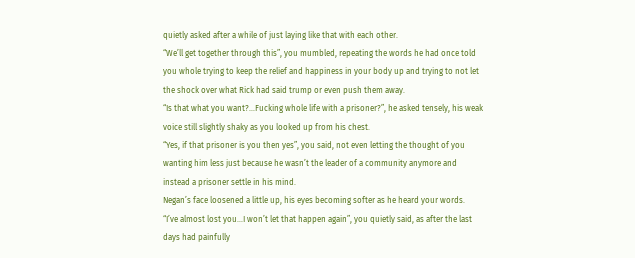quietly asked after a while of just laying like that with each other.
“We’ll get together through this”, you mumbled, repeating the words he had once told you whole trying to keep the relief and happiness in your body up and trying to not let the shock over what Rick had said trump or even push them away.
“Is that what you want?…Fucking whole life with a prisoner?”, he asked tensely, his weak voice still slightly shaky as you looked up from his chest.
“Yes, if that prisoner is you then yes”, you said, not even letting the thought of you wanting him less just because he wasn’t the leader of a community anymore and instead a prisoner settle in his mind.
Negan’s face loosened a little up, his eyes becoming softer as he heard your words.
“I’ve almost lost you…I won’t let that happen again”, you quietly said, as after the last days had painfully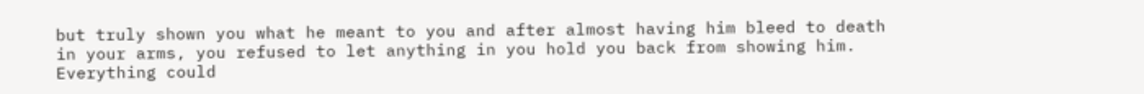but truly shown you what he meant to you and after almost having him bleed to death in your arms, you refused to let anything in you hold you back from showing him.
Everything could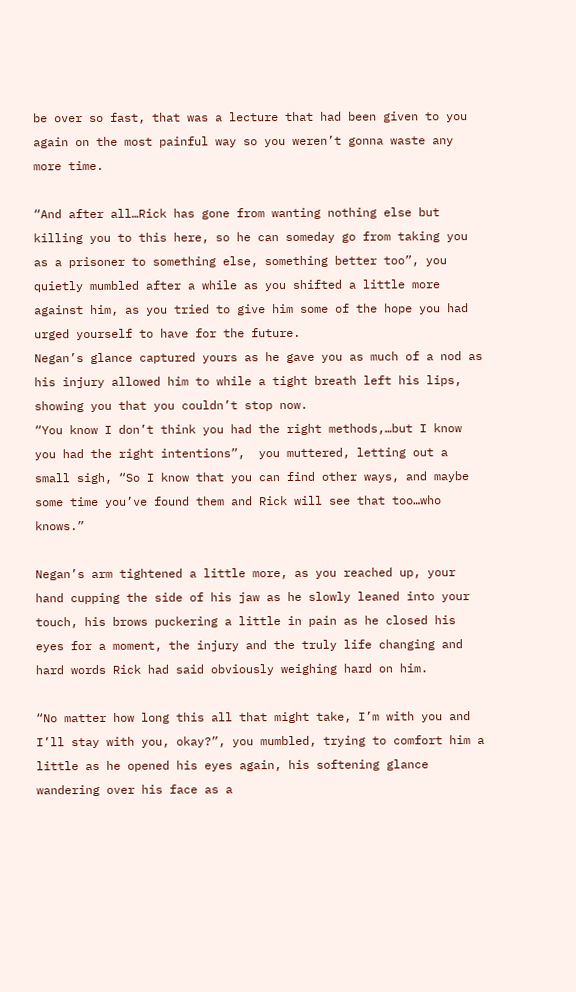be over so fast, that was a lecture that had been given to you again on the most painful way so you weren’t gonna waste any more time.

“And after all…Rick has gone from wanting nothing else but killing you to this here, so he can someday go from taking you as a prisoner to something else, something better too”, you quietly mumbled after a while as you shifted a little more against him, as you tried to give him some of the hope you had urged yourself to have for the future.
Negan’s glance captured yours as he gave you as much of a nod as his injury allowed him to while a tight breath left his lips, showing you that you couldn’t stop now.
“You know I don’t think you had the right methods,…but I know you had the right intentions”,  you muttered, letting out a small sigh, “So I know that you can find other ways, and maybe some time you’ve found them and Rick will see that too…who knows.”

Negan’s arm tightened a little more, as you reached up, your hand cupping the side of his jaw as he slowly leaned into your touch, his brows puckering a little in pain as he closed his eyes for a moment, the injury and the truly life changing and hard words Rick had said obviously weighing hard on him.

“No matter how long this all that might take, I’m with you and I’ll stay with you, okay?”, you mumbled, trying to comfort him a little as he opened his eyes again, his softening glance wandering over his face as a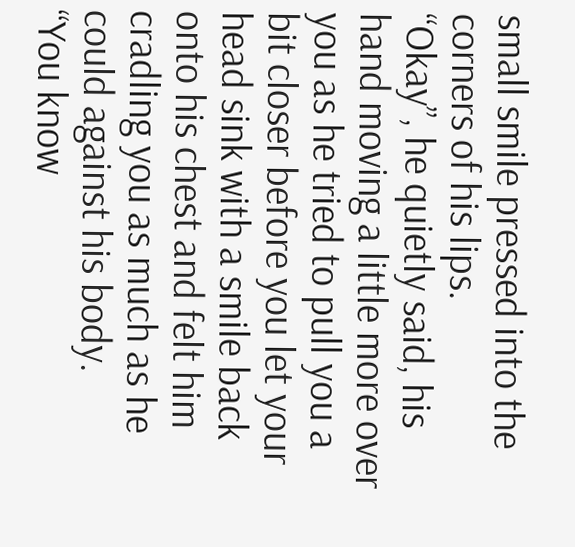small smile pressed into the corners of his lips.
“Okay”, he quietly said, his hand moving a little more over you as he tried to pull you a bit closer before you let your head sink with a smile back onto his chest and felt him cradling you as much as he could against his body.
“You know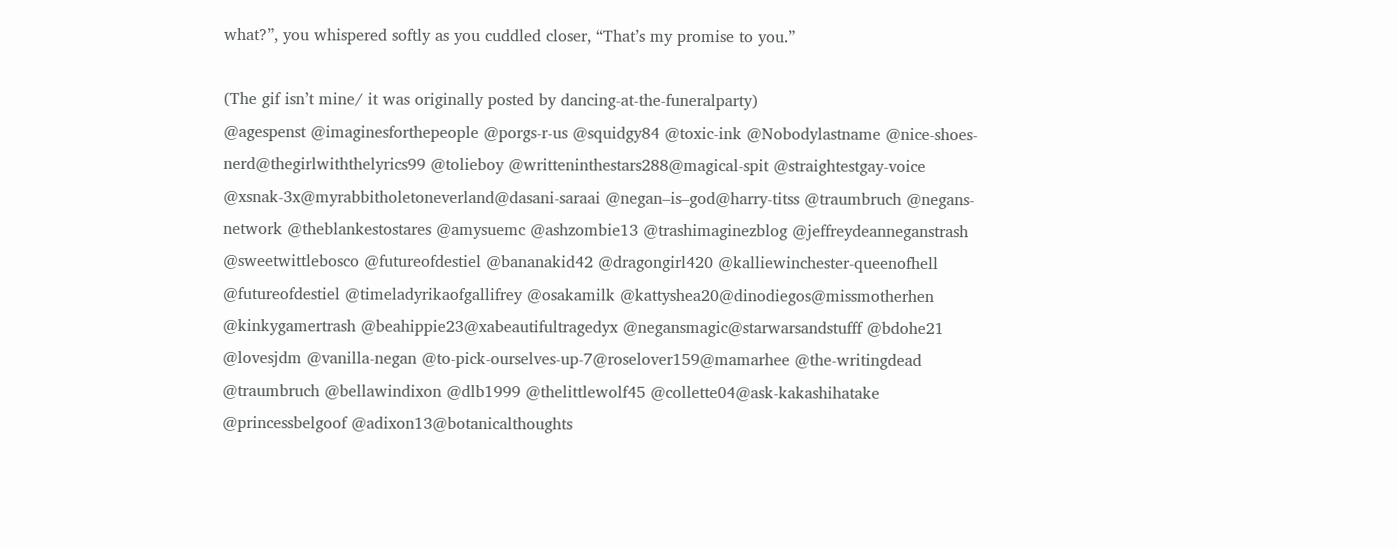what?”, you whispered softly as you cuddled closer, “That’s my promise to you.”

(The gif isn’t mine/ it was originally posted by dancing-at-the-funeralparty)
@agespenst @imaginesforthepeople @porgs-r-us @squidgy84 @toxic-ink @Nobodylastname @nice-shoes-nerd@thegirlwiththelyrics99 @tolieboy @writteninthestars288@magical-spit @straightestgay-voice @xsnak-3x@myrabbitholetoneverland@dasani-saraai @negan–is–god@harry-titss @traumbruch @negans-network @theblankestostares @amysuemc @ashzombie13 @trashimaginezblog @jeffreydeanneganstrash @sweetwittlebosco @futureofdestiel @bananakid42 @dragongirl420 @kalliewinchester-queenofhell @futureofdestiel @timeladyrikaofgallifrey @osakamilk @kattyshea20@dinodiegos@missmotherhen @kinkygamertrash @beahippie23@xabeautifultragedyx @negansmagic@starwarsandstufff @bdohe21 @lovesjdm @vanilla-negan @to-pick-ourselves-up-7@roselover159@mamarhee @the-writingdead @traumbruch @bellawindixon @dlb1999 @thelittlewolf45 @collette04@ask-kakashihatake @princessbelgoof @adixon13@botanicalthoughts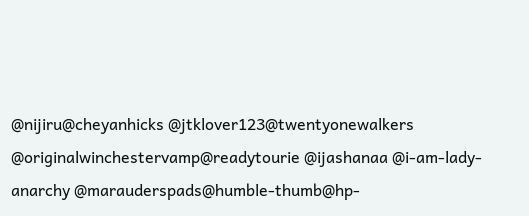@nijiru@cheyanhicks @jtklover123@twentyonewalkers @originalwinchestervamp@readytourie @ijashanaa @i-am-lady-anarchy @marauderspads@humble-thumb@hp-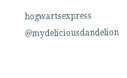hogwartsexpress @mydeliciousdandelion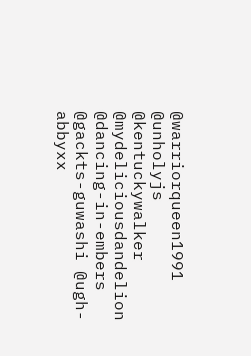@warriorqueen1991 @unholyjs @kentuckywalker @mydeliciousdandelion  @dancing-in-embers @gackts-guwashi @ugh-abbyxx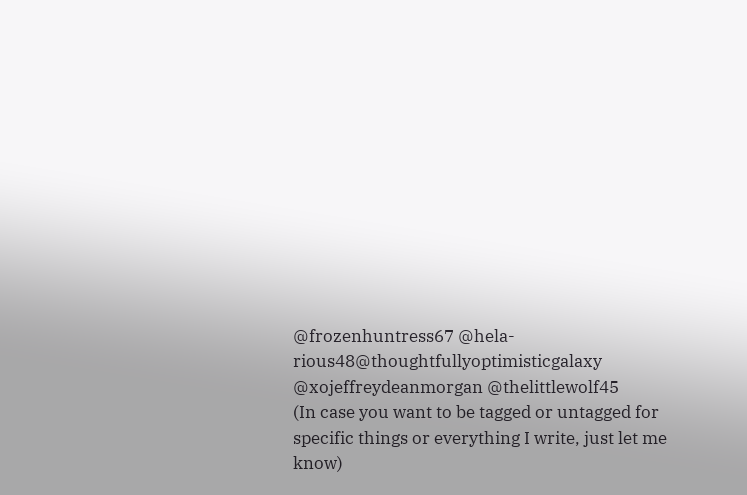@frozenhuntress67 @hela-rious48@thoughtfullyoptimisticgalaxy @xojeffreydeanmorgan @thelittlewolf45
(In case you want to be tagged or untagged for specific things or everything I write, just let me know)